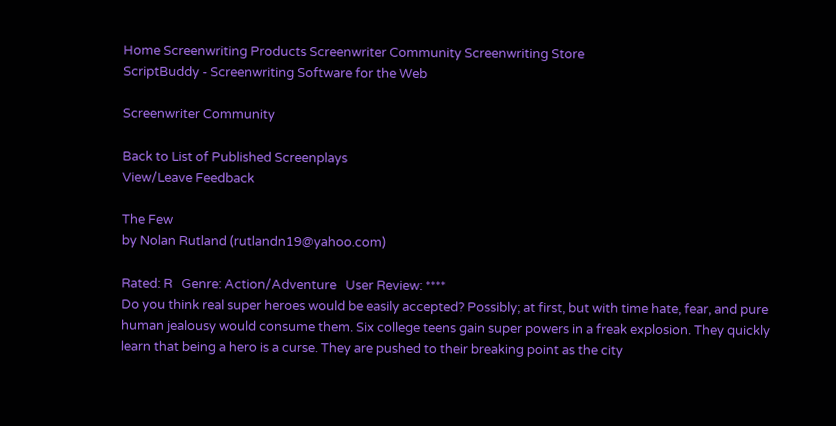Home Screenwriting Products Screenwriter Community Screenwriting Store
ScriptBuddy - Screenwriting Software for the Web

Screenwriter Community

Back to List of Published Screenplays
View/Leave Feedback

The Few
by Nolan Rutland (rutlandn19@yahoo.com)

Rated: R   Genre: Action/Adventure   User Review: ****
Do you think real super heroes would be easily accepted? Possibly; at first, but with time hate, fear, and pure human jealousy would consume them. Six college teens gain super powers in a freak explosion. They quickly learn that being a hero is a curse. They are pushed to their breaking point as the city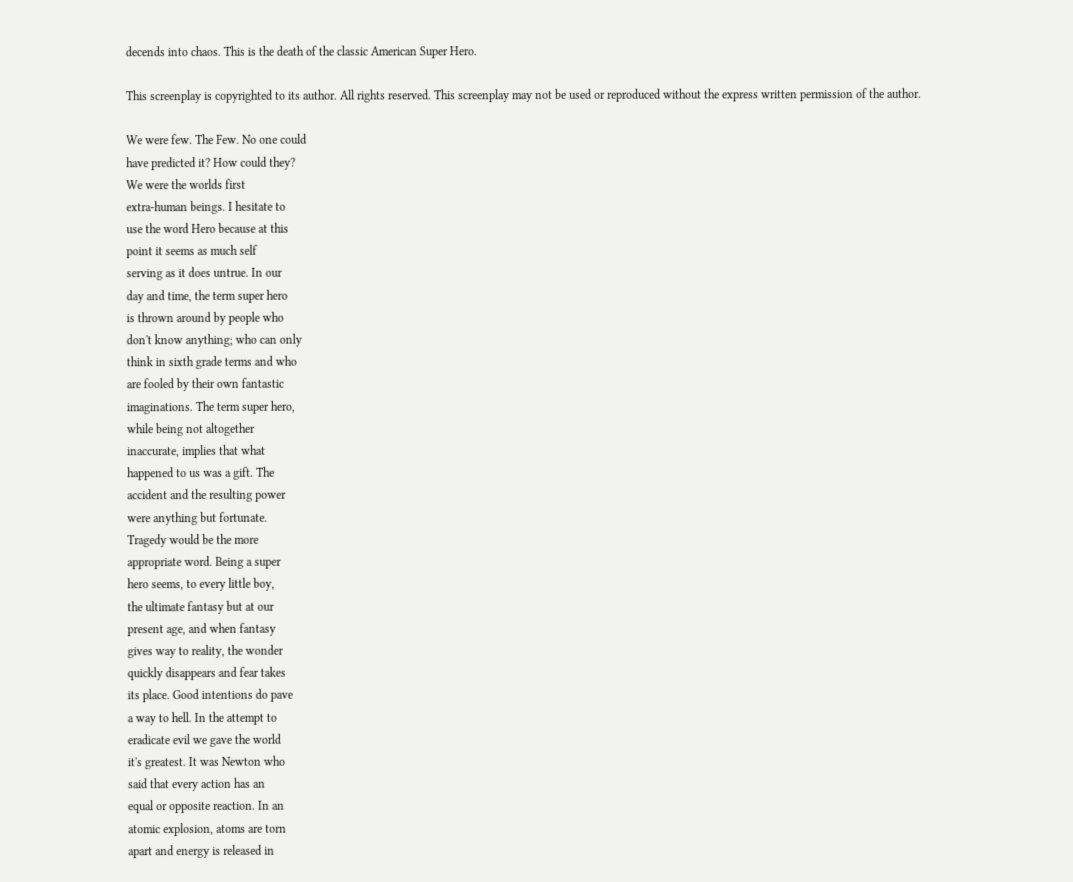decends into chaos. This is the death of the classic American Super Hero.

This screenplay is copyrighted to its author. All rights reserved. This screenplay may not be used or reproduced without the express written permission of the author.

We were few. The Few. No one could
have predicted it? How could they?
We were the worlds first
extra-human beings. I hesitate to
use the word Hero because at this
point it seems as much self
serving as it does untrue. In our
day and time, the term super hero
is thrown around by people who
don't know anything; who can only
think in sixth grade terms and who
are fooled by their own fantastic
imaginations. The term super hero,
while being not altogether
inaccurate, implies that what
happened to us was a gift. The
accident and the resulting power
were anything but fortunate.
Tragedy would be the more
appropriate word. Being a super
hero seems, to every little boy,
the ultimate fantasy but at our
present age, and when fantasy
gives way to reality, the wonder
quickly disappears and fear takes
its place. Good intentions do pave
a way to hell. In the attempt to
eradicate evil we gave the world
it's greatest. It was Newton who
said that every action has an
equal or opposite reaction. In an
atomic explosion, atoms are torn
apart and energy is released in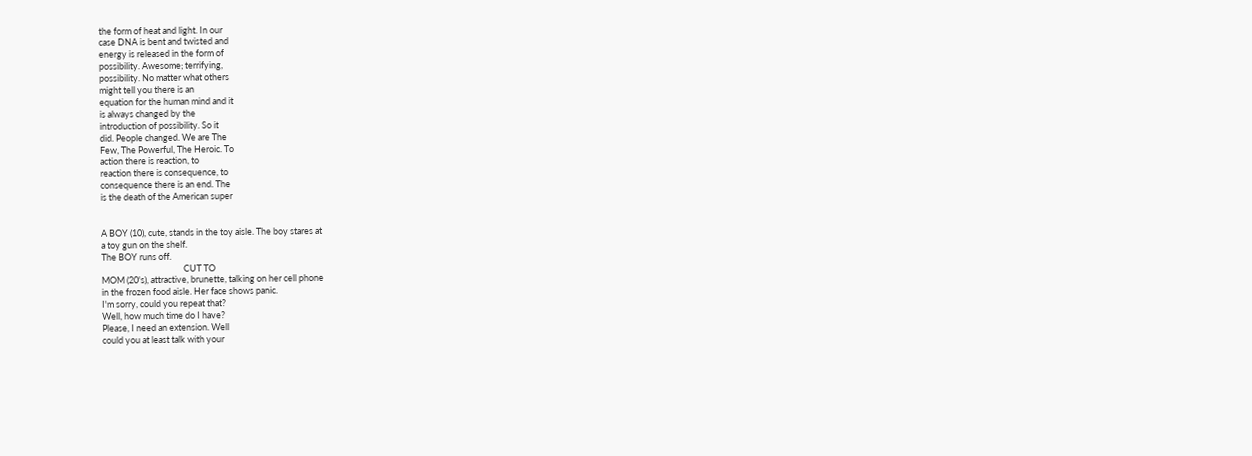the form of heat and light. In our
case DNA is bent and twisted and
energy is released in the form of
possibility. Awesome; terrifying,
possibility. No matter what others
might tell you there is an
equation for the human mind and it
is always changed by the
introduction of possibility. So it
did. People changed. We are The
Few, The Powerful, The Heroic. To
action there is reaction, to
reaction there is consequence, to
consequence there is an end. The
is the death of the American super


A BOY (10), cute, stands in the toy aisle. The boy stares at
a toy gun on the shelf.
The BOY runs off.
                                         CUT TO
MOM (20's), attractive, brunette, talking on her cell phone
in the frozen food aisle. Her face shows panic.
I'm sorry, could you repeat that?
Well, how much time do I have?
Please, I need an extension. Well
could you at least talk with your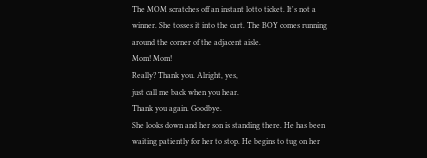The MOM scratches off an instant lotto ticket. It's not a
winner. She tosses it into the cart. The BOY comes running
around the corner of the adjacent aisle.
Mom! Mom!
Really? Thank you. Alright, yes,
just call me back when you hear.
Thank you again. Goodbye.
She looks down and her son is standing there. He has been
waiting patiently for her to stop. He begins to tug on her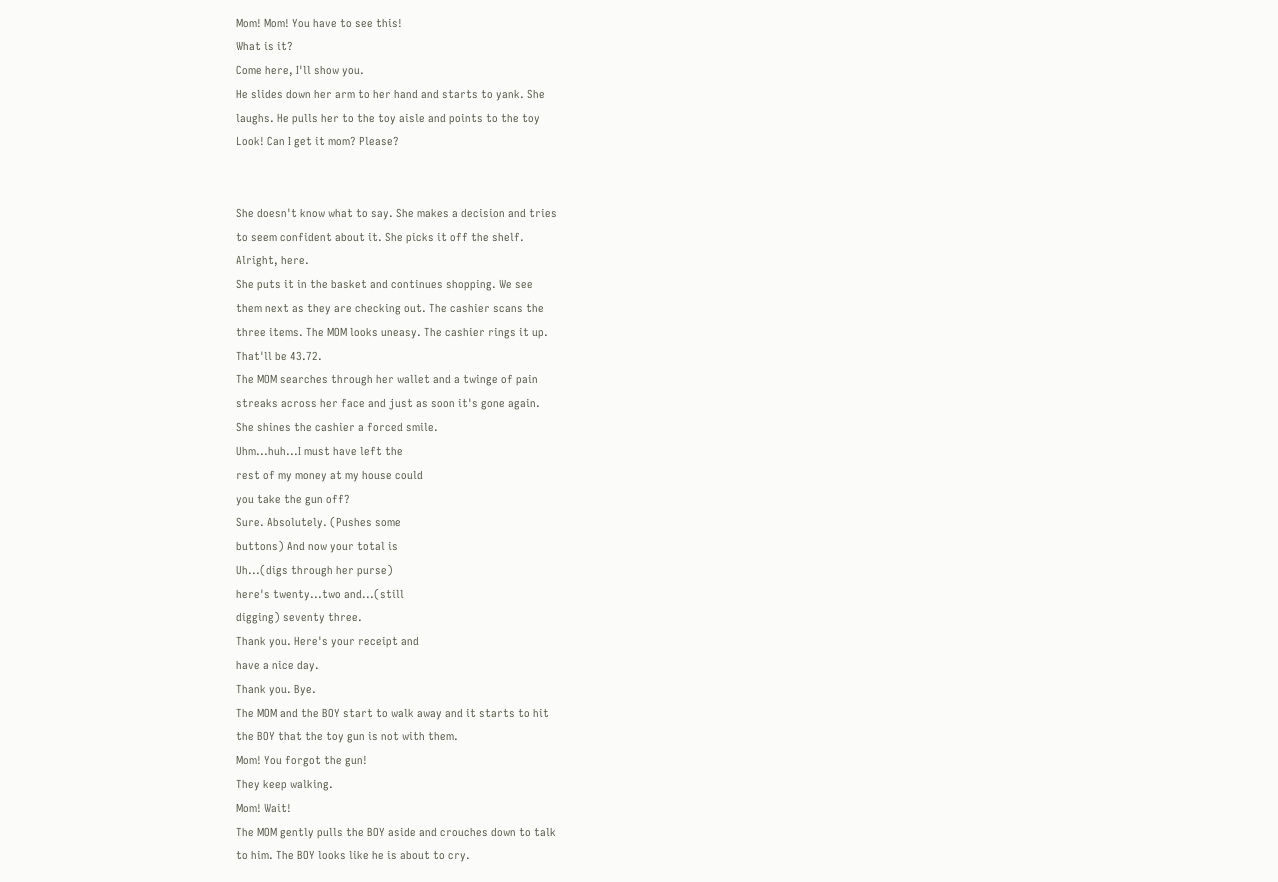Mom! Mom! You have to see this!
What is it?
Come here, I'll show you.
He slides down her arm to her hand and starts to yank. She
laughs. He pulls her to the toy aisle and points to the toy
Look! Can I get it mom? Please?


She doesn't know what to say. She makes a decision and tries
to seem confident about it. She picks it off the shelf.
Alright, here.
She puts it in the basket and continues shopping. We see
them next as they are checking out. The cashier scans the
three items. The MOM looks uneasy. The cashier rings it up.
That'll be 43.72.
The MOM searches through her wallet and a twinge of pain
streaks across her face and just as soon it's gone again.
She shines the cashier a forced smile.
Uhm...huh...I must have left the
rest of my money at my house could
you take the gun off?
Sure. Absolutely. (Pushes some
buttons) And now your total is
Uh...(digs through her purse)
here's twenty...two and...(still
digging) seventy three.
Thank you. Here's your receipt and
have a nice day.
Thank you. Bye.
The MOM and the BOY start to walk away and it starts to hit
the BOY that the toy gun is not with them.
Mom! You forgot the gun!
They keep walking.
Mom! Wait!
The MOM gently pulls the BOY aside and crouches down to talk
to him. The BOY looks like he is about to cry.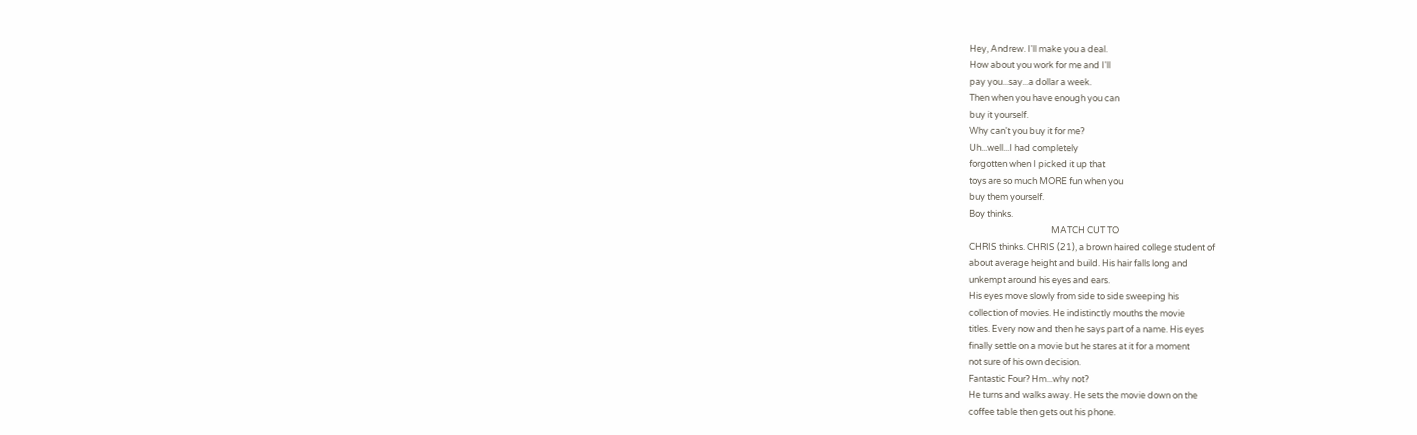Hey, Andrew. I'll make you a deal.
How about you work for me and I'll
pay you...say...a dollar a week.
Then when you have enough you can
buy it yourself.
Why can't you buy it for me?
Uh...well...I had completely
forgotten when I picked it up that
toys are so much MORE fun when you
buy them yourself.
Boy thinks.
                                         MATCH CUT TO
CHRIS thinks. CHRIS (21), a brown haired college student of
about average height and build. His hair falls long and
unkempt around his eyes and ears.
His eyes move slowly from side to side sweeping his
collection of movies. He indistinctly mouths the movie
titles. Every now and then he says part of a name. His eyes
finally settle on a movie but he stares at it for a moment
not sure of his own decision.
Fantastic Four? Hm...why not?
He turns and walks away. He sets the movie down on the
coffee table then gets out his phone.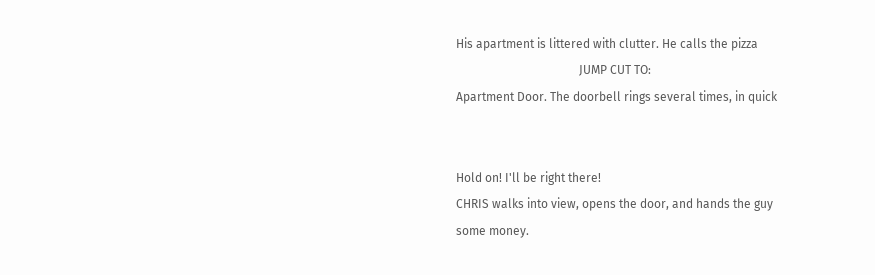His apartment is littered with clutter. He calls the pizza
                                         JUMP CUT TO:
Apartment Door. The doorbell rings several times, in quick


Hold on! I'll be right there!
CHRIS walks into view, opens the door, and hands the guy
some money.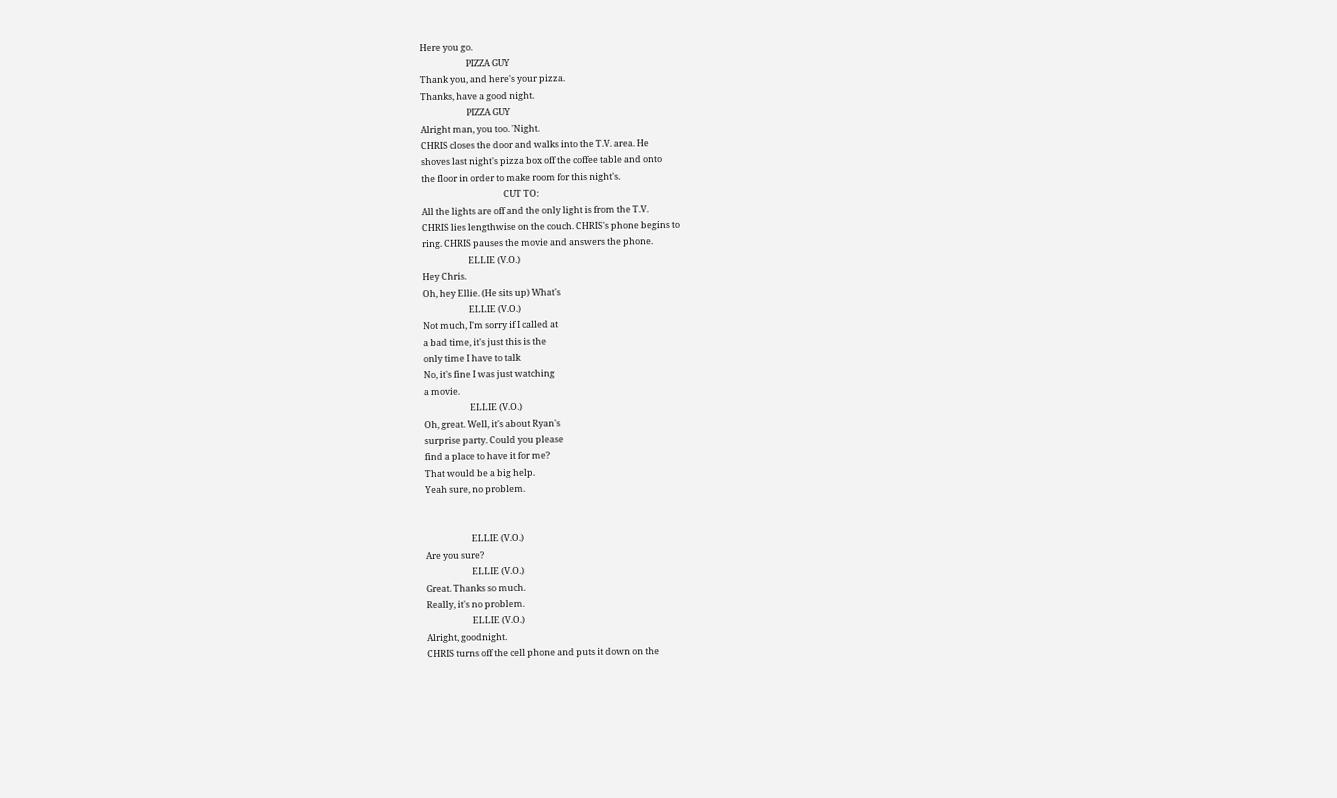Here you go.
                       PIZZA GUY
Thank you, and here's your pizza.
Thanks, have a good night.
                       PIZZA GUY
Alright man, you too. 'Night.
CHRIS closes the door and walks into the T.V. area. He
shoves last night's pizza box off the coffee table and onto
the floor in order to make room for this night's.
                                         CUT TO:
All the lights are off and the only light is from the T.V.
CHRIS lies lengthwise on the couch. CHRIS's phone begins to
ring. CHRIS pauses the movie and answers the phone.
                       ELLIE (V.O.)
Hey Chris.
Oh, hey Ellie. (He sits up) What's
                       ELLIE (V.O.)
Not much, I'm sorry if I called at
a bad time, it's just this is the
only time I have to talk
No, it's fine I was just watching
a movie.
                       ELLIE (V.O.)
Oh, great. Well, it's about Ryan's
surprise party. Could you please
find a place to have it for me?
That would be a big help.
Yeah sure, no problem.


                       ELLIE (V.O.)
Are you sure?
                       ELLIE (V.O.)
Great. Thanks so much.
Really, it's no problem.
                       ELLIE (V.O.)
Alright, goodnight.
CHRIS turns off the cell phone and puts it down on the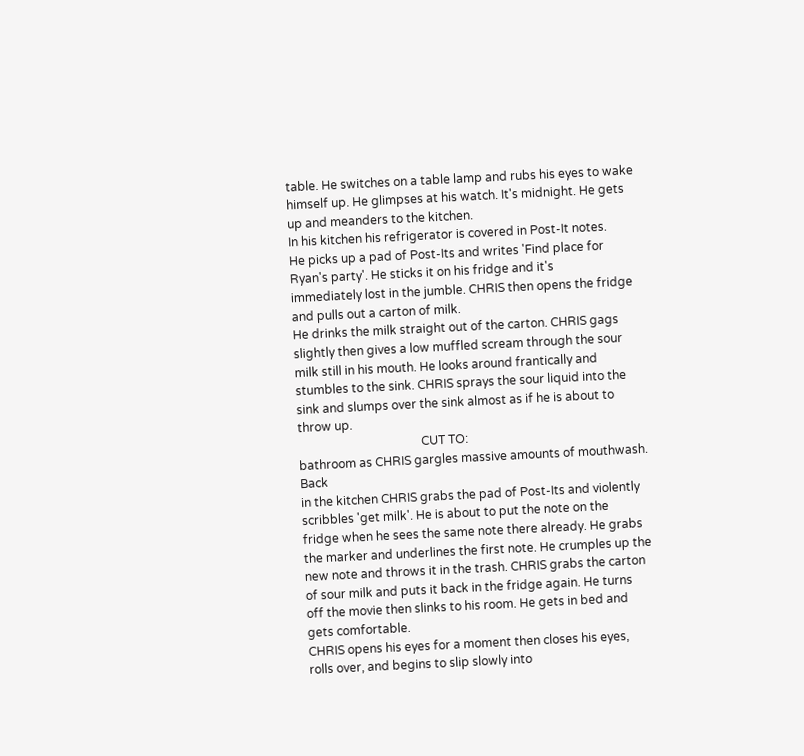table. He switches on a table lamp and rubs his eyes to wake
himself up. He glimpses at his watch. It's midnight. He gets
up and meanders to the kitchen.
In his kitchen his refrigerator is covered in Post-It notes.
He picks up a pad of Post-Its and writes 'Find place for
Ryan's party'. He sticks it on his fridge and it's
immediately lost in the jumble. CHRIS then opens the fridge
and pulls out a carton of milk.
He drinks the milk straight out of the carton. CHRIS gags
slightly then gives a low muffled scream through the sour
milk still in his mouth. He looks around frantically and
stumbles to the sink. CHRIS sprays the sour liquid into the
sink and slumps over the sink almost as if he is about to
throw up.
                                         CUT TO:
bathroom as CHRIS gargles massive amounts of mouthwash. Back
in the kitchen CHRIS grabs the pad of Post-Its and violently
scribbles 'get milk'. He is about to put the note on the
fridge when he sees the same note there already. He grabs
the marker and underlines the first note. He crumples up the
new note and throws it in the trash. CHRIS grabs the carton
of sour milk and puts it back in the fridge again. He turns
off the movie then slinks to his room. He gets in bed and
gets comfortable.
CHRIS opens his eyes for a moment then closes his eyes,
rolls over, and begins to slip slowly into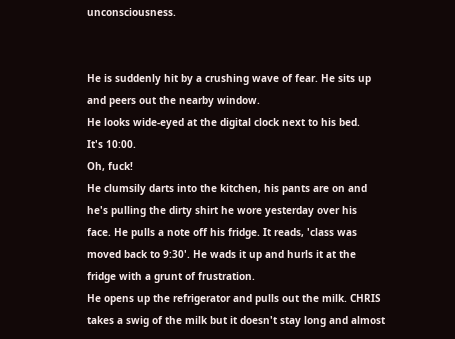unconsciousness.


He is suddenly hit by a crushing wave of fear. He sits up
and peers out the nearby window.
He looks wide-eyed at the digital clock next to his bed.
It's 10:00.
Oh, fuck!
He clumsily darts into the kitchen, his pants are on and
he's pulling the dirty shirt he wore yesterday over his
face. He pulls a note off his fridge. It reads, 'class was
moved back to 9:30'. He wads it up and hurls it at the
fridge with a grunt of frustration.
He opens up the refrigerator and pulls out the milk. CHRIS
takes a swig of the milk but it doesn't stay long and almost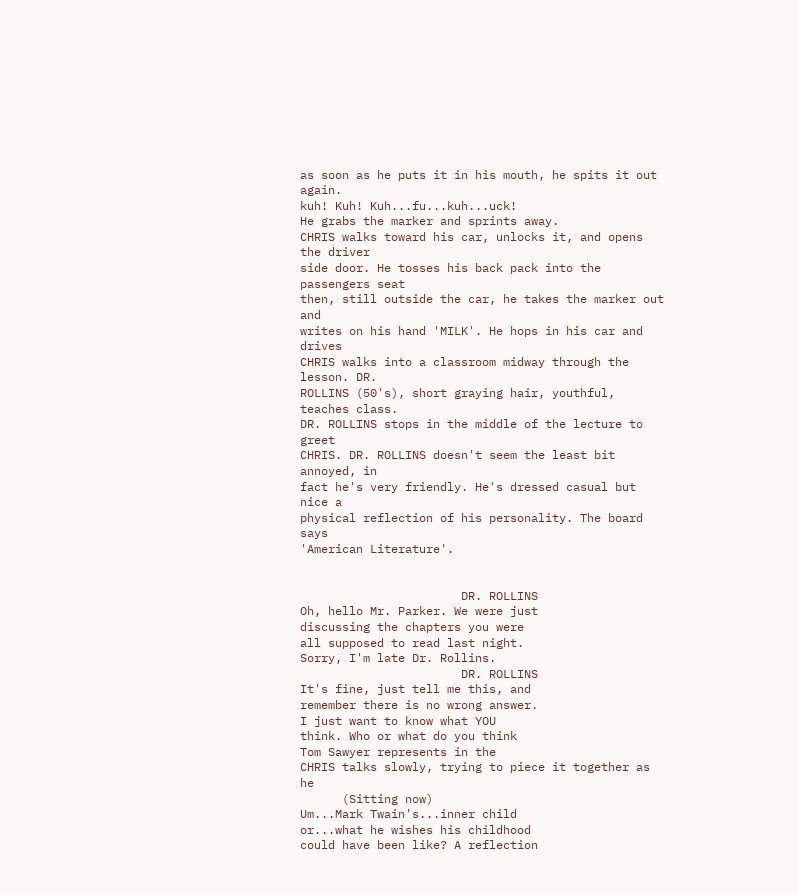as soon as he puts it in his mouth, he spits it out again.
kuh! Kuh! Kuh...fu...kuh...uck!
He grabs the marker and sprints away.
CHRIS walks toward his car, unlocks it, and opens the driver
side door. He tosses his back pack into the passengers seat
then, still outside the car, he takes the marker out and
writes on his hand 'MILK'. He hops in his car and drives
CHRIS walks into a classroom midway through the lesson. DR.
ROLLINS (50's), short graying hair, youthful, teaches class.
DR. ROLLINS stops in the middle of the lecture to greet
CHRIS. DR. ROLLINS doesn't seem the least bit annoyed, in
fact he's very friendly. He's dressed casual but nice a
physical reflection of his personality. The board says
'American Literature'.


                       DR. ROLLINS
Oh, hello Mr. Parker. We were just
discussing the chapters you were
all supposed to read last night.
Sorry, I'm late Dr. Rollins.
                       DR. ROLLINS
It's fine, just tell me this, and
remember there is no wrong answer.
I just want to know what YOU
think. Who or what do you think
Tom Sawyer represents in the
CHRIS talks slowly, trying to piece it together as he
      (Sitting now)
Um...Mark Twain's...inner child
or...what he wishes his childhood
could have been like? A reflection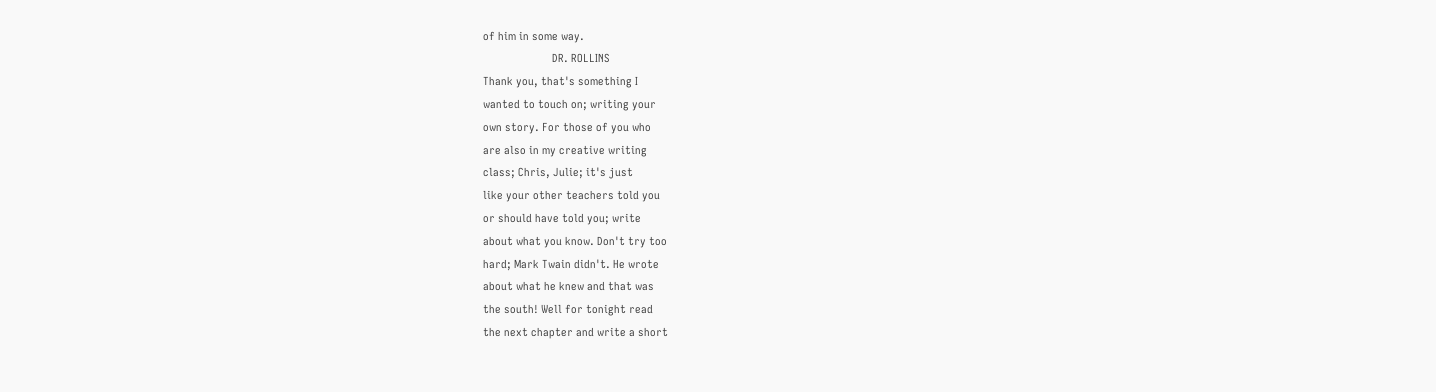of him in some way.
                       DR. ROLLINS
Thank you, that's something I
wanted to touch on; writing your
own story. For those of you who
are also in my creative writing
class; Chris, Julie; it's just
like your other teachers told you
or should have told you; write
about what you know. Don't try too
hard; Mark Twain didn't. He wrote
about what he knew and that was
the south! Well for tonight read
the next chapter and write a short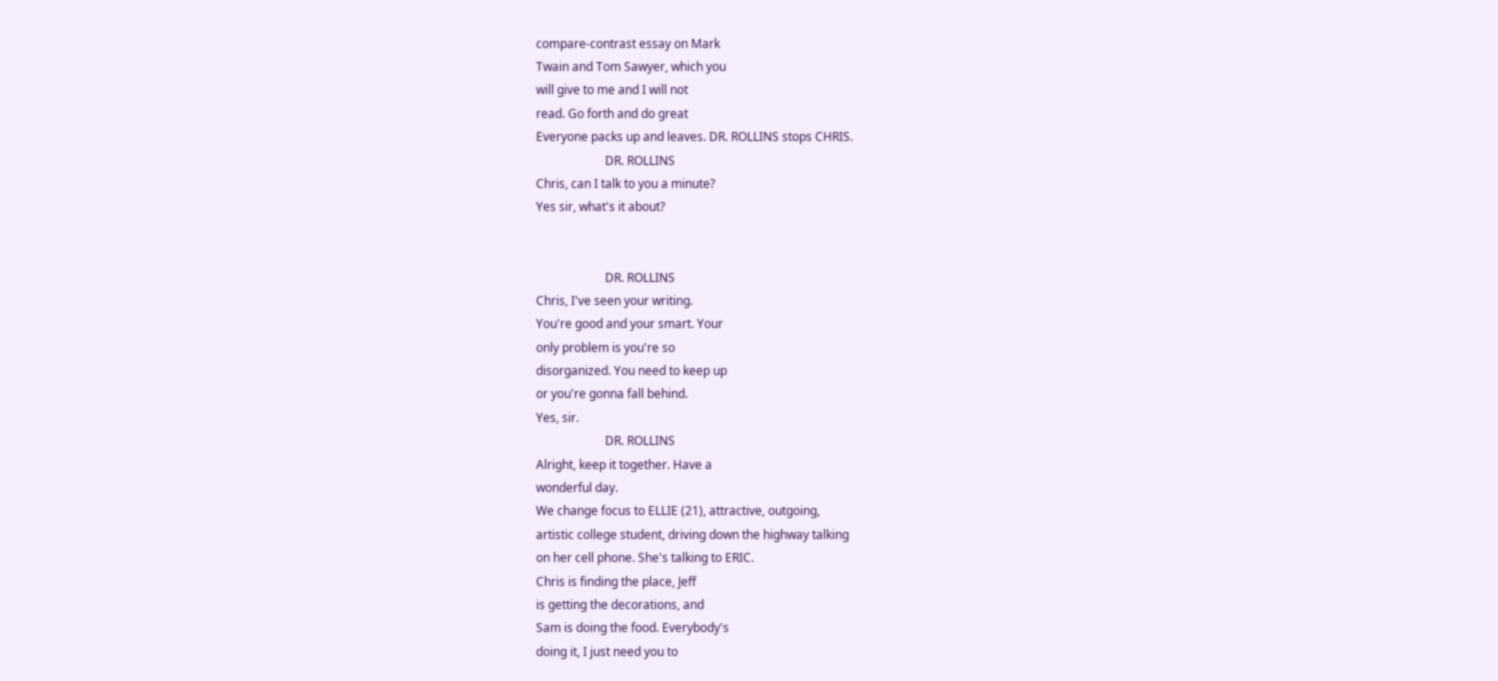compare-contrast essay on Mark
Twain and Tom Sawyer, which you
will give to me and I will not
read. Go forth and do great
Everyone packs up and leaves. DR. ROLLINS stops CHRIS.
                       DR. ROLLINS
Chris, can I talk to you a minute?
Yes sir, what's it about?


                       DR. ROLLINS
Chris, I've seen your writing.
You're good and your smart. Your
only problem is you're so
disorganized. You need to keep up
or you're gonna fall behind.
Yes, sir.
                       DR. ROLLINS
Alright, keep it together. Have a
wonderful day.
We change focus to ELLIE (21), attractive, outgoing,
artistic college student, driving down the highway talking
on her cell phone. She's talking to ERIC.
Chris is finding the place, Jeff
is getting the decorations, and
Sam is doing the food. Everybody's
doing it, I just need you to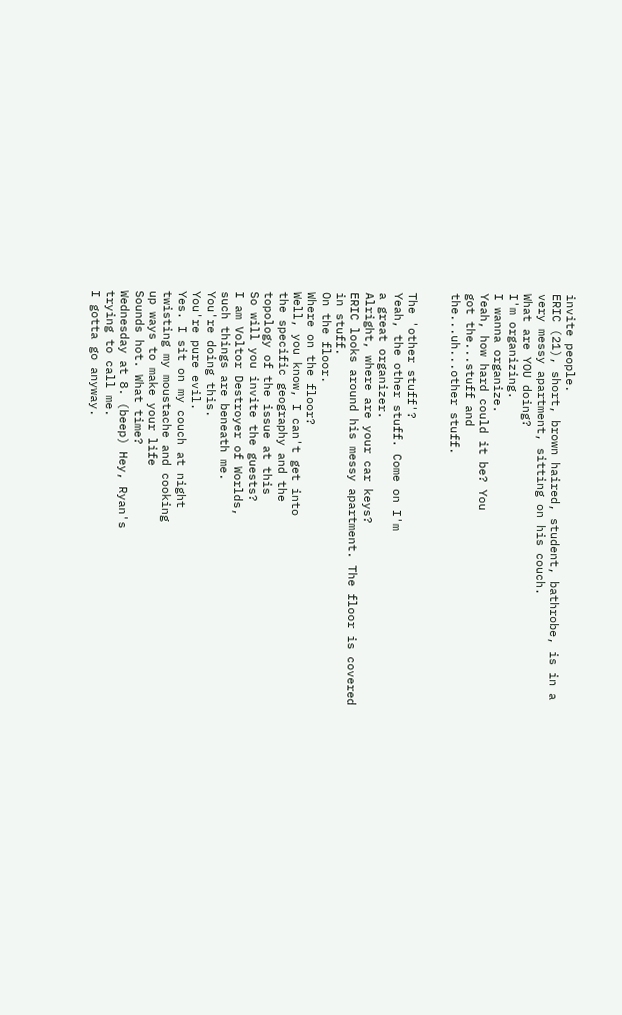invite people.
ERIC (21), short, brown haired, student, bathrobe, is in a
very messy apartment, sitting on his couch.
What are YOU doing?
I'm organizing.
I wanna organize.
Yeah, how hard could it be? You
got the...stuff and
the...uh...other stuff.


The 'other stuff'?
Yeah, the other stuff. Come on I'm
a great organizer.
Alright, where are your car keys?
ERIC looks around his messy apartment. The floor is covered
in stuff.
On the floor.
Where on the floor?
Well, you know, I can't get into
the specific geography and the
topology of the issue at this
So will you invite the guests?
I am Voltor Destroyer of Worlds,
such things are beneath me.
You're doing this.
You're pure evil.
Yes. I sit on my couch at night
twisting my moustache and cooking
up ways to make your life
Sounds hot. What time?
Wednesday at 8. (beep) Hey, Ryan's
trying to call me.
I gotta go anyway.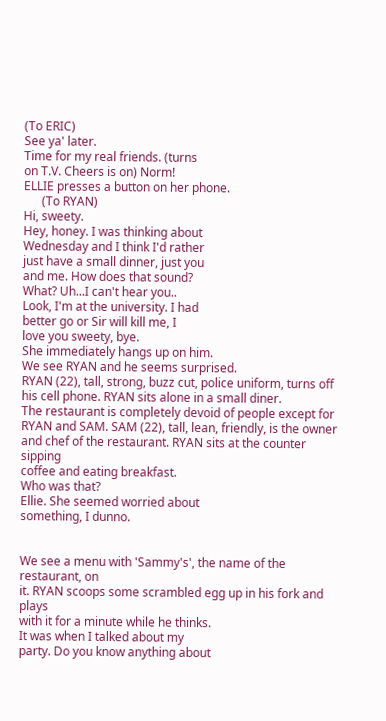(To ERIC)
See ya' later.
Time for my real friends. (turns
on T.V. Cheers is on) Norm!
ELLIE presses a button on her phone.
      (To RYAN)
Hi, sweety.
Hey, honey. I was thinking about
Wednesday and I think I'd rather
just have a small dinner, just you
and me. How does that sound?
What? Uh...I can't hear you..
Look, I'm at the university. I had
better go or Sir will kill me, I
love you sweety, bye.
She immediately hangs up on him.
We see RYAN and he seems surprised.
RYAN (22), tall, strong, buzz cut, police uniform, turns off
his cell phone. RYAN sits alone in a small diner.
The restaurant is completely devoid of people except for
RYAN and SAM. SAM (22), tall, lean, friendly, is the owner
and chef of the restaurant. RYAN sits at the counter sipping
coffee and eating breakfast.
Who was that?
Ellie. She seemed worried about
something, I dunno.


We see a menu with 'Sammy's', the name of the restaurant, on
it. RYAN scoops some scrambled egg up in his fork and plays
with it for a minute while he thinks.
It was when I talked about my
party. Do you know anything about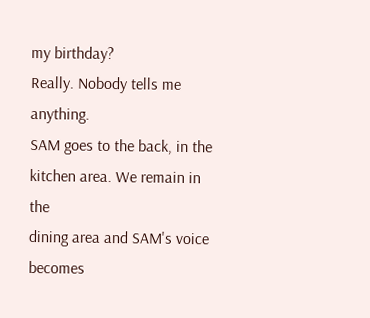my birthday?
Really. Nobody tells me anything.
SAM goes to the back, in the kitchen area. We remain in the
dining area and SAM's voice becomes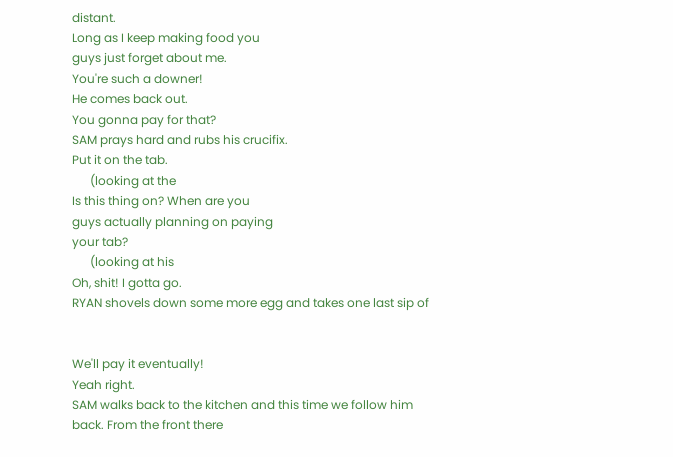distant.
Long as I keep making food you
guys just forget about me.
You're such a downer!
He comes back out.
You gonna pay for that?
SAM prays hard and rubs his crucifix.
Put it on the tab.
      (looking at the
Is this thing on? When are you
guys actually planning on paying
your tab?
      (looking at his
Oh, shit! I gotta go.
RYAN shovels down some more egg and takes one last sip of


We'll pay it eventually!
Yeah right.
SAM walks back to the kitchen and this time we follow him
back. From the front there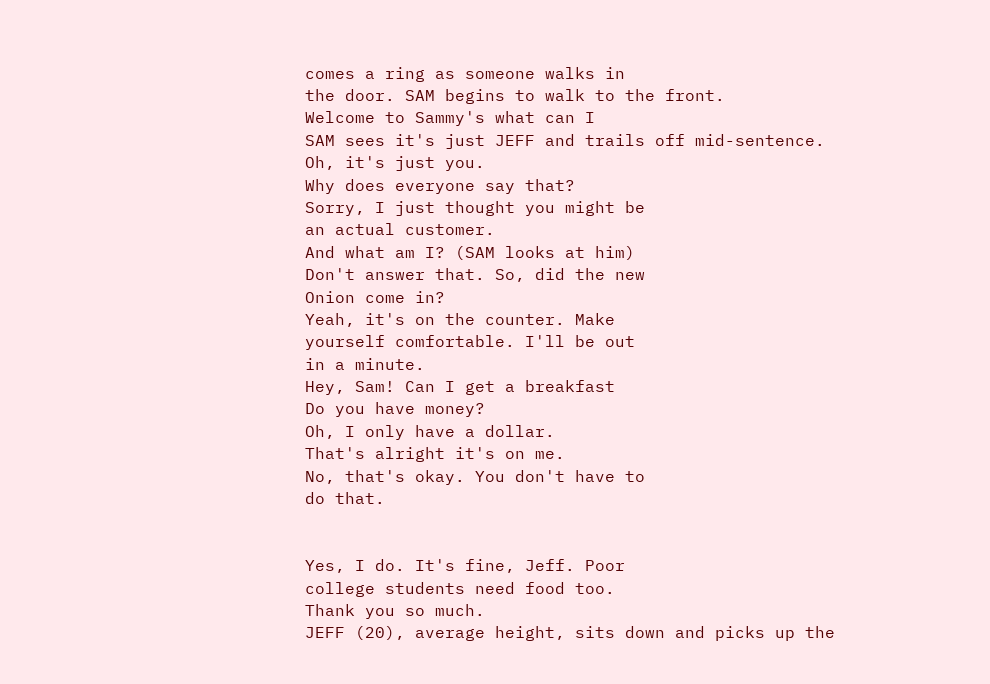comes a ring as someone walks in
the door. SAM begins to walk to the front.
Welcome to Sammy's what can I
SAM sees it's just JEFF and trails off mid-sentence.
Oh, it's just you.
Why does everyone say that?
Sorry, I just thought you might be
an actual customer.
And what am I? (SAM looks at him)
Don't answer that. So, did the new
Onion come in?
Yeah, it's on the counter. Make
yourself comfortable. I'll be out
in a minute.
Hey, Sam! Can I get a breakfast
Do you have money?
Oh, I only have a dollar.
That's alright it's on me.
No, that's okay. You don't have to
do that.


Yes, I do. It's fine, Jeff. Poor
college students need food too.
Thank you so much.
JEFF (20), average height, sits down and picks up the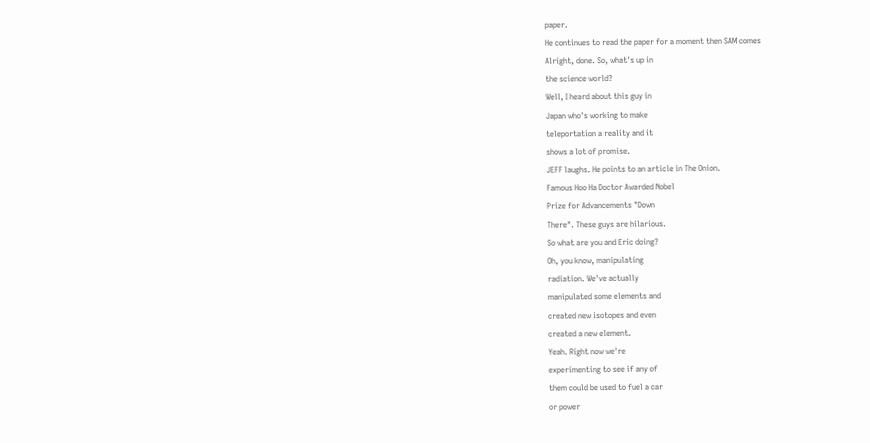paper.
He continues to read the paper for a moment then SAM comes
Alright, done. So, what's up in
the science world?
Well, I heard about this guy in
Japan who's working to make
teleportation a reality and it
shows a lot of promise.
JEFF laughs. He points to an article in The Onion.
Famous Hoo Ha Doctor Awarded Nobel
Prize for Advancements "Down
There". These guys are hilarious.
So what are you and Eric doing?
Oh, you know, manipulating
radiation. We've actually
manipulated some elements and
created new isotopes and even
created a new element.
Yeah. Right now we're
experimenting to see if any of
them could be used to fuel a car
or power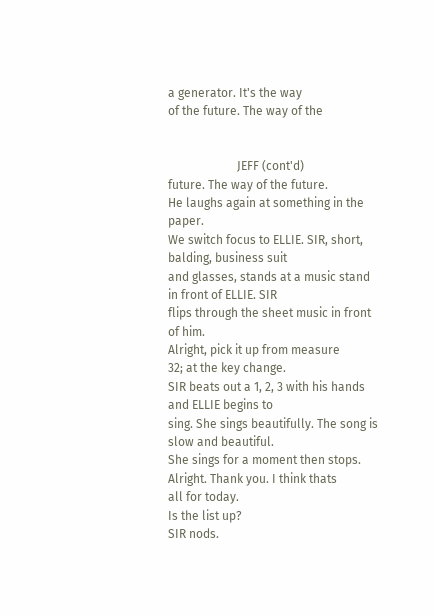a generator. It's the way
of the future. The way of the


                       JEFF (cont'd)
future. The way of the future.
He laughs again at something in the paper.
We switch focus to ELLIE. SIR, short, balding, business suit
and glasses, stands at a music stand in front of ELLIE. SIR
flips through the sheet music in front of him.
Alright, pick it up from measure
32; at the key change.
SIR beats out a 1, 2, 3 with his hands and ELLIE begins to
sing. She sings beautifully. The song is slow and beautiful.
She sings for a moment then stops.
Alright. Thank you. I think thats
all for today.
Is the list up?
SIR nods.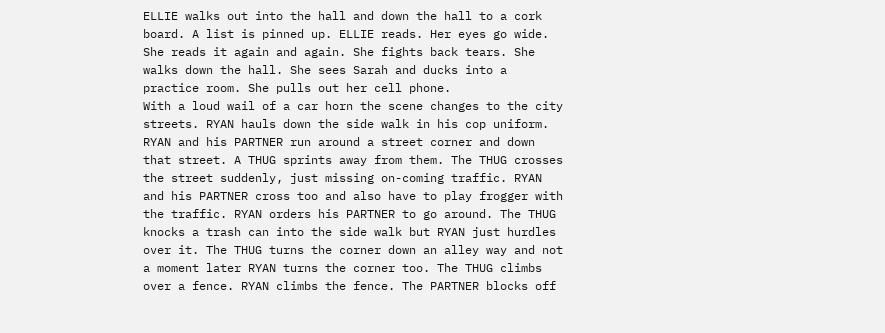ELLIE walks out into the hall and down the hall to a cork
board. A list is pinned up. ELLIE reads. Her eyes go wide.
She reads it again and again. She fights back tears. She
walks down the hall. She sees Sarah and ducks into a
practice room. She pulls out her cell phone.
With a loud wail of a car horn the scene changes to the city
streets. RYAN hauls down the side walk in his cop uniform.
RYAN and his PARTNER run around a street corner and down
that street. A THUG sprints away from them. The THUG crosses
the street suddenly, just missing on-coming traffic. RYAN
and his PARTNER cross too and also have to play frogger with
the traffic. RYAN orders his PARTNER to go around. The THUG
knocks a trash can into the side walk but RYAN just hurdles
over it. The THUG turns the corner down an alley way and not
a moment later RYAN turns the corner too. The THUG climbs
over a fence. RYAN climbs the fence. The PARTNER blocks off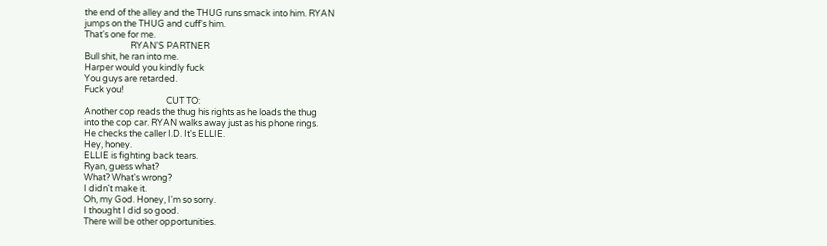the end of the alley and the THUG runs smack into him. RYAN
jumps on the THUG and cuff's him.
That's one for me.
                       RYAN'S PARTNER
Bull shit, he ran into me.
Harper would you kindly fuck
You guys are retarded.
Fuck you!
                                         CUT TO:
Another cop reads the thug his rights as he loads the thug
into the cop car. RYAN walks away just as his phone rings.
He checks the caller I.D. It's ELLIE.
Hey, honey.
ELLIE is fighting back tears.
Ryan, guess what?
What? What's wrong?
I didn't make it.
Oh, my God. Honey, I'm so sorry.
I thought I did so good.
There will be other opportunities.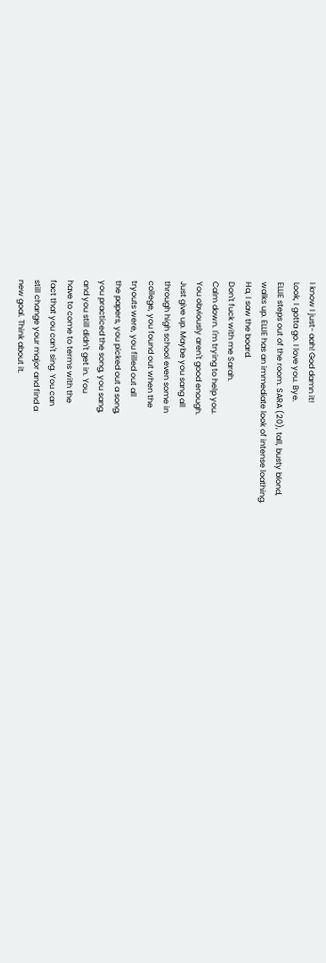I know I just- aah! God damn it!
Look, I gotta go. I love you. Bye.
ELLIE steps out of the room. SARA (20), tall, busty blond,
walks up. ELLIE has an immediate look of intense loathing.
Ha, I saw the board.
Don't fuck with me Sarah.
Calm down. I'm trying to help you.
You obviously aren't good enough.
Just give up. Maybe you sang all
through high school even some in
college, you found out when the
tryouts were, you filled out all
the papers, you picked out a song,
you practiced the song, you sang,
and you still didn't get in. You
have to come to terms with the
fact that you can't sing. You can
still change your major and find a
new goal. Think about it.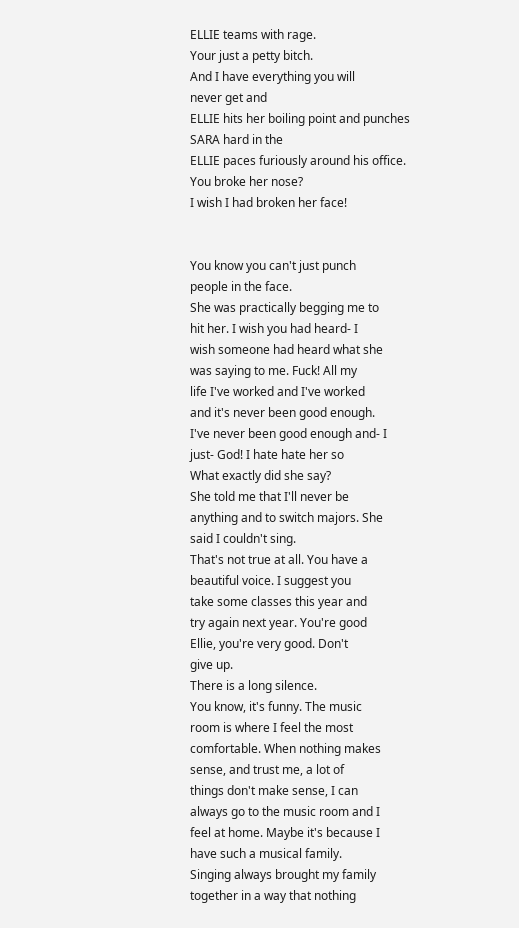ELLIE teams with rage.
Your just a petty bitch.
And I have everything you will
never get and
ELLIE hits her boiling point and punches SARA hard in the
ELLIE paces furiously around his office.
You broke her nose?
I wish I had broken her face!


You know you can't just punch
people in the face.
She was practically begging me to
hit her. I wish you had heard- I
wish someone had heard what she
was saying to me. Fuck! All my
life I've worked and I've worked
and it's never been good enough.
I've never been good enough and- I
just- God! I hate hate her so
What exactly did she say?
She told me that I'll never be
anything and to switch majors. She
said I couldn't sing.
That's not true at all. You have a
beautiful voice. I suggest you
take some classes this year and
try again next year. You're good
Ellie, you're very good. Don't
give up.
There is a long silence.
You know, it's funny. The music
room is where I feel the most
comfortable. When nothing makes
sense, and trust me, a lot of
things don't make sense, I can
always go to the music room and I
feel at home. Maybe it's because I
have such a musical family.
Singing always brought my family
together in a way that nothing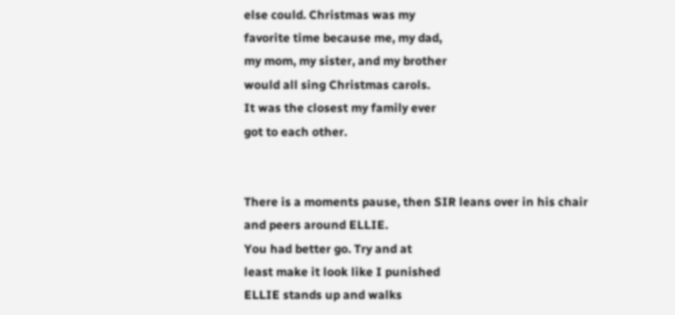else could. Christmas was my
favorite time because me, my dad,
my mom, my sister, and my brother
would all sing Christmas carols.
It was the closest my family ever
got to each other.


There is a moments pause, then SIR leans over in his chair
and peers around ELLIE.
You had better go. Try and at
least make it look like I punished
ELLIE stands up and walks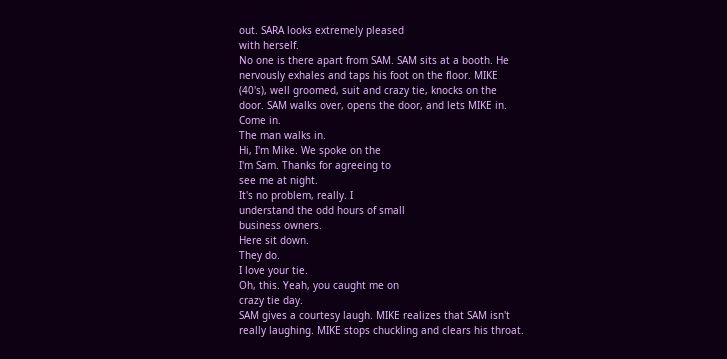out. SARA looks extremely pleased
with herself.
No one is there apart from SAM. SAM sits at a booth. He
nervously exhales and taps his foot on the floor. MIKE
(40's), well groomed, suit and crazy tie, knocks on the
door. SAM walks over, opens the door, and lets MIKE in.
Come in.
The man walks in.
Hi, I'm Mike. We spoke on the
I'm Sam. Thanks for agreeing to
see me at night.
It's no problem, really. I
understand the odd hours of small
business owners.
Here sit down.
They do.
I love your tie.
Oh, this. Yeah, you caught me on
crazy tie day.
SAM gives a courtesy laugh. MIKE realizes that SAM isn't
really laughing. MIKE stops chuckling and clears his throat.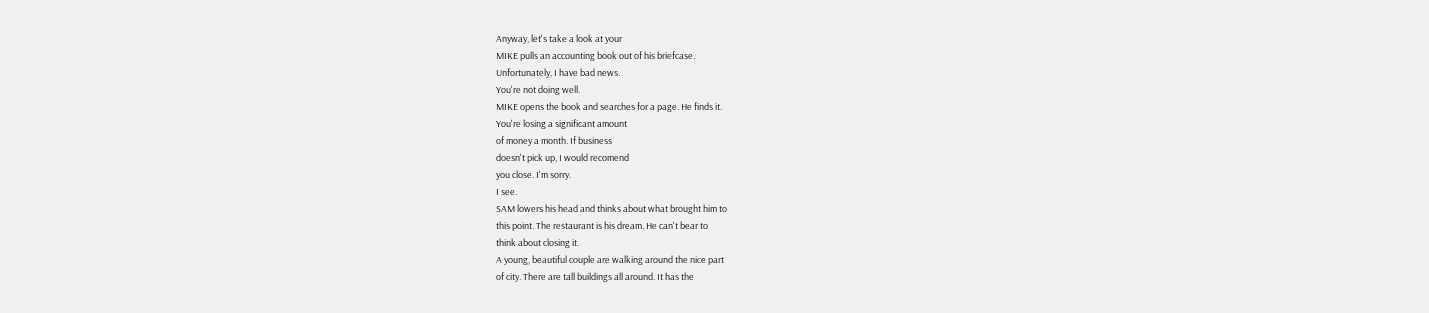Anyway, let's take a look at your
MIKE pulls an accounting book out of his briefcase.
Unfortunately, I have bad news.
You're not doing well.
MIKE opens the book and searches for a page. He finds it.
You're losing a significant amount
of money a month. If business
doesn't pick up, I would recomend
you close. I'm sorry.
I see.
SAM lowers his head and thinks about what brought him to
this point. The restaurant is his dream. He can't bear to
think about closing it.
A young, beautiful couple are walking around the nice part
of city. There are tall buildings all around. It has the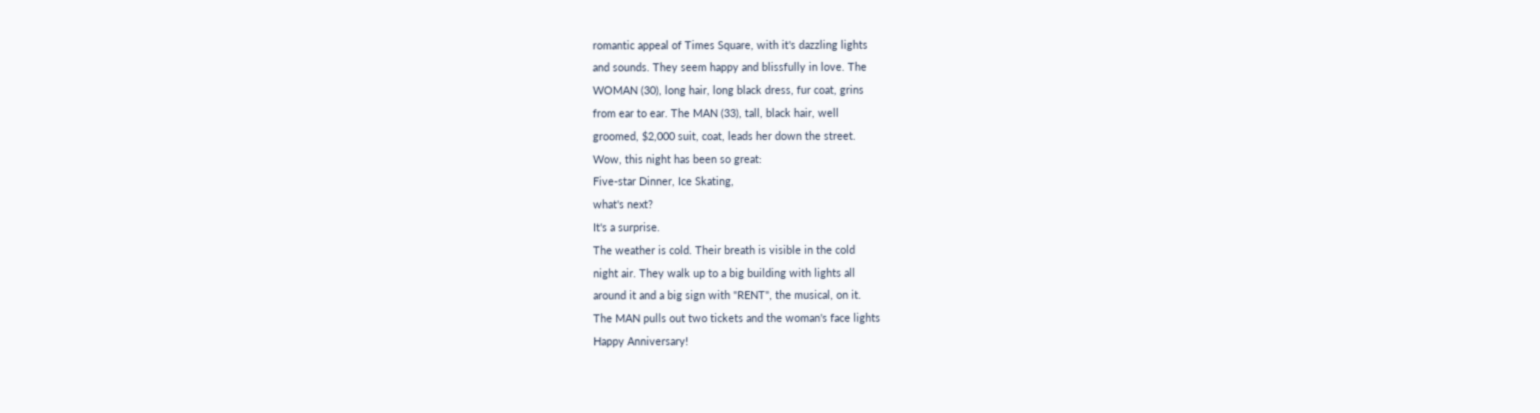romantic appeal of Times Square, with it's dazzling lights
and sounds. They seem happy and blissfully in love. The
WOMAN (30), long hair, long black dress, fur coat, grins
from ear to ear. The MAN (33), tall, black hair, well
groomed, $2,000 suit, coat, leads her down the street.
Wow, this night has been so great:
Five-star Dinner, Ice Skating,
what's next?
It's a surprise.
The weather is cold. Their breath is visible in the cold
night air. They walk up to a big building with lights all
around it and a big sign with "RENT", the musical, on it.
The MAN pulls out two tickets and the woman's face lights
Happy Anniversary!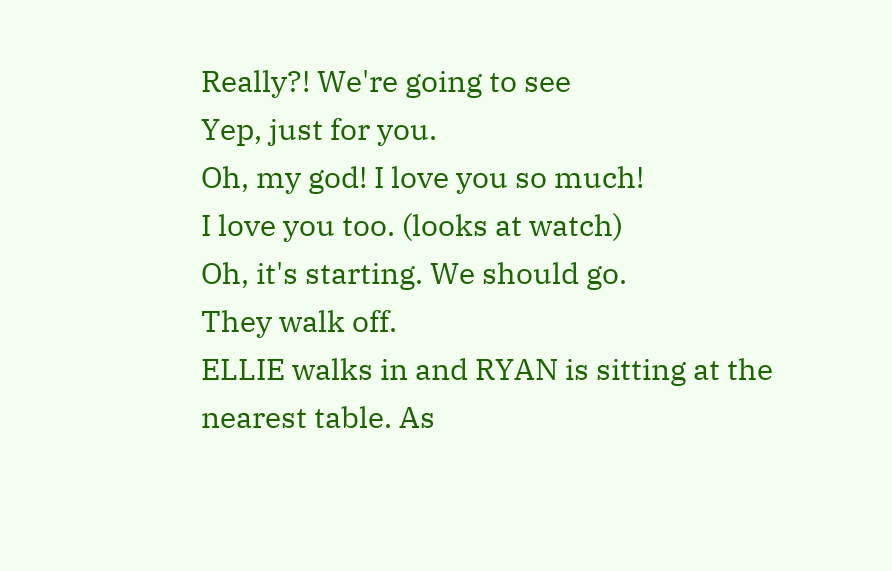Really?! We're going to see
Yep, just for you.
Oh, my god! I love you so much!
I love you too. (looks at watch)
Oh, it's starting. We should go.
They walk off.
ELLIE walks in and RYAN is sitting at the nearest table. As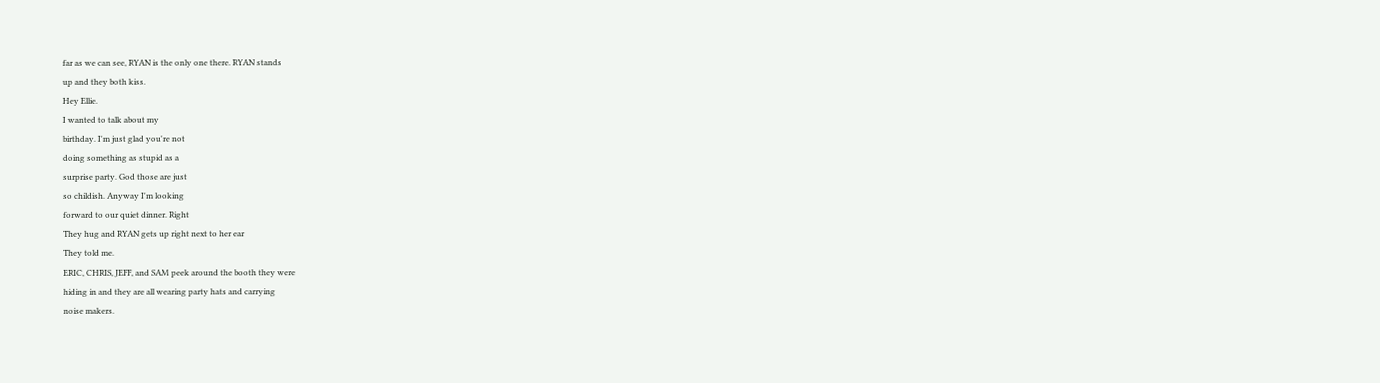far as we can see, RYAN is the only one there. RYAN stands
up and they both kiss.
Hey Ellie.
I wanted to talk about my
birthday. I'm just glad you're not
doing something as stupid as a
surprise party. God those are just
so childish. Anyway I'm looking
forward to our quiet dinner. Right
They hug and RYAN gets up right next to her ear
They told me.
ERIC, CHRIS, JEFF, and SAM peek around the booth they were
hiding in and they are all wearing party hats and carrying
noise makers.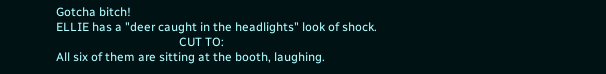Gotcha bitch!
ELLIE has a "deer caught in the headlights" look of shock.
                                         CUT TO:
All six of them are sitting at the booth, laughing.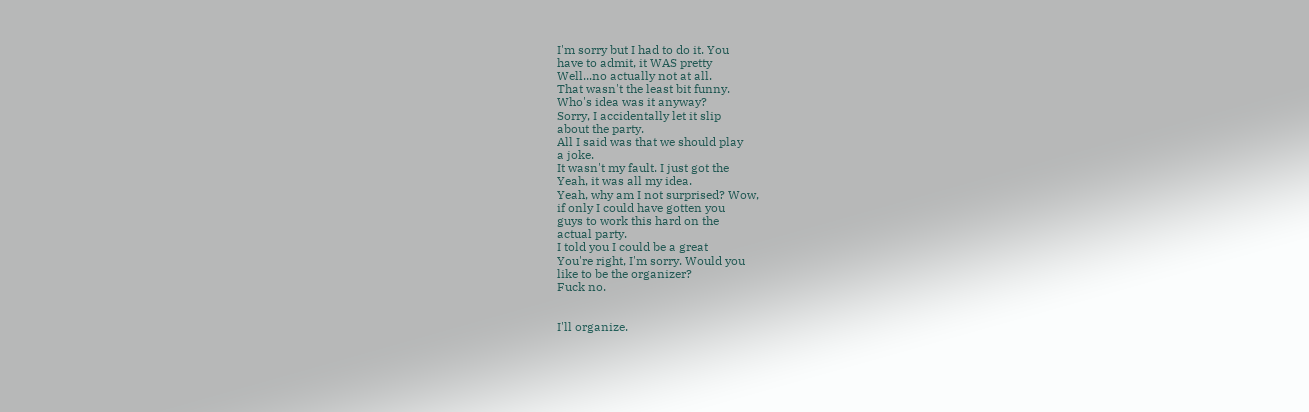I'm sorry but I had to do it. You
have to admit, it WAS pretty
Well...no actually not at all.
That wasn't the least bit funny.
Who's idea was it anyway?
Sorry, I accidentally let it slip
about the party.
All I said was that we should play
a joke.
It wasn't my fault. I just got the
Yeah, it was all my idea.
Yeah, why am I not surprised? Wow,
if only I could have gotten you
guys to work this hard on the
actual party.
I told you I could be a great
You're right, I'm sorry. Would you
like to be the organizer?
Fuck no.


I'll organize.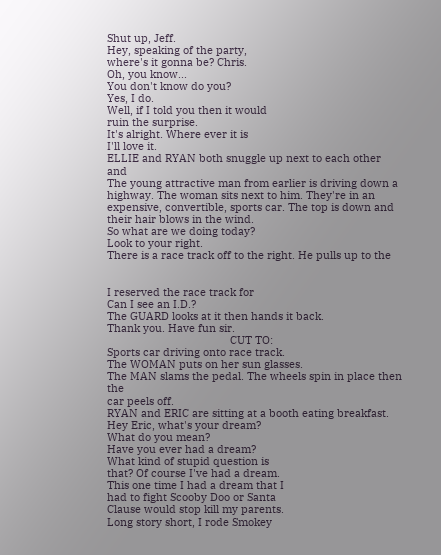Shut up, Jeff.
Hey, speaking of the party,
where's it gonna be? Chris.
Oh, you know...
You don't know do you?
Yes, I do.
Well, if I told you then it would
ruin the surprise.
It's alright. Where ever it is
I'll love it.
ELLIE and RYAN both snuggle up next to each other and
The young attractive man from earlier is driving down a
highway. The woman sits next to him. They're in an
expensive, convertible, sports car. The top is down and
their hair blows in the wind.
So what are we doing today?
Look to your right.
There is a race track off to the right. He pulls up to the


I reserved the race track for
Can I see an I.D.?
The GUARD looks at it then hands it back.
Thank you. Have fun sir.
                                         CUT TO:
Sports car driving onto race track.
The WOMAN puts on her sun glasses.
The MAN slams the pedal. The wheels spin in place then the
car peels off.
RYAN and ERIC are sitting at a booth eating breakfast.
Hey Eric, what's your dream?
What do you mean?
Have you ever had a dream?
What kind of stupid question is
that? Of course I've had a dream.
This one time I had a dream that I
had to fight Scooby Doo or Santa
Clause would stop kill my parents.
Long story short, I rode Smokey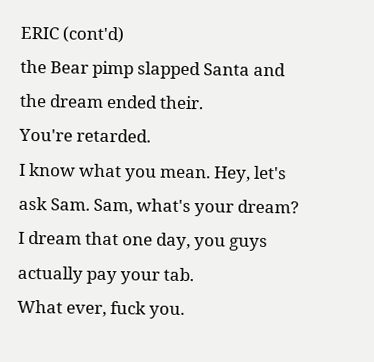ERIC (cont'd)
the Bear pimp slapped Santa and
the dream ended their.
You're retarded.
I know what you mean. Hey, let's
ask Sam. Sam, what's your dream?
I dream that one day, you guys
actually pay your tab.
What ever, fuck you.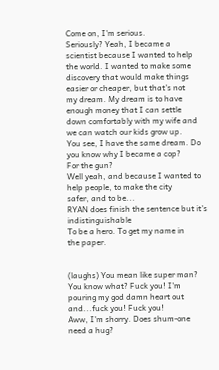Come on, I'm serious.
Seriously? Yeah, I became a
scientist because I wanted to help
the world. I wanted to make some
discovery that would make things
easier or cheaper, but that's not
my dream. My dream is to have
enough money that I can settle
down comfortably with my wife and
we can watch our kids grow up.
You see, I have the same dream. Do
you know why I became a cop?
For the gun?
Well yeah, and because I wanted to
help people, to make the city
safer, and to be...
RYAN does finish the sentence but it's indistinguishable
To be a hero. To get my name in
the paper.


(laughs) You mean like super man?
You know what? Fuck you! I'm
pouring my god damn heart out
and...fuck you! Fuck you!
Aww, I'm shorry. Does shum-one
need a hug?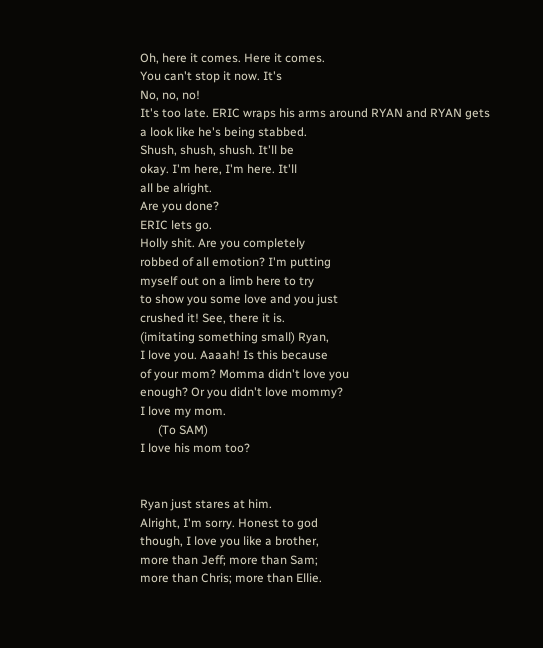Oh, here it comes. Here it comes.
You can't stop it now. It's
No, no, no!
It's too late. ERIC wraps his arms around RYAN and RYAN gets
a look like he's being stabbed.
Shush, shush, shush. It'll be
okay. I'm here, I'm here. It'll
all be alright.
Are you done?
ERIC lets go.
Holly shit. Are you completely
robbed of all emotion? I'm putting
myself out on a limb here to try
to show you some love and you just
crushed it! See, there it is.
(imitating something small) Ryan,
I love you. Aaaah! Is this because
of your mom? Momma didn't love you
enough? Or you didn't love mommy?
I love my mom.
      (To SAM)
I love his mom too?


Ryan just stares at him.
Alright, I'm sorry. Honest to god
though, I love you like a brother,
more than Jeff; more than Sam;
more than Chris; more than Ellie.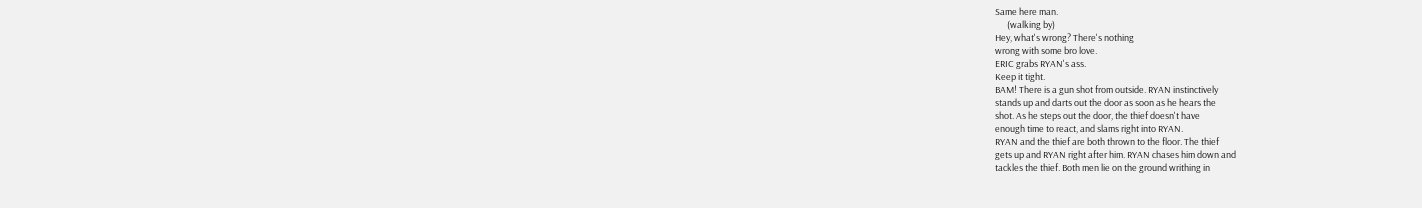Same here man.
      (walking by)
Hey, what's wrong? There's nothing
wrong with some bro love.
ERIC grabs RYAN's ass.
Keep it tight.
BAM! There is a gun shot from outside. RYAN instinctively
stands up and darts out the door as soon as he hears the
shot. As he steps out the door, the thief doesn't have
enough time to react, and slams right into RYAN.
RYAN and the thief are both thrown to the floor. The thief
gets up and RYAN right after him. RYAN chases him down and
tackles the thief. Both men lie on the ground writhing in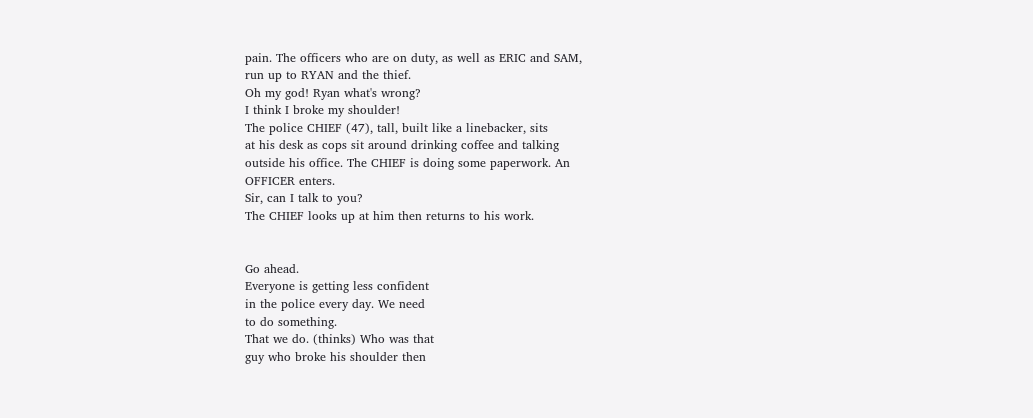pain. The officers who are on duty, as well as ERIC and SAM,
run up to RYAN and the thief.
Oh my god! Ryan what's wrong?
I think I broke my shoulder!
The police CHIEF (47), tall, built like a linebacker, sits
at his desk as cops sit around drinking coffee and talking
outside his office. The CHIEF is doing some paperwork. An
OFFICER enters.
Sir, can I talk to you?
The CHIEF looks up at him then returns to his work.


Go ahead.
Everyone is getting less confident
in the police every day. We need
to do something.
That we do. (thinks) Who was that
guy who broke his shoulder then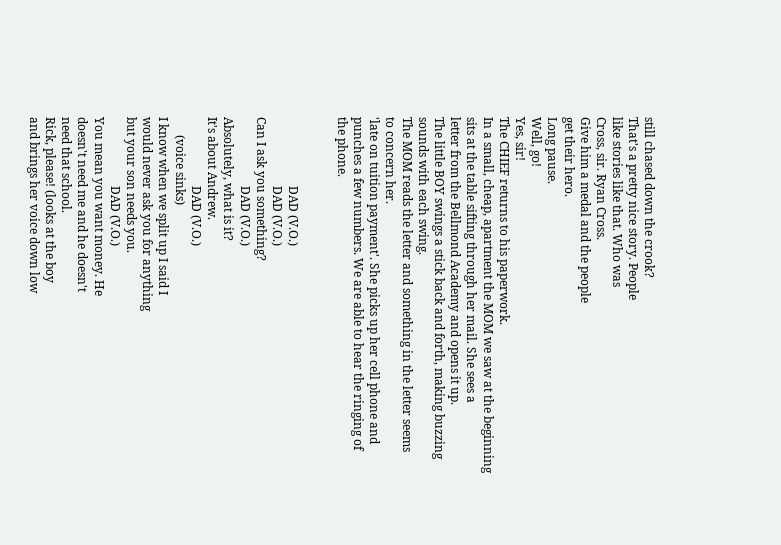still chased down the crook?
That's a pretty nice story. People
like stories like that. Who was
Cross, sir. Ryan Cross.
Give him a medal and the people
get their hero.
Long pause.
Well, go!
Yes, sir!
The CHIEF returns to his paperwork.
In a small, cheap, apartment the MOM we saw at the beginning
sits at the table sifting through her mail. She sees a
letter from the Bellmond Academy and opens it up.
The little BOY swings a stick back and forth, making buzzing
sounds with each swing.
The MOM reads the letter and something in the letter seems
to concern her.
'late on tuition payment'. She picks up her cell phone and
punches a few numbers. We are able to hear the ringing of
the phone.


                       DAD (V.O.)
                       DAD (V.O.)
Can I ask you something?
                       DAD (V.O.)
Absolutely, what is it?
It's about Andrew.
                       DAD (V.O.)
      (voice sinks)
I know when we split up I said I
would never ask you for anything
but your son needs you.
                       DAD (V.O.)
You mean you want money. He
doesn't need me and he doesn't
need that school.
Rick, please! (looks at the boy
and brings her voice down low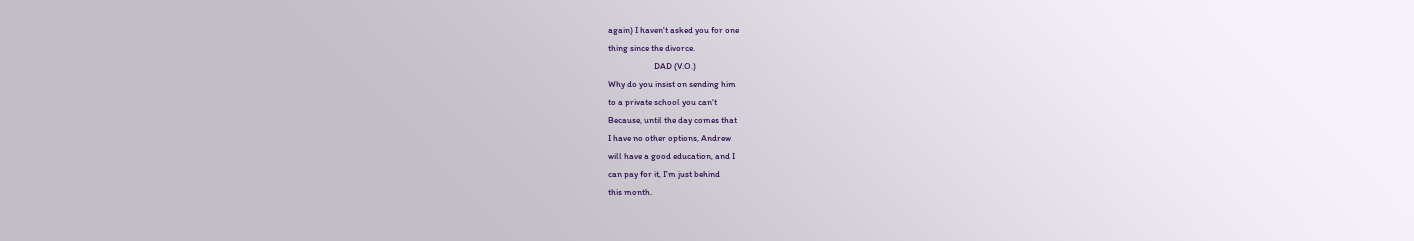again) I haven't asked you for one
thing since the divorce.
                       DAD (V.O.)
Why do you insist on sending him
to a private school you can't
Because, until the day comes that
I have no other options, Andrew
will have a good education, and I
can pay for it, I'm just behind
this month.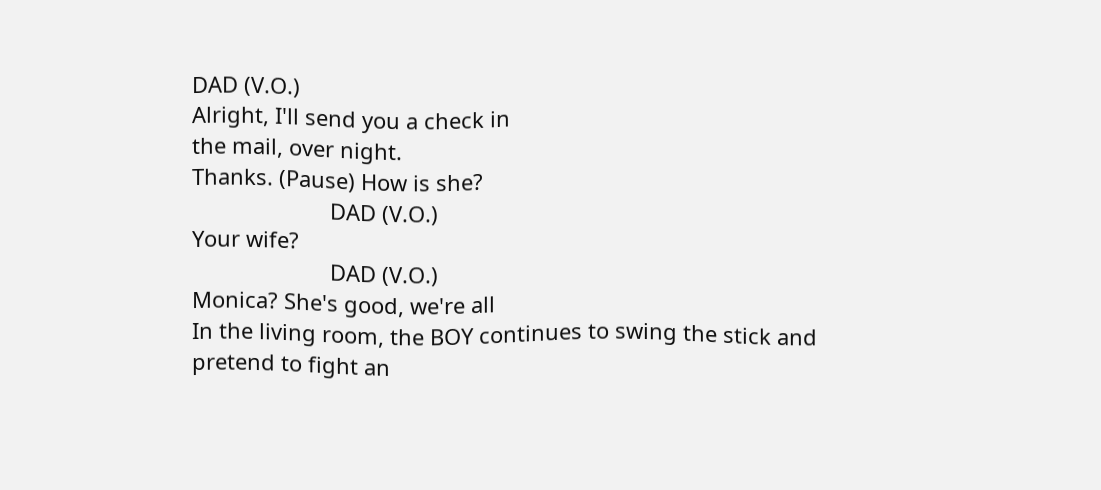DAD (V.O.)
Alright, I'll send you a check in
the mail, over night.
Thanks. (Pause) How is she?
                       DAD (V.O.)
Your wife?
                       DAD (V.O.)
Monica? She's good, we're all
In the living room, the BOY continues to swing the stick and
pretend to fight an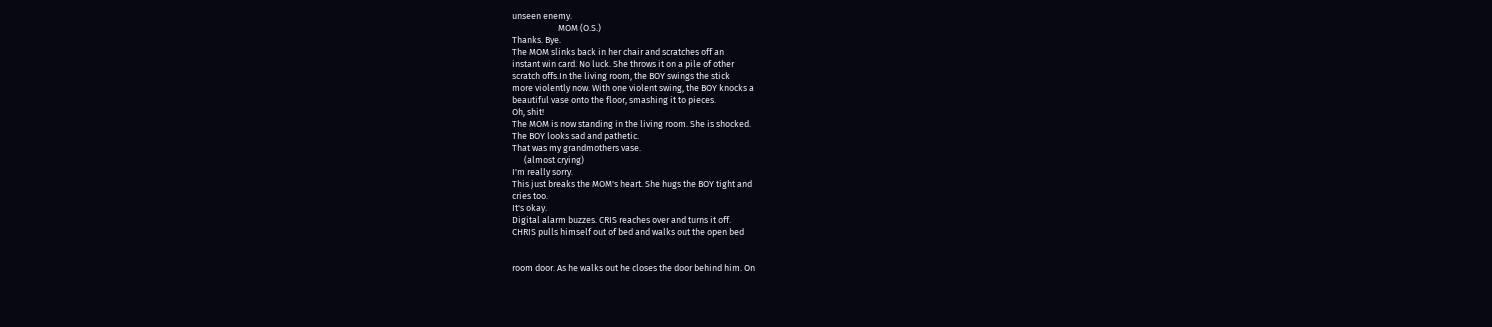unseen enemy.
                       MOM (O.S.)
Thanks. Bye.
The MOM slinks back in her chair and scratches off an
instant win card. No luck. She throws it on a pile of other
scratch offs.In the living room, the BOY swings the stick
more violently now. With one violent swing, the BOY knocks a
beautiful vase onto the floor, smashing it to pieces.
Oh, shit!
The MOM is now standing in the living room. She is shocked.
The BOY looks sad and pathetic.
That was my grandmothers vase.
      (almost crying)
I'm really sorry.
This just breaks the MOM's heart. She hugs the BOY tight and
cries too.
It's okay.
Digital alarm buzzes. CRIS reaches over and turns it off.
CHRIS pulls himself out of bed and walks out the open bed


room door. As he walks out he closes the door behind him. On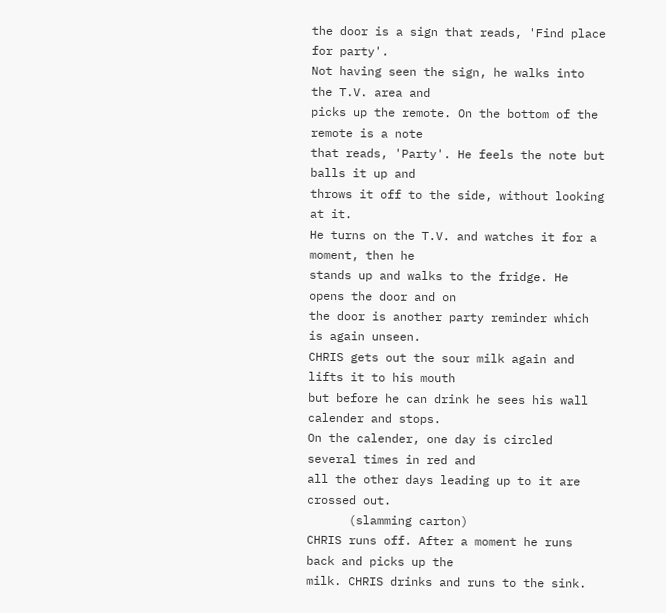the door is a sign that reads, 'Find place for party'.
Not having seen the sign, he walks into the T.V. area and
picks up the remote. On the bottom of the remote is a note
that reads, 'Party'. He feels the note but balls it up and
throws it off to the side, without looking at it.
He turns on the T.V. and watches it for a moment, then he
stands up and walks to the fridge. He opens the door and on
the door is another party reminder which is again unseen.
CHRIS gets out the sour milk again and lifts it to his mouth
but before he can drink he sees his wall calender and stops.
On the calender, one day is circled several times in red and
all the other days leading up to it are crossed out.
      (slamming carton)
CHRIS runs off. After a moment he runs back and picks up the
milk. CHRIS drinks and runs to the sink.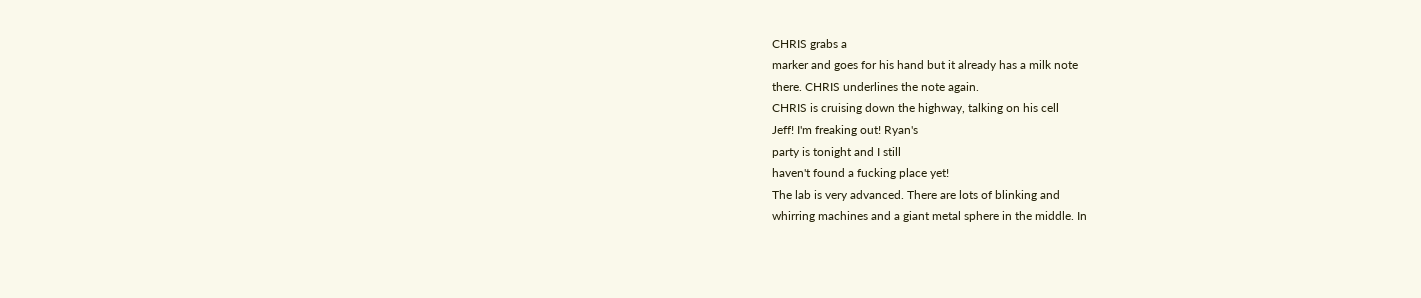CHRIS grabs a
marker and goes for his hand but it already has a milk note
there. CHRIS underlines the note again.
CHRIS is cruising down the highway, talking on his cell
Jeff! I'm freaking out! Ryan's
party is tonight and I still
haven't found a fucking place yet!
The lab is very advanced. There are lots of blinking and
whirring machines and a giant metal sphere in the middle. In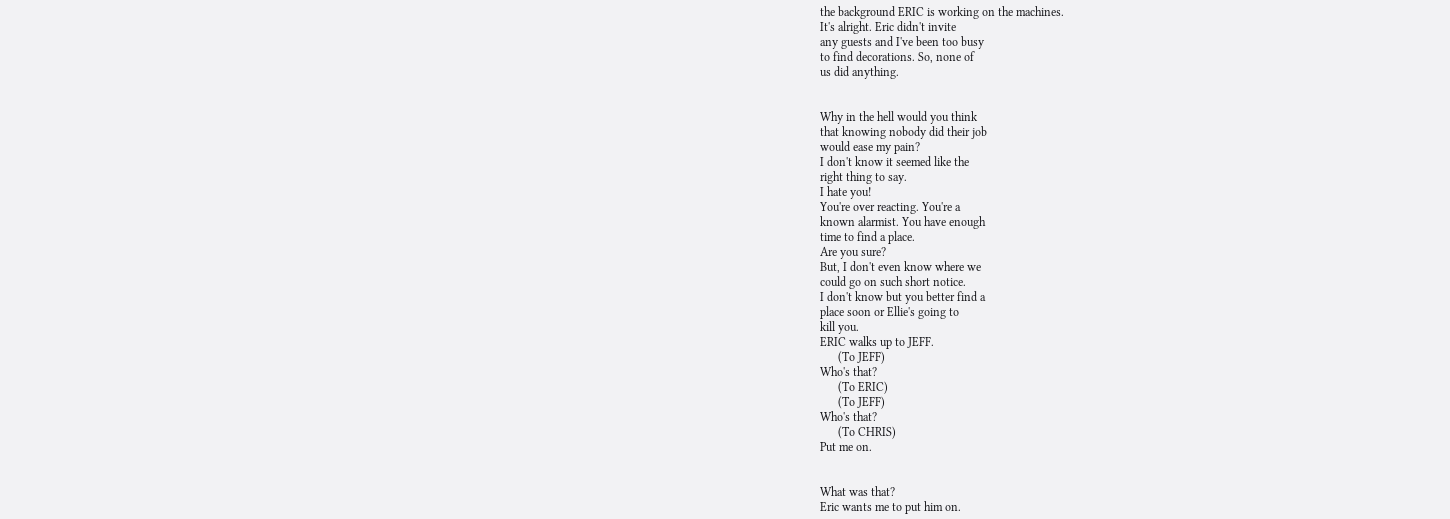the background ERIC is working on the machines.
It's alright. Eric didn't invite
any guests and I've been too busy
to find decorations. So, none of
us did anything.


Why in the hell would you think
that knowing nobody did their job
would ease my pain?
I don't know it seemed like the
right thing to say.
I hate you!
You're over reacting. You're a
known alarmist. You have enough
time to find a place.
Are you sure?
But, I don't even know where we
could go on such short notice.
I don't know but you better find a
place soon or Ellie's going to
kill you.
ERIC walks up to JEFF.
      (To JEFF)
Who's that?
      (To ERIC)
      (To JEFF)
Who's that?
      (To CHRIS)
Put me on.


What was that?
Eric wants me to put him on.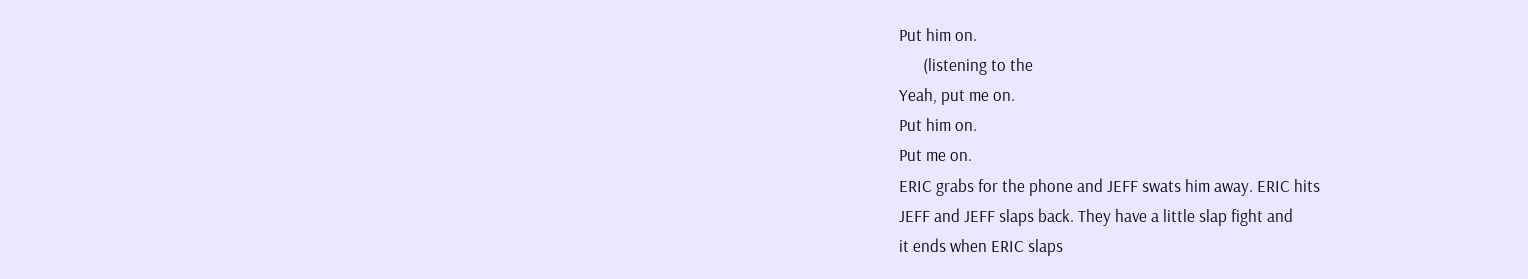Put him on.
      (listening to the
Yeah, put me on.
Put him on.
Put me on.
ERIC grabs for the phone and JEFF swats him away. ERIC hits
JEFF and JEFF slaps back. They have a little slap fight and
it ends when ERIC slaps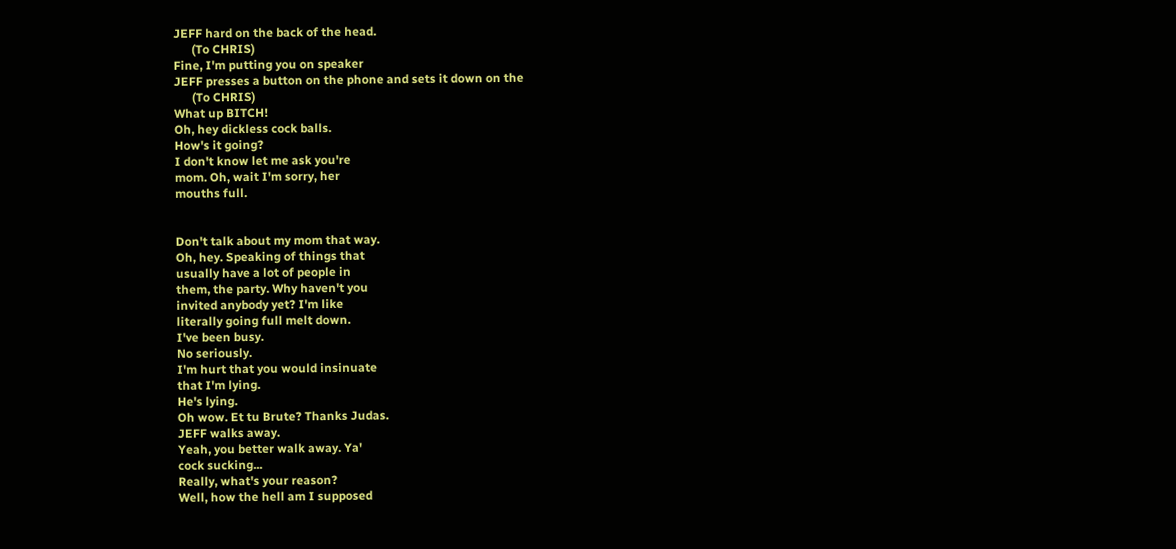JEFF hard on the back of the head.
      (To CHRIS)
Fine, I'm putting you on speaker
JEFF presses a button on the phone and sets it down on the
      (To CHRIS)
What up BITCH!
Oh, hey dickless cock balls.
How's it going?
I don't know let me ask you're
mom. Oh, wait I'm sorry, her
mouths full.


Don't talk about my mom that way.
Oh, hey. Speaking of things that
usually have a lot of people in
them, the party. Why haven't you
invited anybody yet? I'm like
literally going full melt down.
I've been busy.
No seriously.
I'm hurt that you would insinuate
that I'm lying.
He's lying.
Oh wow. Et tu Brute? Thanks Judas.
JEFF walks away.
Yeah, you better walk away. Ya'
cock sucking...
Really, what's your reason?
Well, how the hell am I supposed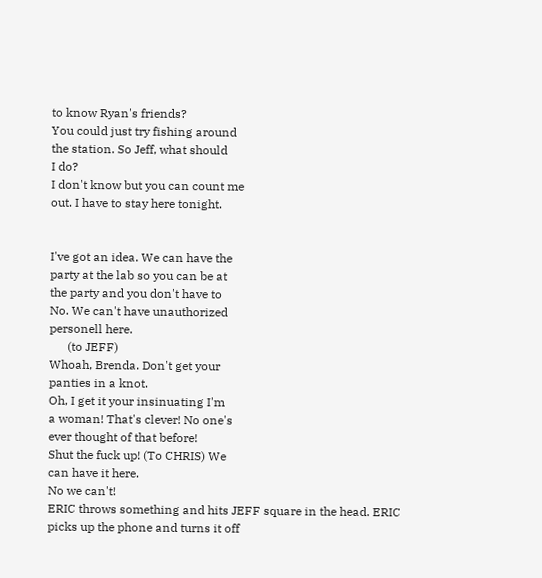to know Ryan's friends?
You could just try fishing around
the station. So Jeff, what should
I do?
I don't know but you can count me
out. I have to stay here tonight.


I've got an idea. We can have the
party at the lab so you can be at
the party and you don't have to
No. We can't have unauthorized
personell here.
      (to JEFF)
Whoah, Brenda. Don't get your
panties in a knot.
Oh, I get it your insinuating I'm
a woman! That's clever! No one's
ever thought of that before!
Shut the fuck up! (To CHRIS) We
can have it here.
No we can't!
ERIC throws something and hits JEFF square in the head. ERIC
picks up the phone and turns it off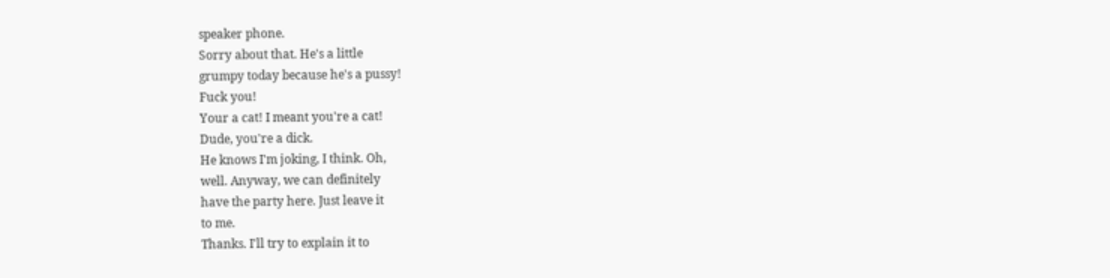speaker phone.
Sorry about that. He's a little
grumpy today because he's a pussy!
Fuck you!
Your a cat! I meant you're a cat!
Dude, you're a dick.
He knows I'm joking, I think. Oh,
well. Anyway, we can definitely
have the party here. Just leave it
to me.
Thanks. I'll try to explain it to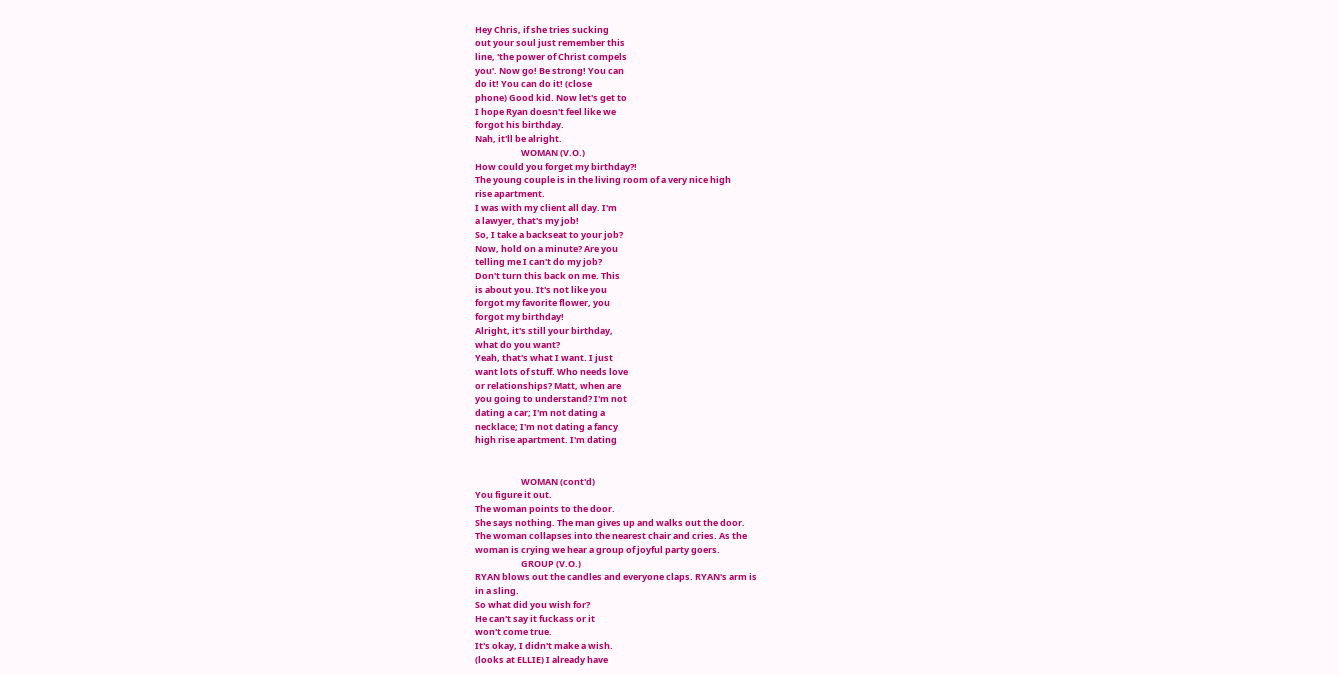Hey Chris, if she tries sucking
out your soul just remember this
line, 'the power of Christ compels
you'. Now go! Be strong! You can
do it! You can do it! (close
phone) Good kid. Now let's get to
I hope Ryan doesn't feel like we
forgot his birthday.
Nah, it'll be alright.
                       WOMAN (V.O.)
How could you forget my birthday?!
The young couple is in the living room of a very nice high
rise apartment.
I was with my client all day. I'm
a lawyer, that's my job!
So, I take a backseat to your job?
Now, hold on a minute? Are you
telling me I can't do my job?
Don't turn this back on me. This
is about you. It's not like you
forgot my favorite flower, you
forgot my birthday!
Alright, it's still your birthday,
what do you want?
Yeah, that's what I want. I just
want lots of stuff. Who needs love
or relationships? Matt, when are
you going to understand? I'm not
dating a car; I'm not dating a
necklace; I'm not dating a fancy
high rise apartment. I'm dating


                       WOMAN (cont'd)
You figure it out.
The woman points to the door.
She says nothing. The man gives up and walks out the door.
The woman collapses into the nearest chair and cries. As the
woman is crying we hear a group of joyful party goers.
                       GROUP (V.O.)
RYAN blows out the candles and everyone claps. RYAN's arm is
in a sling.
So what did you wish for?
He can't say it fuckass or it
won't come true.
It's okay, I didn't make a wish.
(looks at ELLIE) I already have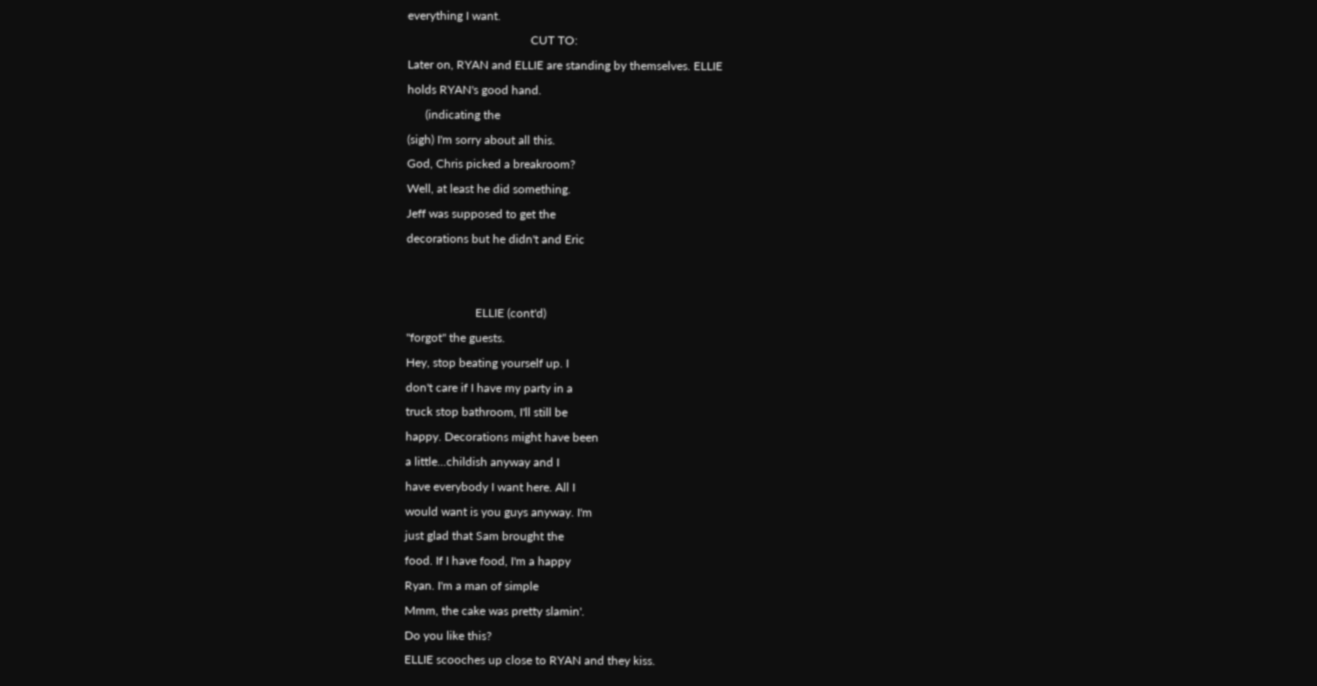everything I want.
                                         CUT TO:
Later on, RYAN and ELLIE are standing by themselves. ELLIE
holds RYAN's good hand.
      (indicating the
(sigh) I'm sorry about all this.
God, Chris picked a breakroom?
Well, at least he did something.
Jeff was supposed to get the
decorations but he didn't and Eric


                       ELLIE (cont'd)
"forgot" the guests.
Hey, stop beating yourself up. I
don't care if I have my party in a
truck stop bathroom, I'll still be
happy. Decorations might have been
a little...childish anyway and I
have everybody I want here. All I
would want is you guys anyway. I'm
just glad that Sam brought the
food. If I have food, I'm a happy
Ryan. I'm a man of simple
Mmm, the cake was pretty slamin'.
Do you like this?
ELLIE scooches up close to RYAN and they kiss.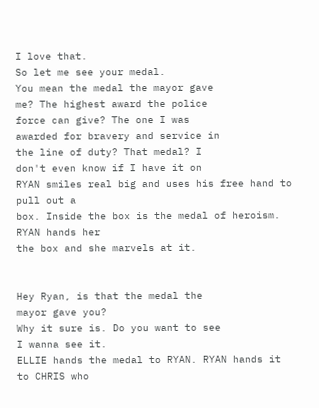I love that.
So let me see your medal.
You mean the medal the mayor gave
me? The highest award the police
force can give? The one I was
awarded for bravery and service in
the line of duty? That medal? I
don't even know if I have it on
RYAN smiles real big and uses his free hand to pull out a
box. Inside the box is the medal of heroism. RYAN hands her
the box and she marvels at it.


Hey Ryan, is that the medal the
mayor gave you?
Why it sure is. Do you want to see
I wanna see it.
ELLIE hands the medal to RYAN. RYAN hands it to CHRIS who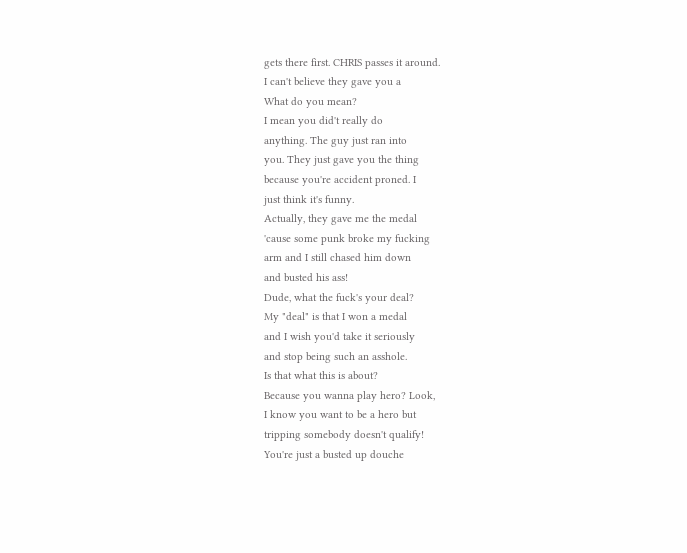gets there first. CHRIS passes it around.
I can't believe they gave you a
What do you mean?
I mean you did't really do
anything. The guy just ran into
you. They just gave you the thing
because you're accident proned. I
just think it's funny.
Actually, they gave me the medal
'cause some punk broke my fucking
arm and I still chased him down
and busted his ass!
Dude, what the fuck's your deal?
My "deal" is that I won a medal
and I wish you'd take it seriously
and stop being such an asshole.
Is that what this is about?
Because you wanna play hero? Look,
I know you want to be a hero but
tripping somebody doesn't qualify!
You're just a busted up douche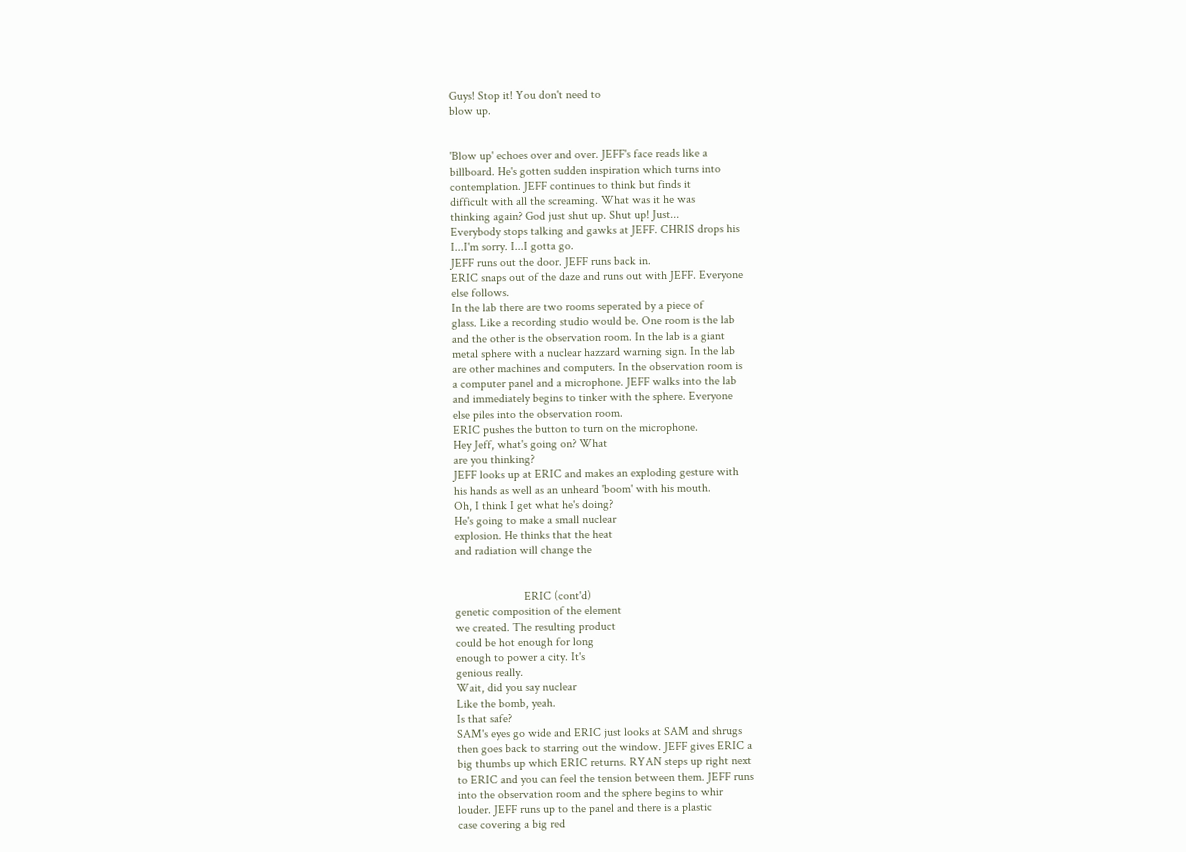Guys! Stop it! You don't need to
blow up.


'Blow up' echoes over and over. JEFF's face reads like a
billboard. He's gotten sudden inspiration which turns into
contemplation. JEFF continues to think but finds it
difficult with all the screaming. What was it he was
thinking again? God just shut up. Shut up! Just...
Everybody stops talking and gawks at JEFF. CHRIS drops his
I...I'm sorry. I...I gotta go.
JEFF runs out the door. JEFF runs back in.
ERIC snaps out of the daze and runs out with JEFF. Everyone
else follows.
In the lab there are two rooms seperated by a piece of
glass. Like a recording studio would be. One room is the lab
and the other is the observation room. In the lab is a giant
metal sphere with a nuclear hazzard warning sign. In the lab
are other machines and computers. In the observation room is
a computer panel and a microphone. JEFF walks into the lab
and immediately begins to tinker with the sphere. Everyone
else piles into the observation room.
ERIC pushes the button to turn on the microphone.
Hey Jeff, what's going on? What
are you thinking?
JEFF looks up at ERIC and makes an exploding gesture with
his hands as well as an unheard 'boom' with his mouth.
Oh, I think I get what he's doing?
He's going to make a small nuclear
explosion. He thinks that the heat
and radiation will change the


                       ERIC (cont'd)
genetic composition of the element
we created. The resulting product
could be hot enough for long
enough to power a city. It's
genious really.
Wait, did you say nuclear
Like the bomb, yeah.
Is that safe?
SAM's eyes go wide and ERIC just looks at SAM and shrugs
then goes back to starring out the window. JEFF gives ERIC a
big thumbs up which ERIC returns. RYAN steps up right next
to ERIC and you can feel the tension between them. JEFF runs
into the observation room and the sphere begins to whir
louder. JEFF runs up to the panel and there is a plastic
case covering a big red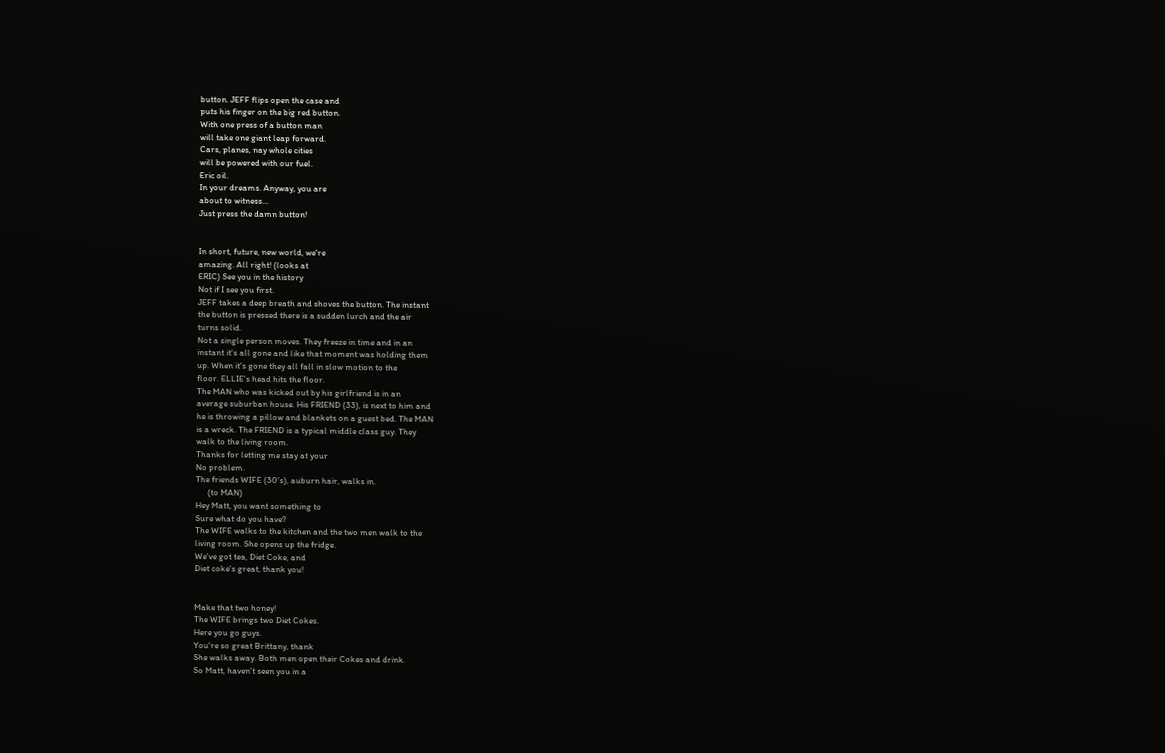button. JEFF flips open the case and
puts his finger on the big red button.
With one press of a button man
will take one giant leap forward.
Cars, planes, nay whole cities
will be powered with our fuel.
Eric oil.
In your dreams. Anyway, you are
about to witness...
Just press the damn button!


In short, future, new world, we're
amazing. All right! (looks at
ERIC) See you in the history
Not if I see you first.
JEFF takes a deep breath and shoves the button. The instant
the button is pressed there is a sudden lurch and the air
turns solid.
Not a single person moves. They freeze in time and in an
instant it's all gone and like that moment was holding them
up. When it's gone they all fall in slow motion to the
floor. ELLIE's head hits the floor.
The MAN who was kicked out by his girlfriend is in an
average suburban house. His FRIEND (33), is next to him and
he is throwing a pillow and blankets on a guest bed. The MAN
is a wreck. The FRIEND is a typical middle class guy. They
walk to the living room.
Thanks for letting me stay at your
No problem.
The friends WIFE (30's), auburn hair, walks in.
      (to MAN)
Hey Matt, you want something to
Sure what do you have?
The WIFE walks to the kitchen and the two men walk to the
living room. She opens up the fridge.
We've got tea, Diet Coke, and
Diet coke's great, thank you!


Make that two honey!
The WIFE brings two Diet Cokes.
Here you go guys.
You're so great Brittany, thank
She walks away. Both men open their Cokes and drink.
So Matt, haven't seen you in a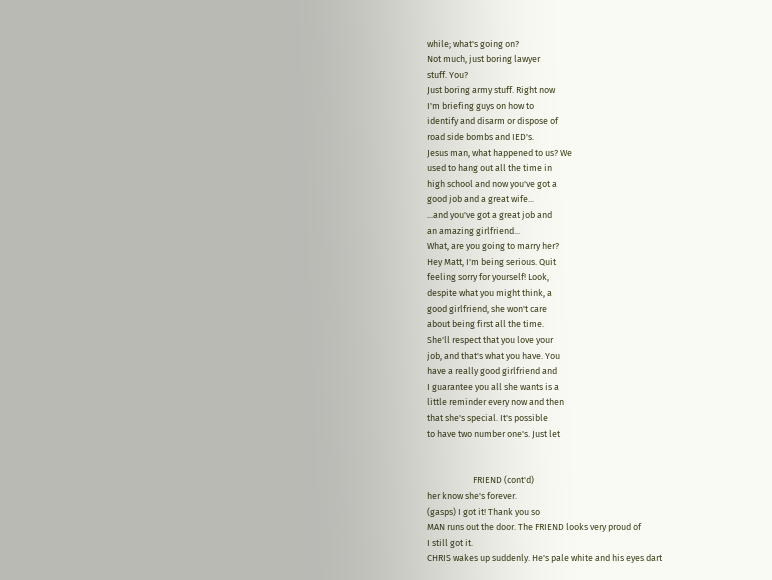while; what's going on?
Not much, just boring lawyer
stuff. You?
Just boring army stuff. Right now
I'm briefing guys on how to
identify and disarm or dispose of
road side bombs and IED's.
Jesus man, what happened to us? We
used to hang out all the time in
high school and now you've got a
good job and a great wife...
...and you've got a great job and
an amazing girlfriend...
What, are you going to marry her?
Hey Matt, I'm being serious. Quit
feeling sorry for yourself! Look,
despite what you might think, a
good girlfriend, she won't care
about being first all the time.
She'll respect that you love your
job, and that's what you have. You
have a really good girlfriend and
I guarantee you all she wants is a
little reminder every now and then
that she's special. It's possible
to have two number one's. Just let


                       FRIEND (cont'd)
her know she's forever.
(gasps) I got it! Thank you so
MAN runs out the door. The FRIEND looks very proud of
I still got it.
CHRIS wakes up suddenly. He's pale white and his eyes dart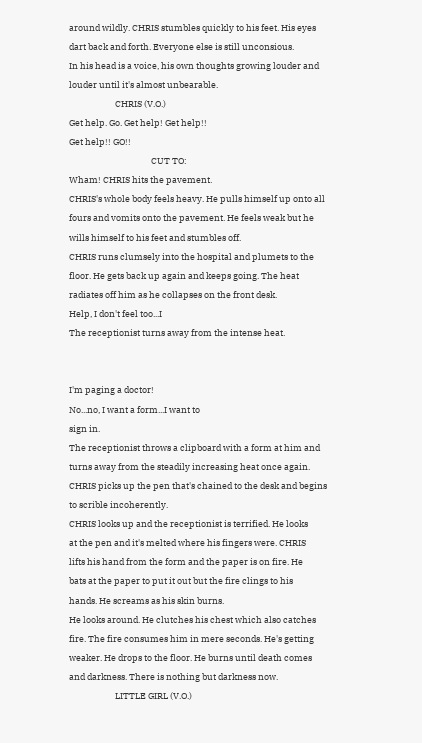around wildly. CHRIS stumbles quickly to his feet. His eyes
dart back and forth. Everyone else is still unconsious.
In his head is a voice, his own thoughts growing louder and
louder until it's almost unbearable.
                       CHRIS (V.O.)
Get help. Go. Get help! Get help!!
Get help!! GO!!
                                         CUT TO:
Wham! CHRIS hits the pavement.
CHRIS's whole body feels heavy. He pulls himself up onto all
fours and vomits onto the pavement. He feels weak but he
wills himself to his feet and stumbles off.
CHRIS runs clumsely into the hospital and plumets to the
floor. He gets back up again and keeps going. The heat
radiates off him as he collapses on the front desk.
Help, I don't feel too...I
The receptionist turns away from the intense heat.


I'm paging a doctor!
No...no, I want a form...I want to
sign in.
The receptionist throws a clipboard with a form at him and
turns away from the steadily increasing heat once again.
CHRIS picks up the pen that's chained to the desk and begins
to scrible incoherently.
CHRIS looks up and the receptionist is terrified. He looks
at the pen and it's melted where his fingers were. CHRIS
lifts his hand from the form and the paper is on fire. He
bats at the paper to put it out but the fire clings to his
hands. He screams as his skin burns.
He looks around. He clutches his chest which also catches
fire. The fire consumes him in mere seconds. He's getting
weaker. He drops to the floor. He burns until death comes
and darkness. There is nothing but darkness now.
                       LITTLE GIRL (V.O.)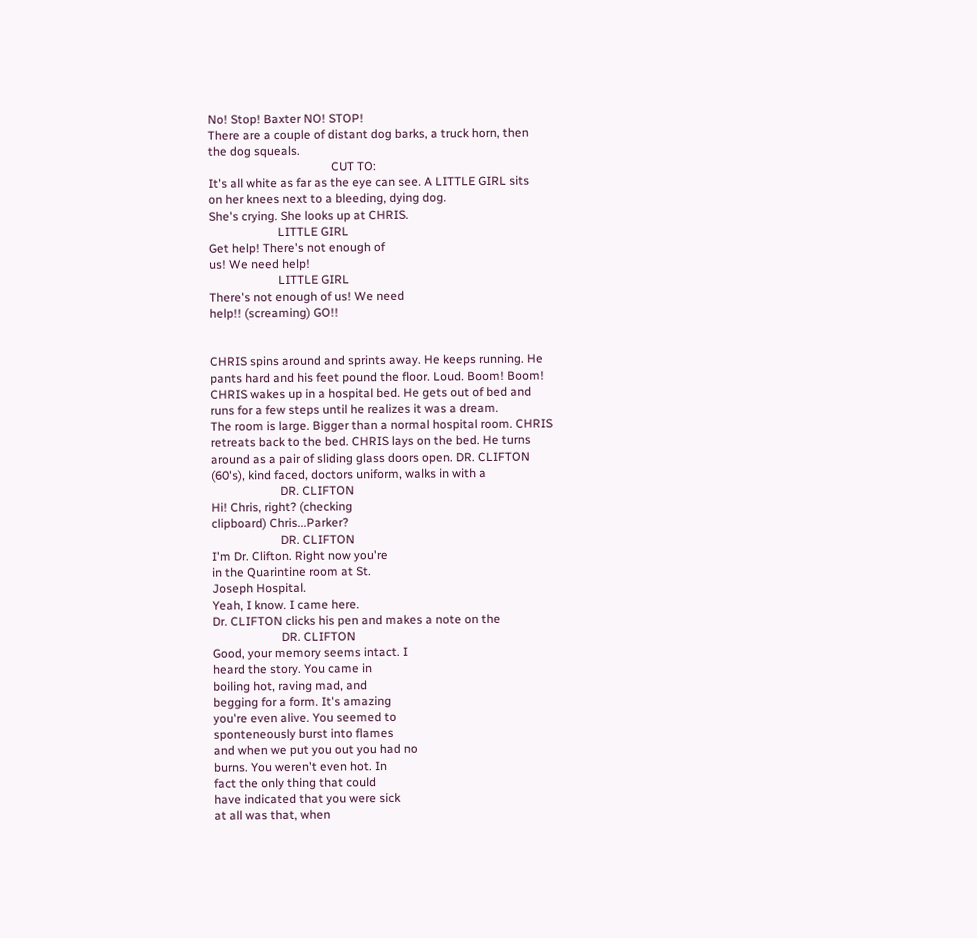No! Stop! Baxter NO! STOP!
There are a couple of distant dog barks, a truck horn, then
the dog squeals.
                                         CUT TO:
It's all white as far as the eye can see. A LITTLE GIRL sits
on her knees next to a bleeding, dying dog.
She's crying. She looks up at CHRIS.
                       LITTLE GIRL
Get help! There's not enough of
us! We need help!
                       LITTLE GIRL
There's not enough of us! We need
help!! (screaming) GO!!


CHRIS spins around and sprints away. He keeps running. He
pants hard and his feet pound the floor. Loud. Boom! Boom!
CHRIS wakes up in a hospital bed. He gets out of bed and
runs for a few steps until he realizes it was a dream.
The room is large. Bigger than a normal hospital room. CHRIS
retreats back to the bed. CHRIS lays on the bed. He turns
around as a pair of sliding glass doors open. DR. CLIFTON
(60's), kind faced, doctors uniform, walks in with a
                       DR. CLIFTON
Hi! Chris, right? (checking
clipboard) Chris...Parker?
                       DR. CLIFTON
I'm Dr. Clifton. Right now you're
in the Quarintine room at St.
Joseph Hospital.
Yeah, I know. I came here.
Dr. CLIFTON clicks his pen and makes a note on the
                       DR. CLIFTON
Good, your memory seems intact. I
heard the story. You came in
boiling hot, raving mad, and
begging for a form. It's amazing
you're even alive. You seemed to
sponteneously burst into flames
and when we put you out you had no
burns. You weren't even hot. In
fact the only thing that could
have indicated that you were sick
at all was that, when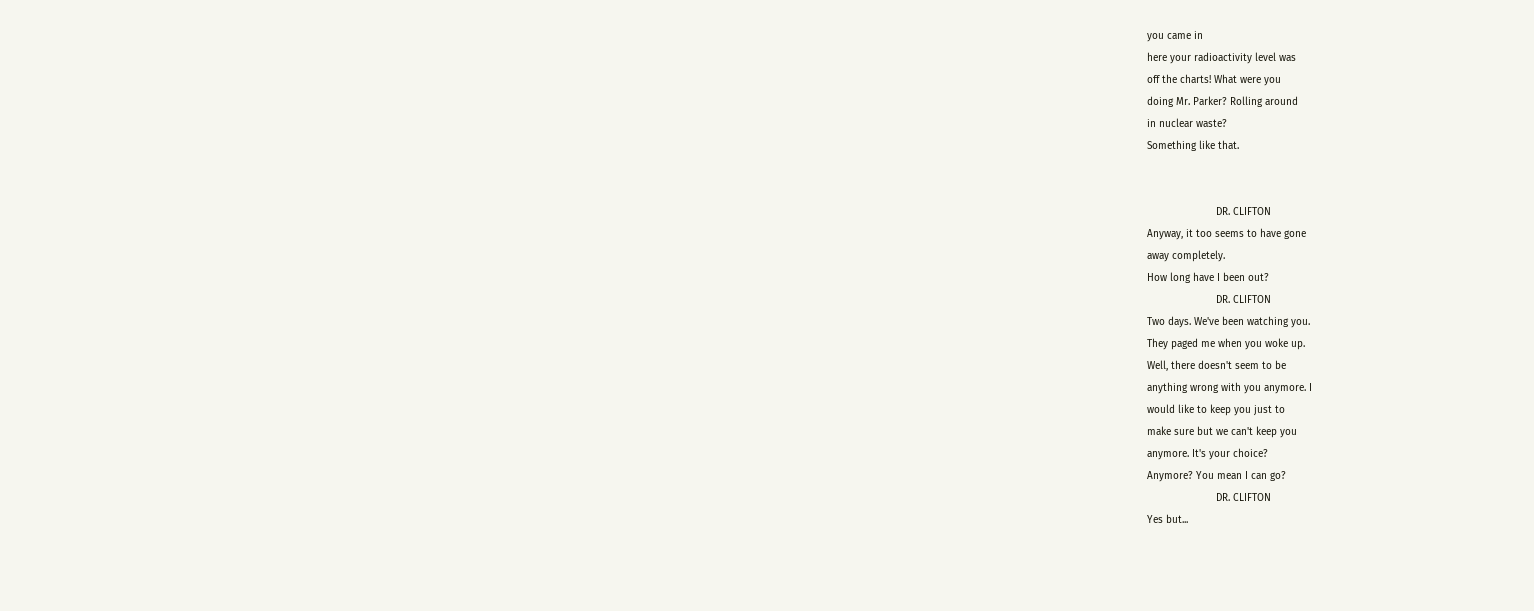you came in
here your radioactivity level was
off the charts! What were you
doing Mr. Parker? Rolling around
in nuclear waste?
Something like that.


                       DR. CLIFTON
Anyway, it too seems to have gone
away completely.
How long have I been out?
                       DR. CLIFTON
Two days. We've been watching you.
They paged me when you woke up.
Well, there doesn't seem to be
anything wrong with you anymore. I
would like to keep you just to
make sure but we can't keep you
anymore. It's your choice?
Anymore? You mean I can go?
                       DR. CLIFTON
Yes but...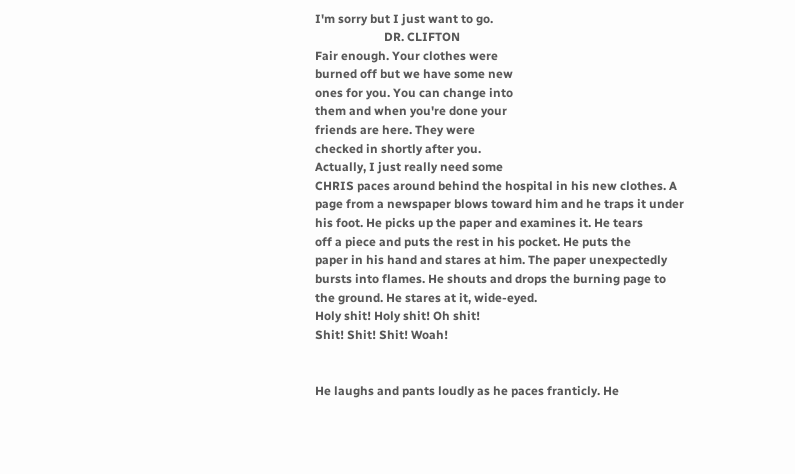I'm sorry but I just want to go.
                       DR. CLIFTON
Fair enough. Your clothes were
burned off but we have some new
ones for you. You can change into
them and when you're done your
friends are here. They were
checked in shortly after you.
Actually, I just really need some
CHRIS paces around behind the hospital in his new clothes. A
page from a newspaper blows toward him and he traps it under
his foot. He picks up the paper and examines it. He tears
off a piece and puts the rest in his pocket. He puts the
paper in his hand and stares at him. The paper unexpectedly
bursts into flames. He shouts and drops the burning page to
the ground. He stares at it, wide-eyed.
Holy shit! Holy shit! Oh shit!
Shit! Shit! Shit! Woah!


He laughs and pants loudly as he paces franticly. He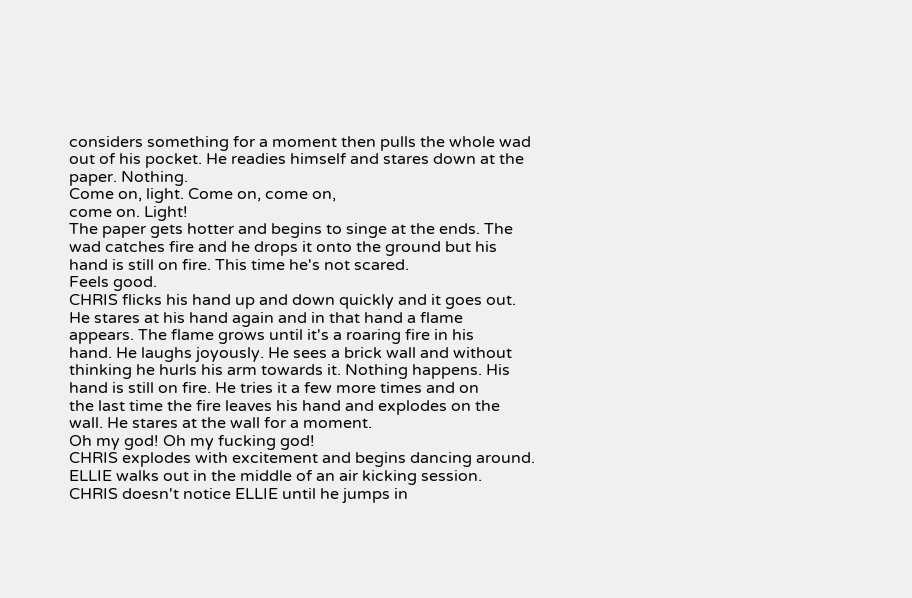considers something for a moment then pulls the whole wad
out of his pocket. He readies himself and stares down at the
paper. Nothing.
Come on, light. Come on, come on,
come on. Light!
The paper gets hotter and begins to singe at the ends. The
wad catches fire and he drops it onto the ground but his
hand is still on fire. This time he's not scared.
Feels good.
CHRIS flicks his hand up and down quickly and it goes out.
He stares at his hand again and in that hand a flame
appears. The flame grows until it's a roaring fire in his
hand. He laughs joyously. He sees a brick wall and without
thinking he hurls his arm towards it. Nothing happens. His
hand is still on fire. He tries it a few more times and on
the last time the fire leaves his hand and explodes on the
wall. He stares at the wall for a moment.
Oh my god! Oh my fucking god!
CHRIS explodes with excitement and begins dancing around.
ELLIE walks out in the middle of an air kicking session.
CHRIS doesn't notice ELLIE until he jumps in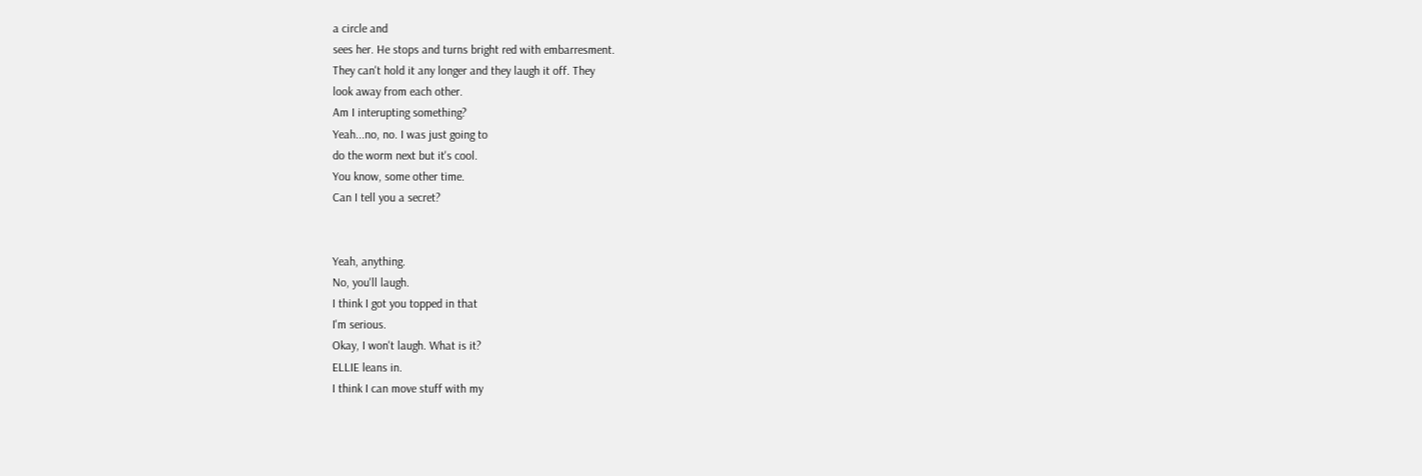a circle and
sees her. He stops and turns bright red with embarresment.
They can't hold it any longer and they laugh it off. They
look away from each other.
Am I interupting something?
Yeah...no, no. I was just going to
do the worm next but it's cool.
You know, some other time.
Can I tell you a secret?


Yeah, anything.
No, you'll laugh.
I think I got you topped in that
I'm serious.
Okay, I won't laugh. What is it?
ELLIE leans in.
I think I can move stuff with my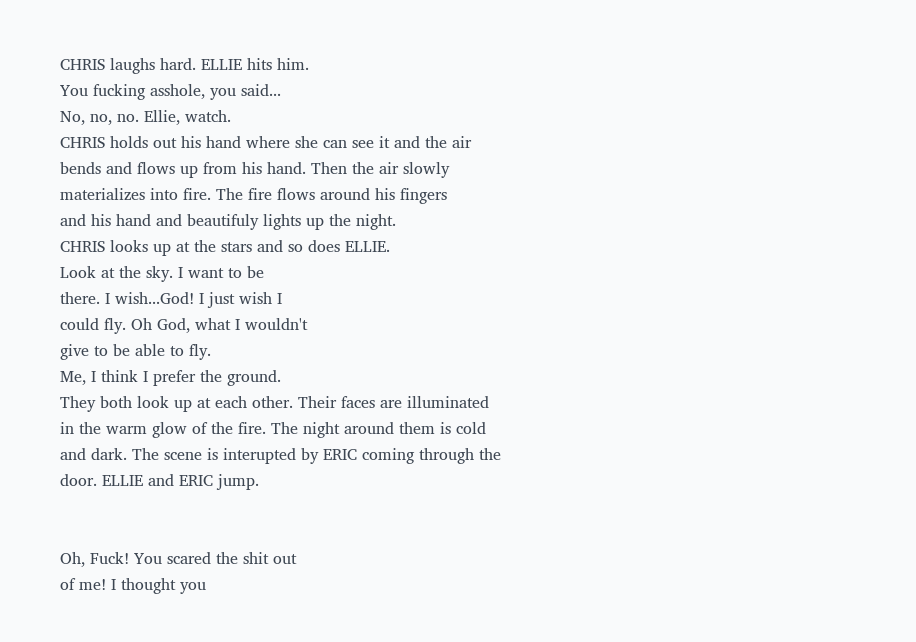CHRIS laughs hard. ELLIE hits him.
You fucking asshole, you said...
No, no, no. Ellie, watch.
CHRIS holds out his hand where she can see it and the air
bends and flows up from his hand. Then the air slowly
materializes into fire. The fire flows around his fingers
and his hand and beautifuly lights up the night.
CHRIS looks up at the stars and so does ELLIE.
Look at the sky. I want to be
there. I wish...God! I just wish I
could fly. Oh God, what I wouldn't
give to be able to fly.
Me, I think I prefer the ground.
They both look up at each other. Their faces are illuminated
in the warm glow of the fire. The night around them is cold
and dark. The scene is interupted by ERIC coming through the
door. ELLIE and ERIC jump.


Oh, Fuck! You scared the shit out
of me! I thought you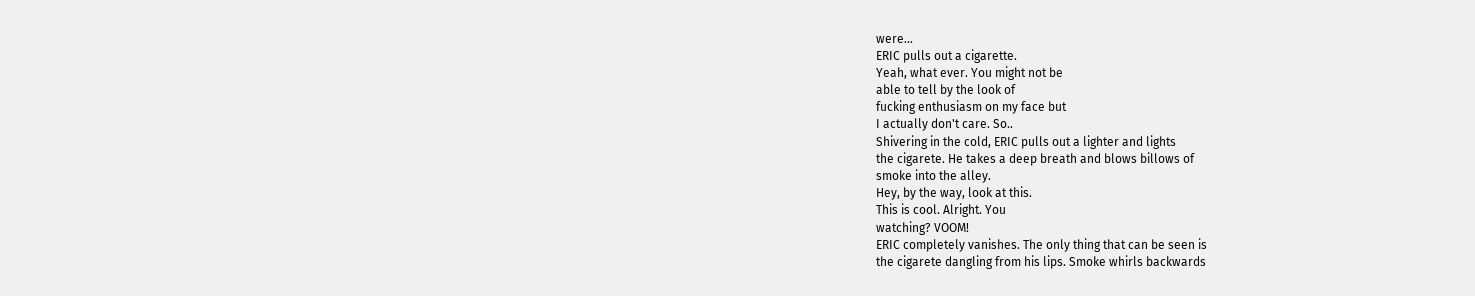were...
ERIC pulls out a cigarette.
Yeah, what ever. You might not be
able to tell by the look of
fucking enthusiasm on my face but
I actually don't care. So..
Shivering in the cold, ERIC pulls out a lighter and lights
the cigarete. He takes a deep breath and blows billows of
smoke into the alley.
Hey, by the way, look at this.
This is cool. Alright. You
watching? VOOM!
ERIC completely vanishes. The only thing that can be seen is
the cigarete dangling from his lips. Smoke whirls backwards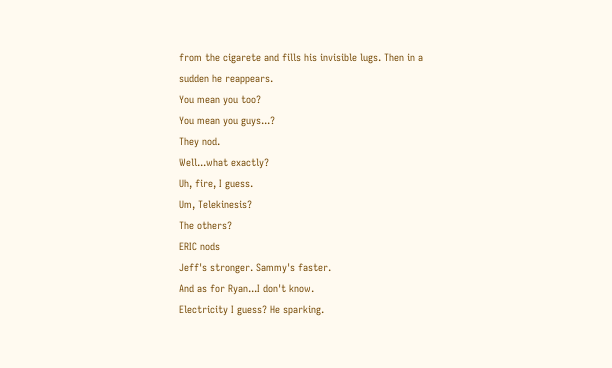from the cigarete and fills his invisible lugs. Then in a
sudden he reappears.
You mean you too?
You mean you guys...?
They nod.
Well...what exactly?
Uh, fire, I guess.
Um, Telekinesis?
The others?
ERIC nods
Jeff's stronger. Sammy's faster.
And as for Ryan...I don't know.
Electricity I guess? He sparking.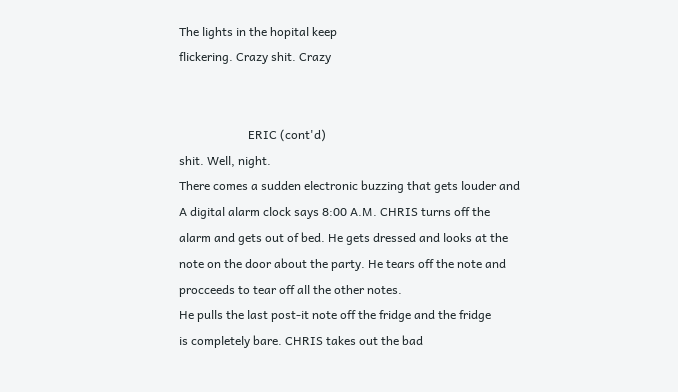The lights in the hopital keep
flickering. Crazy shit. Crazy


                       ERIC (cont'd)
shit. Well, night.
There comes a sudden electronic buzzing that gets louder and
A digital alarm clock says 8:00 A.M. CHRIS turns off the
alarm and gets out of bed. He gets dressed and looks at the
note on the door about the party. He tears off the note and
procceeds to tear off all the other notes.
He pulls the last post-it note off the fridge and the fridge
is completely bare. CHRIS takes out the bad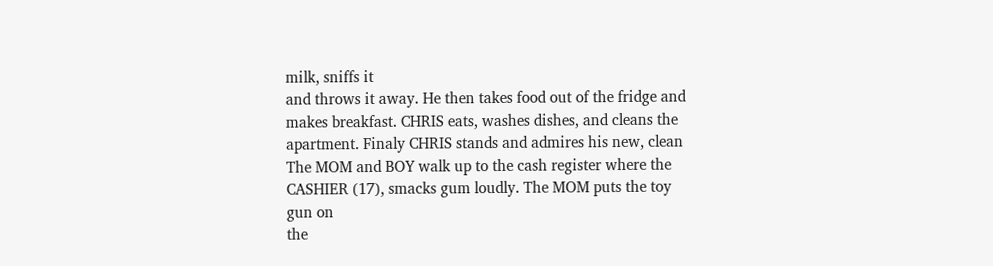milk, sniffs it
and throws it away. He then takes food out of the fridge and
makes breakfast. CHRIS eats, washes dishes, and cleans the
apartment. Finaly CHRIS stands and admires his new, clean
The MOM and BOY walk up to the cash register where the
CASHIER (17), smacks gum loudly. The MOM puts the toy gun on
the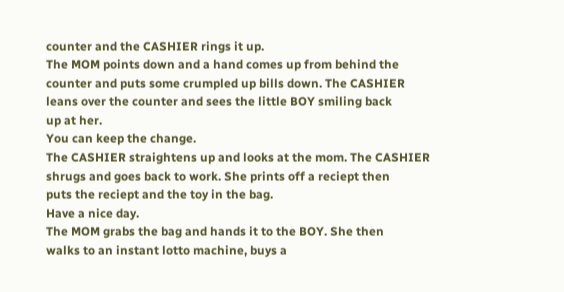counter and the CASHIER rings it up.
The MOM points down and a hand comes up from behind the
counter and puts some crumpled up bills down. The CASHIER
leans over the counter and sees the little BOY smiling back
up at her.
You can keep the change.
The CASHIER straightens up and looks at the mom. The CASHIER
shrugs and goes back to work. She prints off a reciept then
puts the reciept and the toy in the bag.
Have a nice day.
The MOM grabs the bag and hands it to the BOY. She then
walks to an instant lotto machine, buys a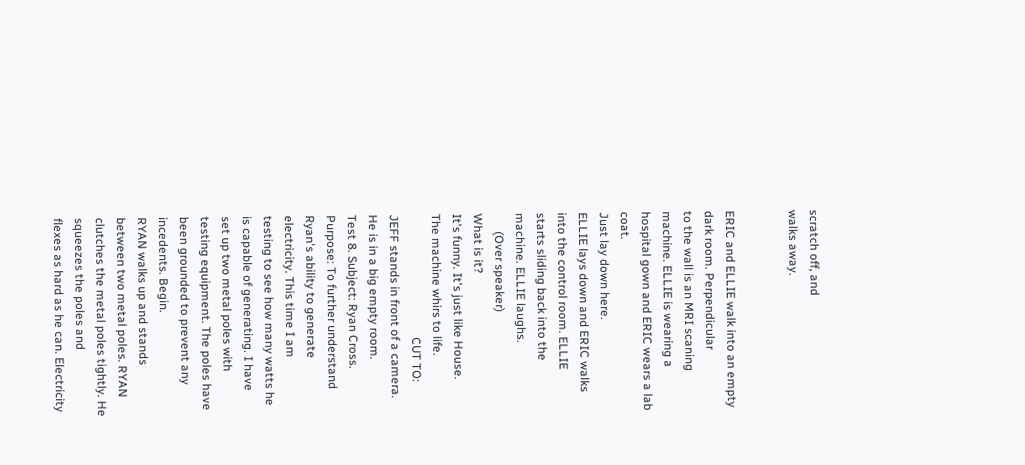scratch off, and
walks away.


ERIC and ELLIE walk into an empty dark room. Perpendicular
to the wall is an MRI scaning machine. ELLIE is wearing a
hospital gown and ERIC wears a lab coat.
Just lay down here.
ELLIE lays down and ERIC walks into the control room. ELLIE
starts sliding back into the machine. ELLIE laughs.
      (Over speaker)
What is it?
It's funny. It's just like House.
The machine whirs to life.
                                         CUT TO:
JEFF stands in front of a camera. He is in a big empty room.
Test 8. Subject: Ryan Cross.
Purpose: To further understand
Ryan's ability to generate
electricity. This time I am
testing to see how many watts he
is capable of generating. I have
set up two metal poles with
testing equipment. The poles have
been grounded to prevent any
incedents. Begin.
RYAN walks up and stands between two metal poles. RYAN
clutches the metal poles tightly. He squeezes the poles and
flexes as hard as he can. Electricity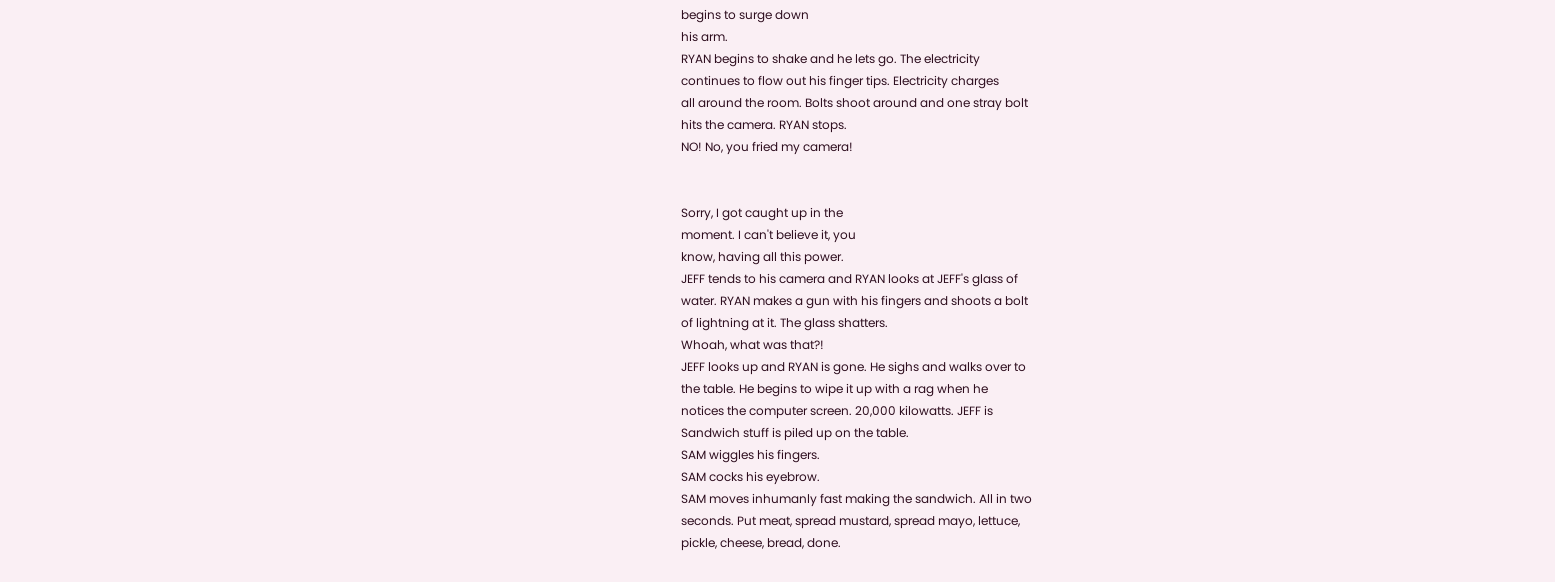begins to surge down
his arm.
RYAN begins to shake and he lets go. The electricity
continues to flow out his finger tips. Electricity charges
all around the room. Bolts shoot around and one stray bolt
hits the camera. RYAN stops.
NO! No, you fried my camera!


Sorry, I got caught up in the
moment. I can't believe it, you
know, having all this power.
JEFF tends to his camera and RYAN looks at JEFF's glass of
water. RYAN makes a gun with his fingers and shoots a bolt
of lightning at it. The glass shatters.
Whoah, what was that?!
JEFF looks up and RYAN is gone. He sighs and walks over to
the table. He begins to wipe it up with a rag when he
notices the computer screen. 20,000 kilowatts. JEFF is
Sandwich stuff is piled up on the table.
SAM wiggles his fingers.
SAM cocks his eyebrow.
SAM moves inhumanly fast making the sandwich. All in two
seconds. Put meat, spread mustard, spread mayo, lettuce,
pickle, cheese, bread, done.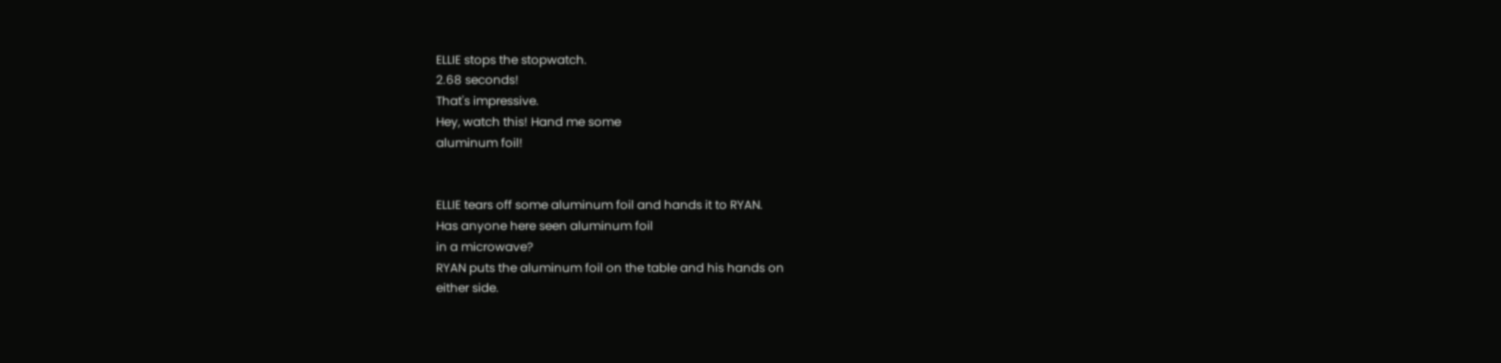ELLIE stops the stopwatch.
2.68 seconds!
That's impressive.
Hey, watch this! Hand me some
aluminum foil!


ELLIE tears off some aluminum foil and hands it to RYAN.
Has anyone here seen aluminum foil
in a microwave?
RYAN puts the aluminum foil on the table and his hands on
either side.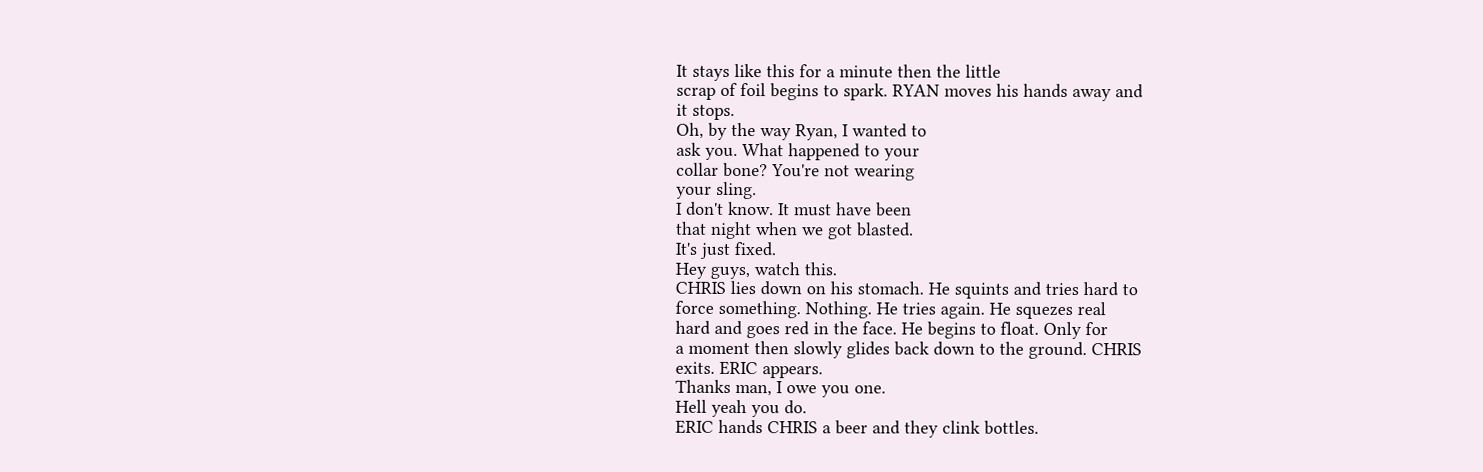It stays like this for a minute then the little
scrap of foil begins to spark. RYAN moves his hands away and
it stops.
Oh, by the way Ryan, I wanted to
ask you. What happened to your
collar bone? You're not wearing
your sling.
I don't know. It must have been
that night when we got blasted.
It's just fixed.
Hey guys, watch this.
CHRIS lies down on his stomach. He squints and tries hard to
force something. Nothing. He tries again. He squezes real
hard and goes red in the face. He begins to float. Only for
a moment then slowly glides back down to the ground. CHRIS
exits. ERIC appears.
Thanks man, I owe you one.
Hell yeah you do.
ERIC hands CHRIS a beer and they clink bottles.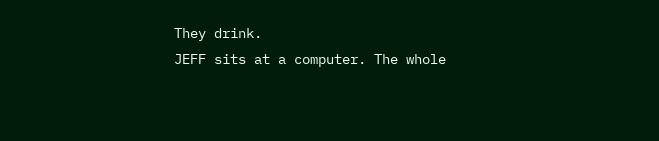They drink.
JEFF sits at a computer. The whole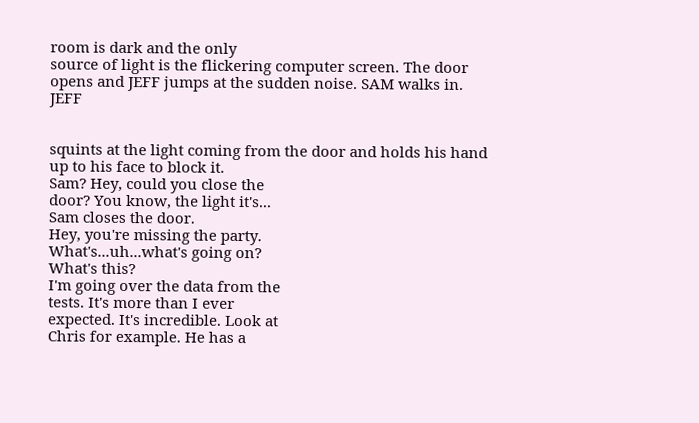room is dark and the only
source of light is the flickering computer screen. The door
opens and JEFF jumps at the sudden noise. SAM walks in. JEFF


squints at the light coming from the door and holds his hand
up to his face to block it.
Sam? Hey, could you close the
door? You know, the light it's...
Sam closes the door.
Hey, you're missing the party.
What's...uh...what's going on?
What's this?
I'm going over the data from the
tests. It's more than I ever
expected. It's incredible. Look at
Chris for example. He has a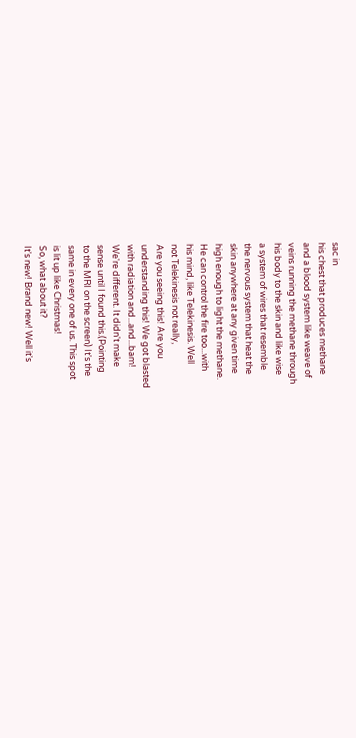sac in
his chest that produces methane
and a blood system like weave of
veins running the methane through
his body to the skin and like wise
a system of wires that resemble
the nervous system that heat the
skin anywhere at any given time
high enough to light the methane.
He can control the fire too...with
his mind, like Telekinesis. Well
not Telekinesis not really,
Are you seeing this! Are you
understanding this! We got blasted
with radiation and...and...bam!
We're different. It didn't make
sense until I found this.(Pointing
to the MRI on the screen) It's the
same in every one of us. This spot
is lit up like Christmas!
So, what about it?
It's new! Brand new! Well it's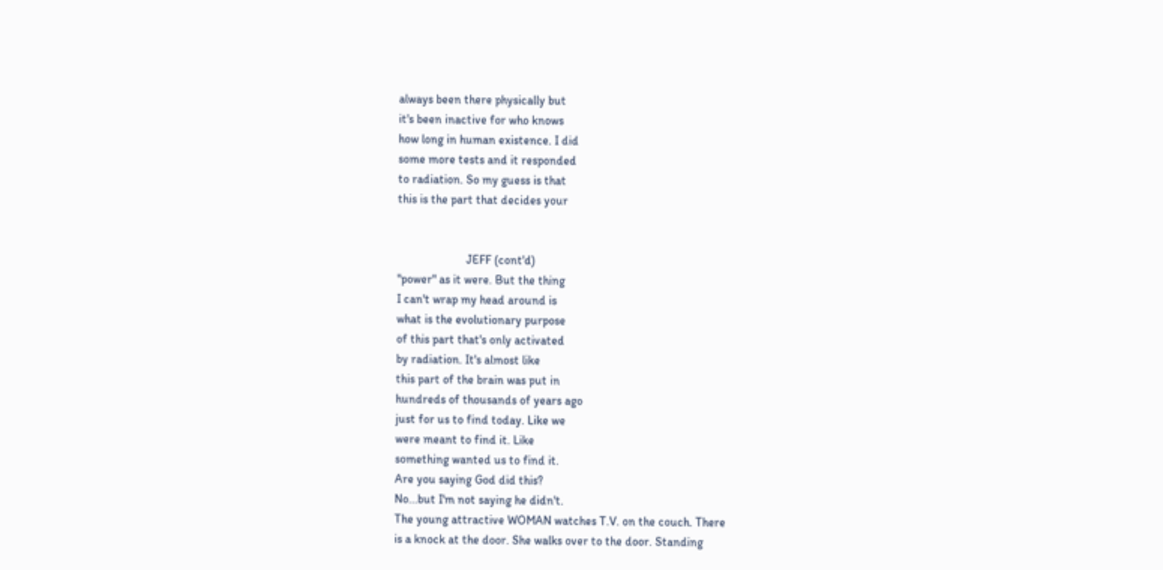always been there physically but
it's been inactive for who knows
how long in human existence. I did
some more tests and it responded
to radiation. So my guess is that
this is the part that decides your


                       JEFF (cont'd)
"power" as it were. But the thing
I can't wrap my head around is
what is the evolutionary purpose
of this part that's only activated
by radiation. It's almost like
this part of the brain was put in
hundreds of thousands of years ago
just for us to find today. Like we
were meant to find it. Like
something wanted us to find it.
Are you saying God did this?
No...but I'm not saying he didn't.
The young attractive WOMAN watches T.V. on the couch. There
is a knock at the door. She walks over to the door. Standing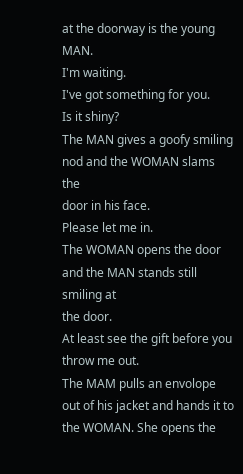at the doorway is the young MAN.
I'm waiting.
I've got something for you.
Is it shiny?
The MAN gives a goofy smiling nod and the WOMAN slams the
door in his face.
Please let me in.
The WOMAN opens the door and the MAN stands still smiling at
the door.
At least see the gift before you
throw me out.
The MAM pulls an envolope out of his jacket and hands it to
the WOMAN. She opens the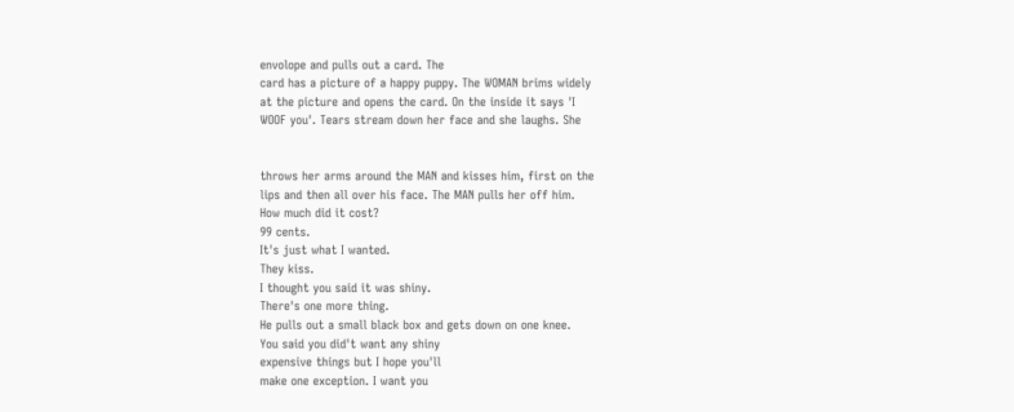envolope and pulls out a card. The
card has a picture of a happy puppy. The WOMAN brims widely
at the picture and opens the card. On the inside it says 'I
WOOF you'. Tears stream down her face and she laughs. She


throws her arms around the MAN and kisses him, first on the
lips and then all over his face. The MAN pulls her off him.
How much did it cost?
99 cents.
It's just what I wanted.
They kiss.
I thought you said it was shiny.
There's one more thing.
He pulls out a small black box and gets down on one knee.
You said you did't want any shiny
expensive things but I hope you'll
make one exception. I want you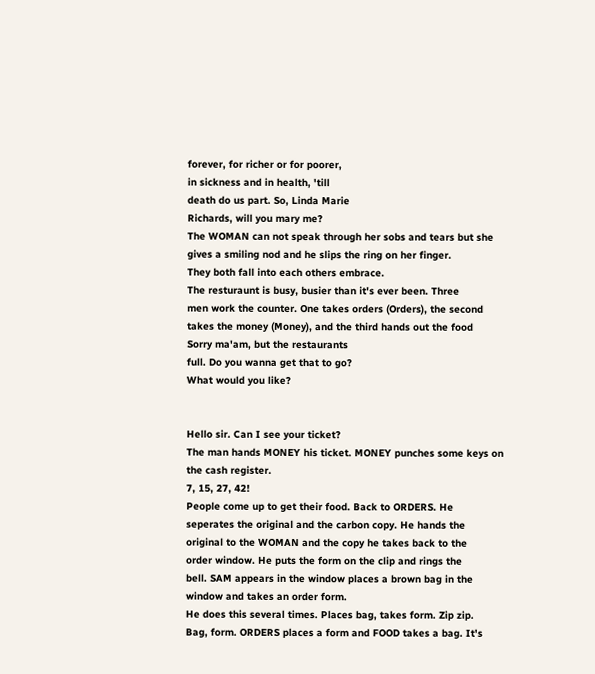forever, for richer or for poorer,
in sickness and in health, 'till
death do us part. So, Linda Marie
Richards, will you mary me?
The WOMAN can not speak through her sobs and tears but she
gives a smiling nod and he slips the ring on her finger.
They both fall into each others embrace.
The resturaunt is busy, busier than it's ever been. Three
men work the counter. One takes orders (Orders), the second
takes the money (Money), and the third hands out the food
Sorry ma'am, but the restaurants
full. Do you wanna get that to go?
What would you like?


Hello sir. Can I see your ticket?
The man hands MONEY his ticket. MONEY punches some keys on
the cash register.
7, 15, 27, 42!
People come up to get their food. Back to ORDERS. He
seperates the original and the carbon copy. He hands the
original to the WOMAN and the copy he takes back to the
order window. He puts the form on the clip and rings the
bell. SAM appears in the window places a brown bag in the
window and takes an order form.
He does this several times. Places bag, takes form. Zip zip.
Bag, form. ORDERS places a form and FOOD takes a bag. It's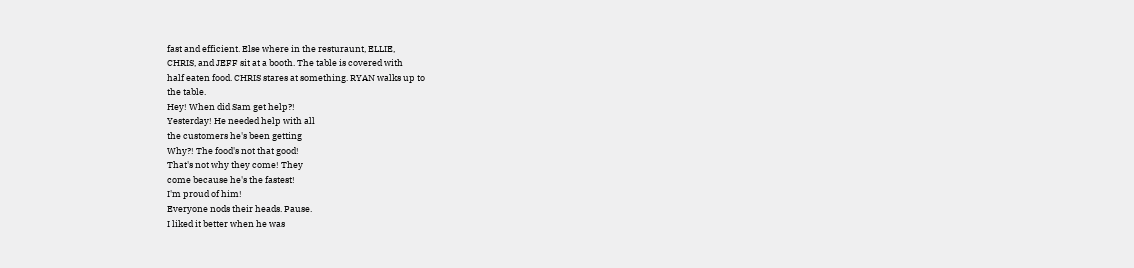fast and efficient. Else where in the resturaunt, ELLIE,
CHRIS, and JEFF sit at a booth. The table is covered with
half eaten food. CHRIS stares at something. RYAN walks up to
the table.
Hey! When did Sam get help?!
Yesterday! He needed help with all
the customers he's been getting
Why?! The food's not that good!
That's not why they come! They
come because he's the fastest!
I'm proud of him!
Everyone nods their heads. Pause.
I liked it better when he was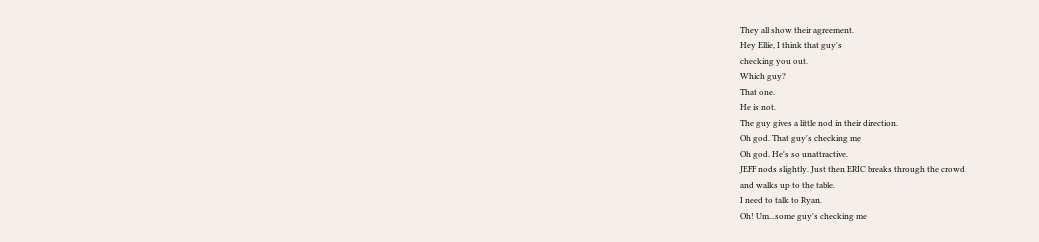They all show their agreement.
Hey Ellie, I think that guy's
checking you out.
Which guy?
That one.
He is not.
The guy gives a little nod in their direction.
Oh god. That guy's checking me
Oh god. He's so unattractive.
JEFF nods slightly. Just then ERIC breaks through the crowd
and walks up to the table.
I need to talk to Ryan.
Oh! Um...some guy's checking me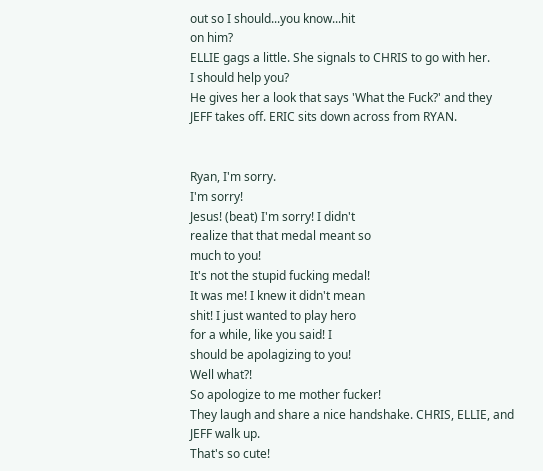out so I should...you know...hit
on him?
ELLIE gags a little. She signals to CHRIS to go with her.
I should help you?
He gives her a look that says 'What the Fuck?' and they
JEFF takes off. ERIC sits down across from RYAN.


Ryan, I'm sorry.
I'm sorry!
Jesus! (beat) I'm sorry! I didn't
realize that that medal meant so
much to you!
It's not the stupid fucking medal!
It was me! I knew it didn't mean
shit! I just wanted to play hero
for a while, like you said! I
should be apolagizing to you!
Well what?!
So apologize to me mother fucker!
They laugh and share a nice handshake. CHRIS, ELLIE, and
JEFF walk up.
That's so cute!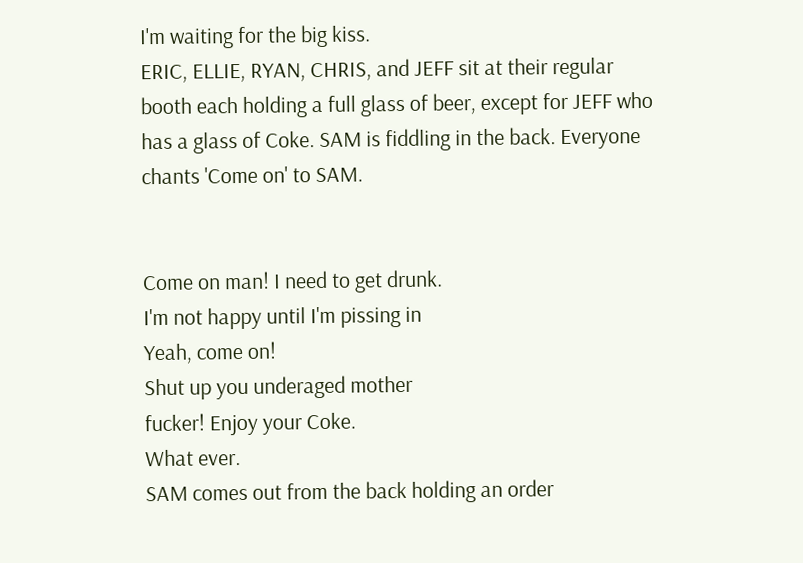I'm waiting for the big kiss.
ERIC, ELLIE, RYAN, CHRIS, and JEFF sit at their regular
booth each holding a full glass of beer, except for JEFF who
has a glass of Coke. SAM is fiddling in the back. Everyone
chants 'Come on' to SAM.


Come on man! I need to get drunk.
I'm not happy until I'm pissing in
Yeah, come on!
Shut up you underaged mother
fucker! Enjoy your Coke.
What ever.
SAM comes out from the back holding an order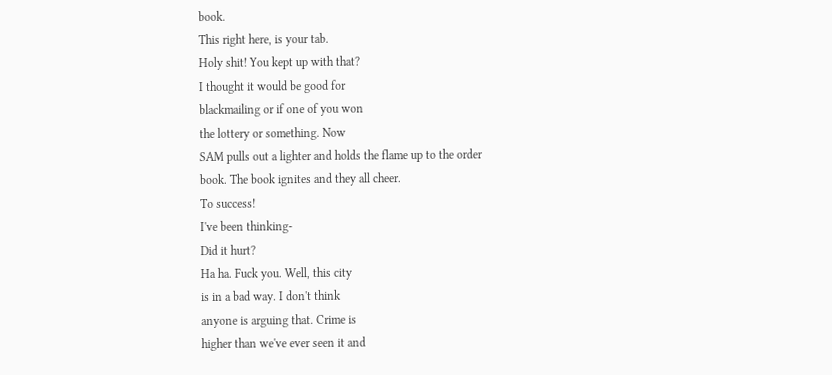book.
This right here, is your tab.
Holy shit! You kept up with that?
I thought it would be good for
blackmailing or if one of you won
the lottery or something. Now
SAM pulls out a lighter and holds the flame up to the order
book. The book ignites and they all cheer.
To success!
I've been thinking-
Did it hurt?
Ha ha. Fuck you. Well, this city
is in a bad way. I don't think
anyone is arguing that. Crime is
higher than we've ever seen it and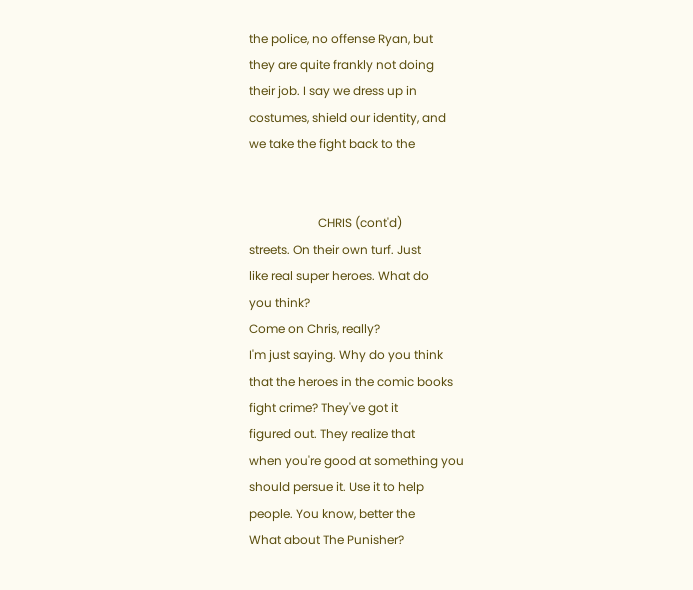the police, no offense Ryan, but
they are quite frankly not doing
their job. I say we dress up in
costumes, shield our identity, and
we take the fight back to the


                       CHRIS (cont'd)
streets. On their own turf. Just
like real super heroes. What do
you think?
Come on Chris, really?
I'm just saying. Why do you think
that the heroes in the comic books
fight crime? They've got it
figured out. They realize that
when you're good at something you
should persue it. Use it to help
people. You know, better the
What about The Punisher?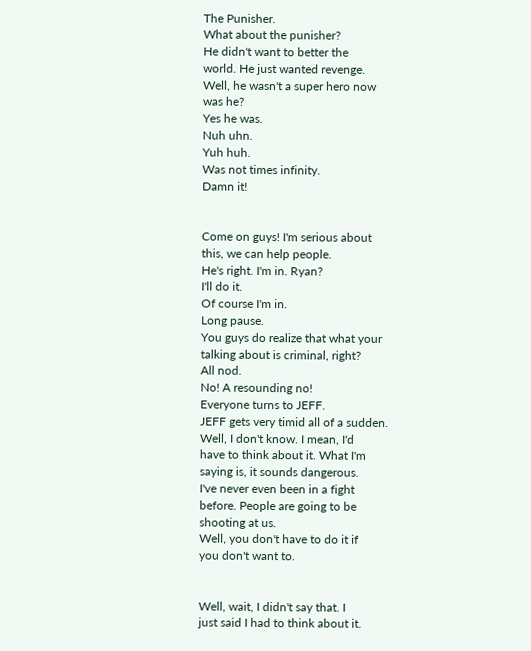The Punisher.
What about the punisher?
He didn't want to better the
world. He just wanted revenge.
Well, he wasn't a super hero now
was he?
Yes he was.
Nuh uhn.
Yuh huh.
Was not times infinity.
Damn it!


Come on guys! I'm serious about
this, we can help people.
He's right. I'm in. Ryan?
I'll do it.
Of course I'm in.
Long pause.
You guys do realize that what your
talking about is criminal, right?
All nod.
No! A resounding no!
Everyone turns to JEFF.
JEFF gets very timid all of a sudden.
Well, I don't know. I mean, I'd
have to think about it. What I'm
saying is, it sounds dangerous.
I've never even been in a fight
before. People are going to be
shooting at us.
Well, you don't have to do it if
you don't want to.


Well, wait, I didn't say that. I
just said I had to think about it.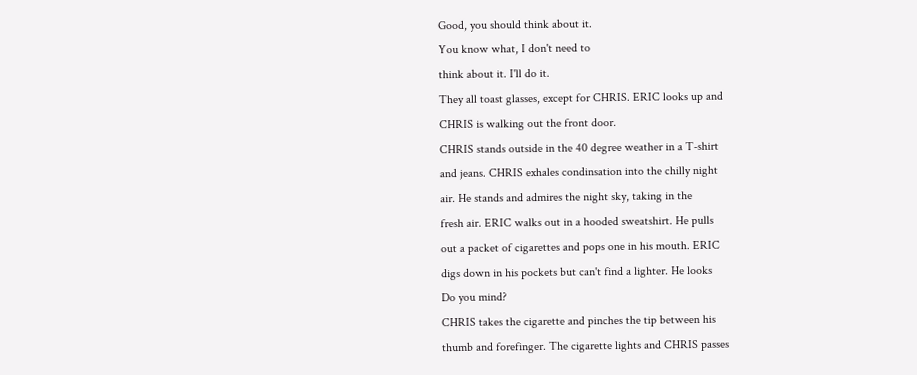Good, you should think about it.
You know what, I don't need to
think about it. I'll do it.
They all toast glasses, except for CHRIS. ERIC looks up and
CHRIS is walking out the front door.
CHRIS stands outside in the 40 degree weather in a T-shirt
and jeans. CHRIS exhales condinsation into the chilly night
air. He stands and admires the night sky, taking in the
fresh air. ERIC walks out in a hooded sweatshirt. He pulls
out a packet of cigarettes and pops one in his mouth. ERIC
digs down in his pockets but can't find a lighter. He looks
Do you mind?
CHRIS takes the cigarette and pinches the tip between his
thumb and forefinger. The cigarette lights and CHRIS passes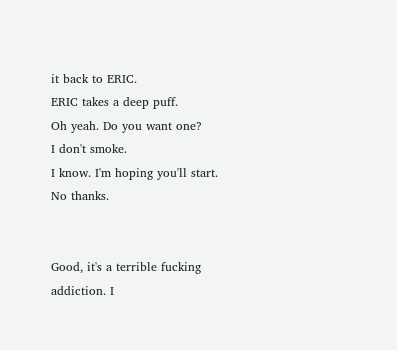it back to ERIC.
ERIC takes a deep puff.
Oh yeah. Do you want one?
I don't smoke.
I know. I'm hoping you'll start.
No thanks.


Good, it's a terrible fucking
addiction. I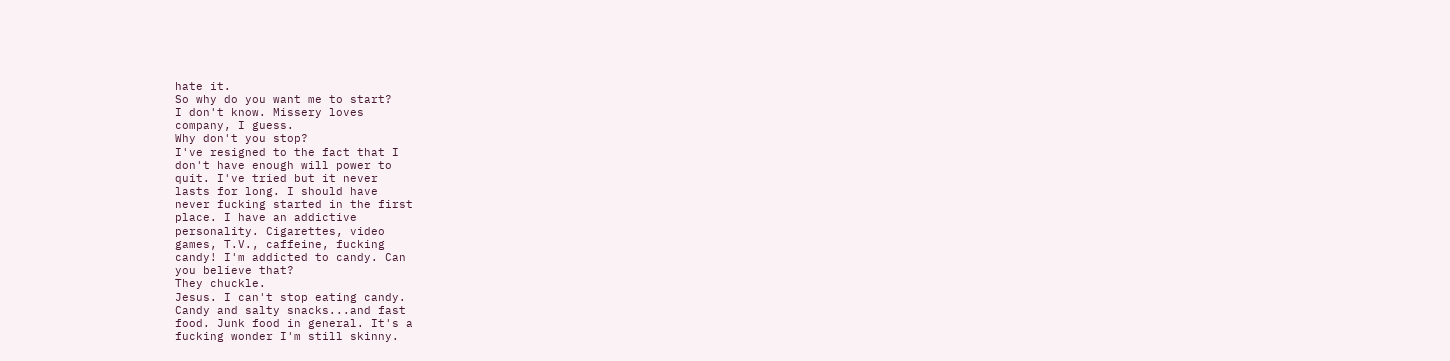hate it.
So why do you want me to start?
I don't know. Missery loves
company, I guess.
Why don't you stop?
I've resigned to the fact that I
don't have enough will power to
quit. I've tried but it never
lasts for long. I should have
never fucking started in the first
place. I have an addictive
personality. Cigarettes, video
games, T.V., caffeine, fucking
candy! I'm addicted to candy. Can
you believe that?
They chuckle.
Jesus. I can't stop eating candy.
Candy and salty snacks...and fast
food. Junk food in general. It's a
fucking wonder I'm still skinny.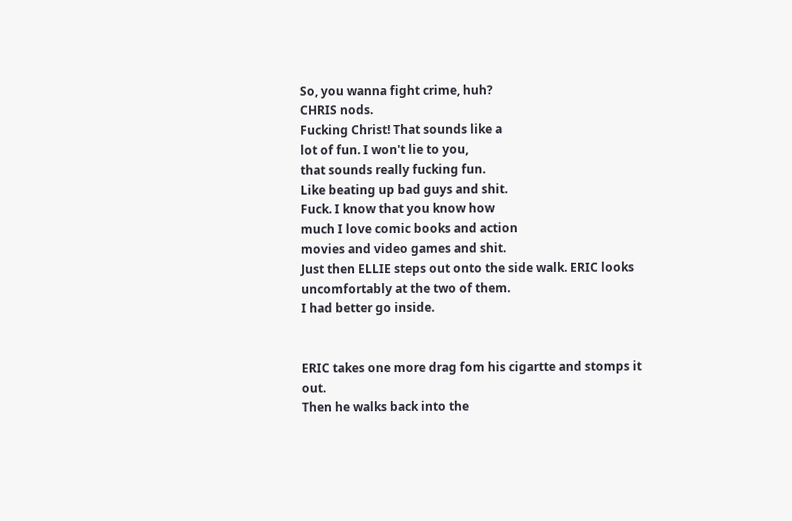So, you wanna fight crime, huh?
CHRIS nods.
Fucking Christ! That sounds like a
lot of fun. I won't lie to you,
that sounds really fucking fun.
Like beating up bad guys and shit.
Fuck. I know that you know how
much I love comic books and action
movies and video games and shit.
Just then ELLIE steps out onto the side walk. ERIC looks
uncomfortably at the two of them.
I had better go inside.


ERIC takes one more drag fom his cigartte and stomps it out.
Then he walks back into the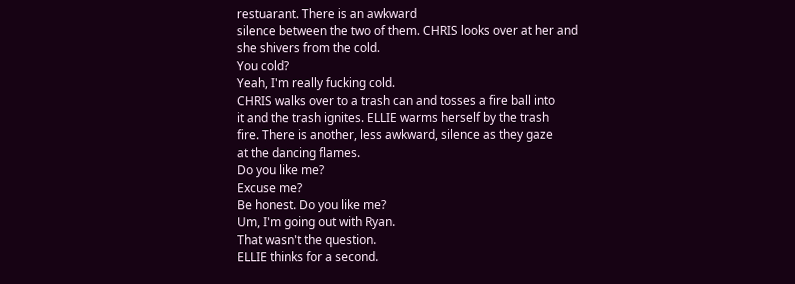restuarant. There is an awkward
silence between the two of them. CHRIS looks over at her and
she shivers from the cold.
You cold?
Yeah, I'm really fucking cold.
CHRIS walks over to a trash can and tosses a fire ball into
it and the trash ignites. ELLIE warms herself by the trash
fire. There is another, less awkward, silence as they gaze
at the dancing flames.
Do you like me?
Excuse me?
Be honest. Do you like me?
Um, I'm going out with Ryan.
That wasn't the question.
ELLIE thinks for a second.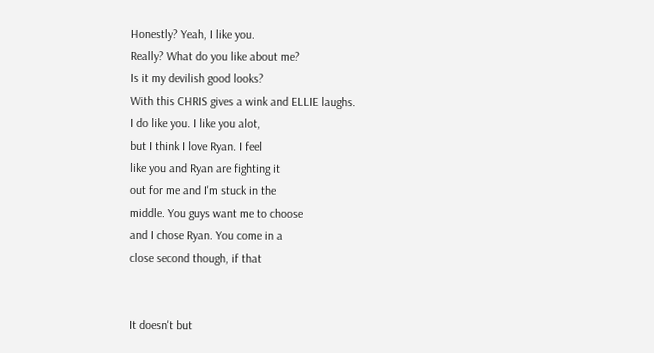Honestly? Yeah, I like you.
Really? What do you like about me?
Is it my devilish good looks?
With this CHRIS gives a wink and ELLIE laughs.
I do like you. I like you alot,
but I think I love Ryan. I feel
like you and Ryan are fighting it
out for me and I'm stuck in the
middle. You guys want me to choose
and I chose Ryan. You come in a
close second though, if that


It doesn't but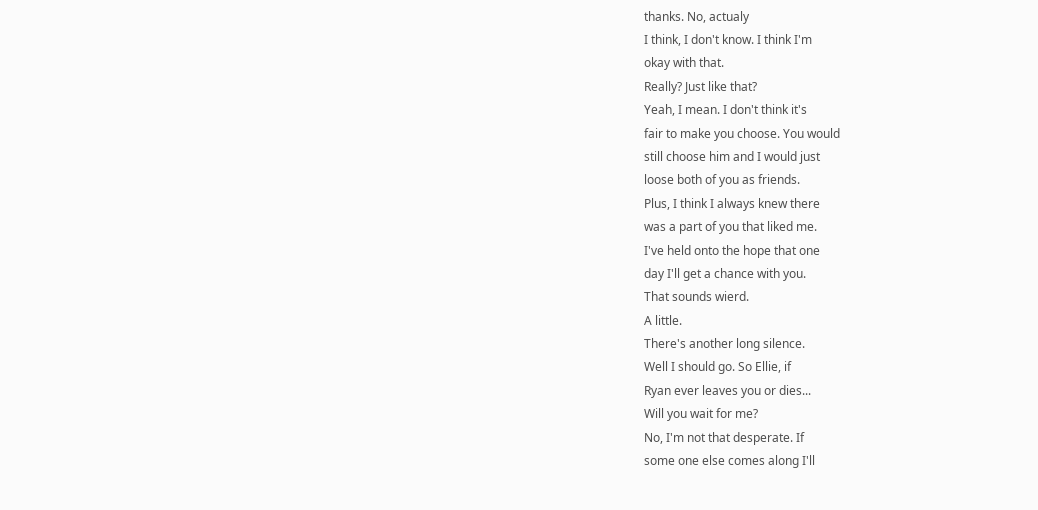thanks. No, actualy
I think, I don't know. I think I'm
okay with that.
Really? Just like that?
Yeah, I mean. I don't think it's
fair to make you choose. You would
still choose him and I would just
loose both of you as friends.
Plus, I think I always knew there
was a part of you that liked me.
I've held onto the hope that one
day I'll get a chance with you.
That sounds wierd.
A little.
There's another long silence.
Well I should go. So Ellie, if
Ryan ever leaves you or dies...
Will you wait for me?
No, I'm not that desperate. If
some one else comes along I'll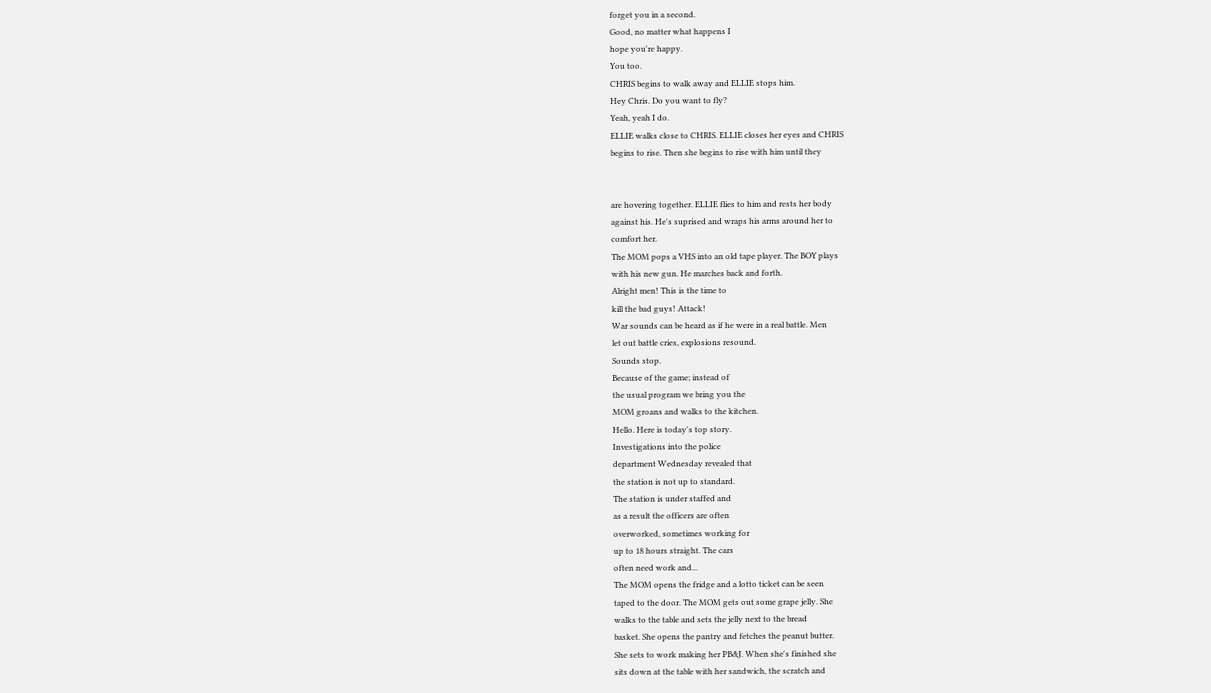forget you in a second.
Good, no matter what happens I
hope you're happy.
You too.
CHRIS begins to walk away and ELLIE stops him.
Hey Chris. Do you want to fly?
Yeah, yeah I do.
ELLIE walks close to CHRIS. ELLIE closes her eyes and CHRIS
begins to rise. Then she begins to rise with him until they


are hovering together. ELLIE flies to him and rests her body
against his. He's suprised and wraps his arms around her to
comfort her.
The MOM pops a VHS into an old tape player. The BOY plays
with his new gun. He marches back and forth.
Alright men! This is the time to
kill the bad guys! Attack!
War sounds can be heard as if he were in a real battle. Men
let out battle cries, explosions resound.
Sounds stop.
Because of the game; instead of
the usual program we bring you the
MOM groans and walks to the kitchen.
Hello. Here is today's top story.
Investigations into the police
department Wednesday revealed that
the station is not up to standard.
The station is under staffed and
as a result the officers are often
overworked, sometimes working for
up to 18 hours straight. The cars
often need work and...
The MOM opens the fridge and a lotto ticket can be seen
taped to the door. The MOM gets out some grape jelly. She
walks to the table and sets the jelly next to the bread
basket. She opens the pantry and fetches the peanut butter.
She sets to work making her PB&J. When she's finished she
sits down at the table with her sandwich, the scratch and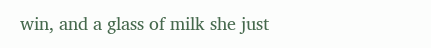win, and a glass of milk she just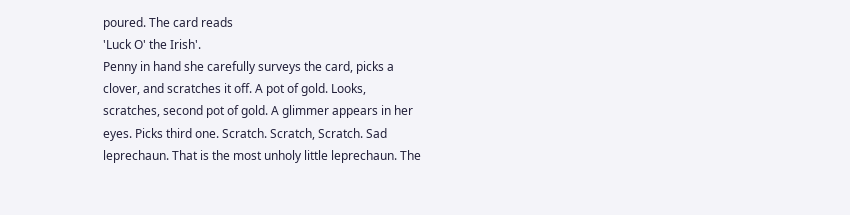poured. The card reads
'Luck O' the Irish'.
Penny in hand she carefully surveys the card, picks a
clover, and scratches it off. A pot of gold. Looks,
scratches, second pot of gold. A glimmer appears in her
eyes. Picks third one. Scratch. Scratch, Scratch. Sad
leprechaun. That is the most unholy little leprechaun. The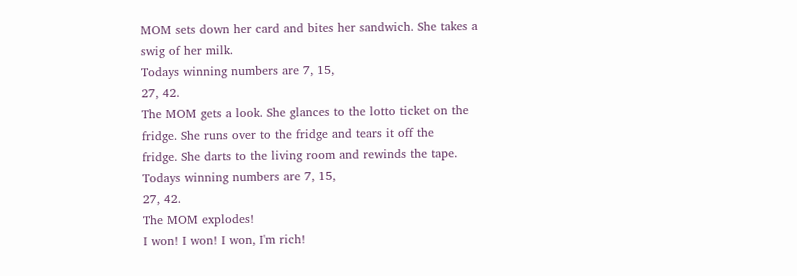MOM sets down her card and bites her sandwich. She takes a
swig of her milk.
Todays winning numbers are 7, 15,
27, 42.
The MOM gets a look. She glances to the lotto ticket on the
fridge. She runs over to the fridge and tears it off the
fridge. She darts to the living room and rewinds the tape.
Todays winning numbers are 7, 15,
27, 42.
The MOM explodes!
I won! I won! I won, I'm rich!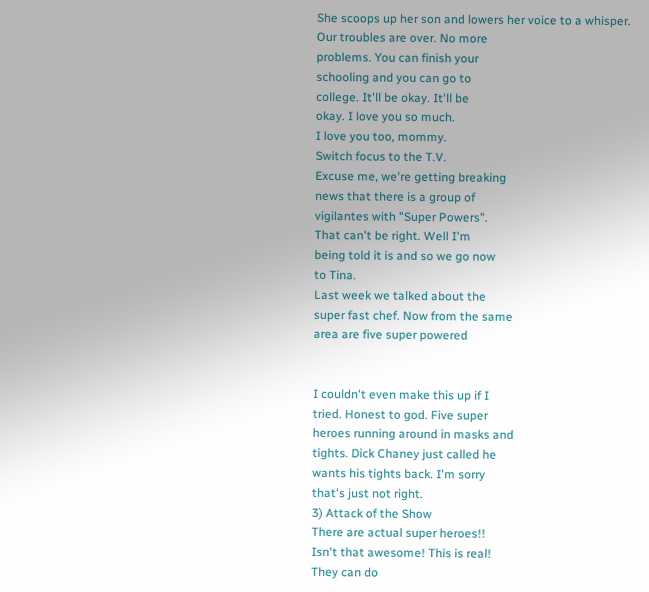She scoops up her son and lowers her voice to a whisper.
Our troubles are over. No more
problems. You can finish your
schooling and you can go to
college. It'll be okay. It'll be
okay. I love you so much.
I love you too, mommy.
Switch focus to the T.V.
Excuse me, we're getting breaking
news that there is a group of
vigilantes with "Super Powers".
That can't be right. Well I'm
being told it is and so we go now
to Tina.
Last week we talked about the
super fast chef. Now from the same
area are five super powered


I couldn't even make this up if I
tried. Honest to god. Five super
heroes running around in masks and
tights. Dick Chaney just called he
wants his tights back. I'm sorry
that's just not right.
3) Attack of the Show
There are actual super heroes!!
Isn't that awesome! This is real!
They can do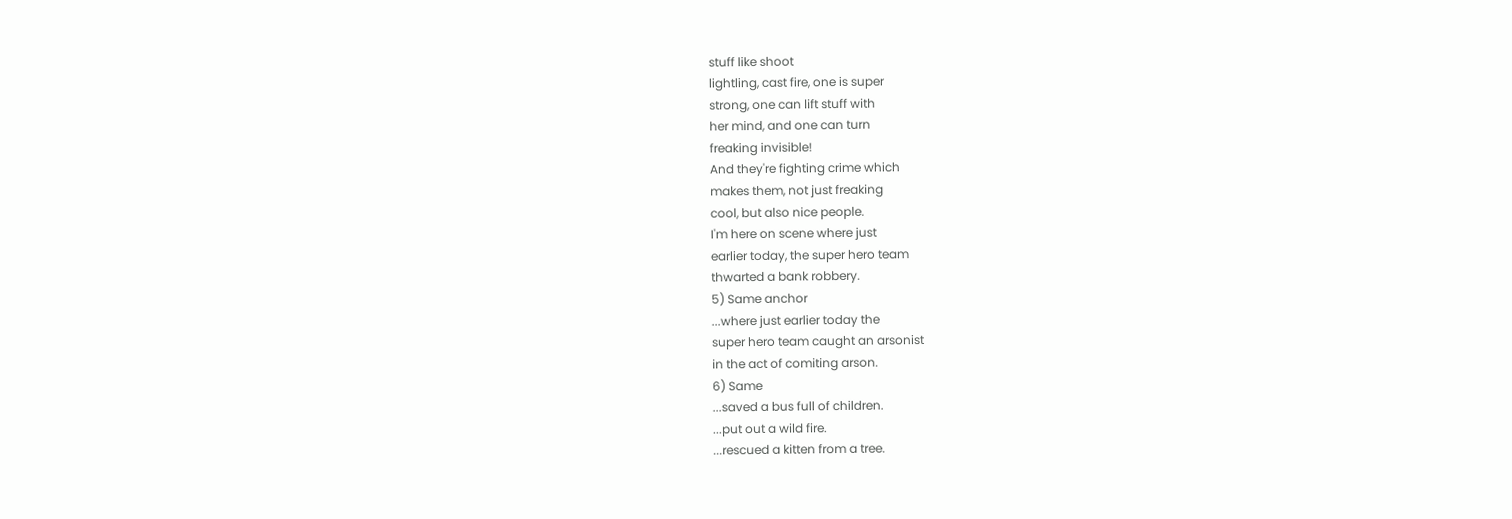stuff like shoot
lightling, cast fire, one is super
strong, one can lift stuff with
her mind, and one can turn
freaking invisible!
And they're fighting crime which
makes them, not just freaking
cool, but also nice people.
I'm here on scene where just
earlier today, the super hero team
thwarted a bank robbery.
5) Same anchor
...where just earlier today the
super hero team caught an arsonist
in the act of comiting arson.
6) Same
...saved a bus full of children.
...put out a wild fire.
...rescued a kitten from a tree.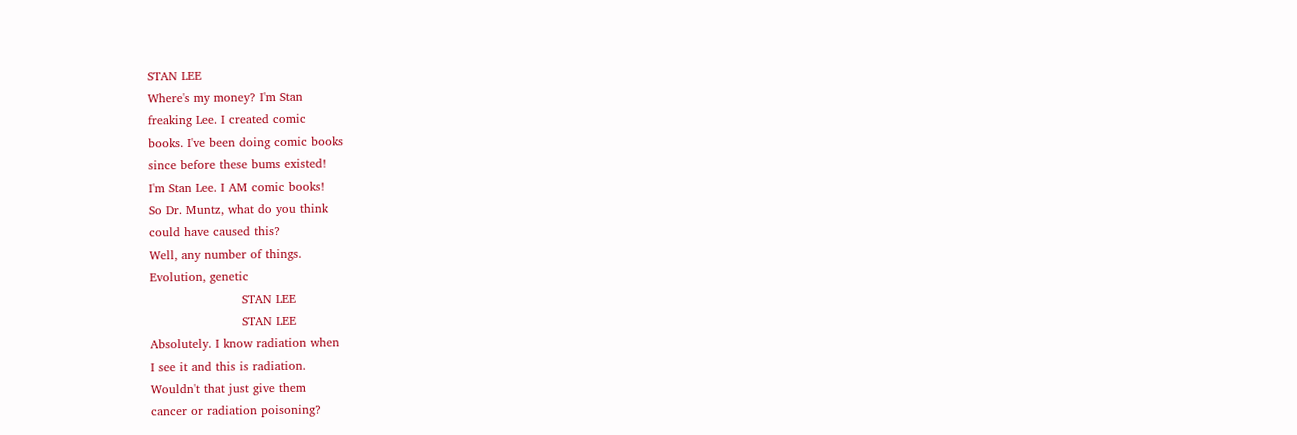STAN LEE
Where's my money? I'm Stan
freaking Lee. I created comic
books. I've been doing comic books
since before these bums existed!
I'm Stan Lee. I AM comic books!
So Dr. Muntz, what do you think
could have caused this?
Well, any number of things.
Evolution, genetic
                       STAN LEE
                       STAN LEE
Absolutely. I know radiation when
I see it and this is radiation.
Wouldn't that just give them
cancer or radiation poisoning?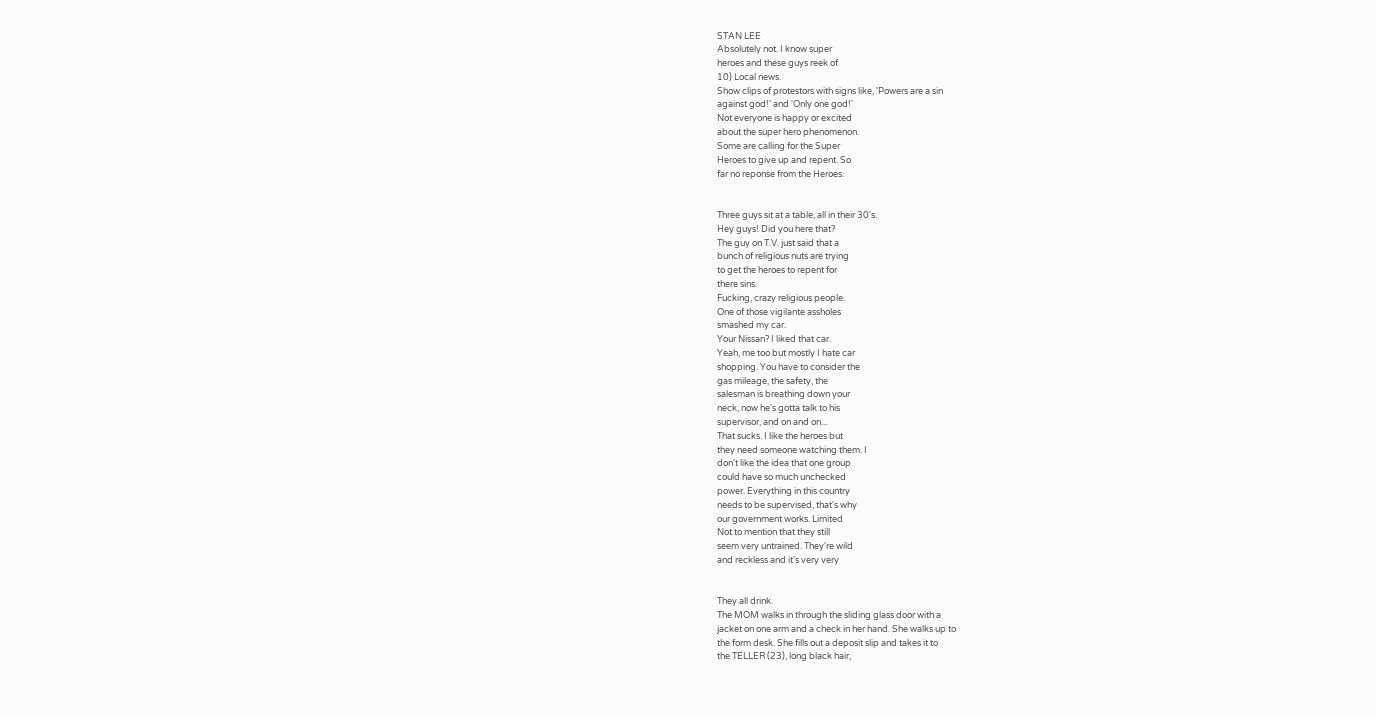STAN LEE
Absolutely not. I know super
heroes and these guys reek of
10) Local news.
Show clips of protestors with signs like, 'Powers are a sin
against god!' and 'Only one god!'
Not everyone is happy or excited
about the super hero phenomenon.
Some are calling for the Super
Heroes to give up and repent. So
far no reponse from the Heroes.


Three guys sit at a table, all in their 30's.
Hey guys! Did you here that?
The guy on T.V. just said that a
bunch of religious nuts are trying
to get the heroes to repent for
there sins.
Fucking, crazy religious people.
One of those vigilante assholes
smashed my car.
Your Nissan? I liked that car.
Yeah, me too but mostly I hate car
shopping. You have to consider the
gas mileage, the safety, the
salesman is breathing down your
neck, now he's gotta talk to his
supervisor, and on and on...
That sucks. I like the heroes but
they need someone watching them. I
don't like the idea that one group
could have so much unchecked
power. Everything in this country
needs to be supervised, that's why
our government works. Limited
Not to mention that they still
seem very untrained. They're wild
and reckless and it's very very


They all drink.
The MOM walks in through the sliding glass door with a
jacket on one arm and a check in her hand. She walks up to
the form desk. She fills out a deposit slip and takes it to
the TELLER (23), long black hair,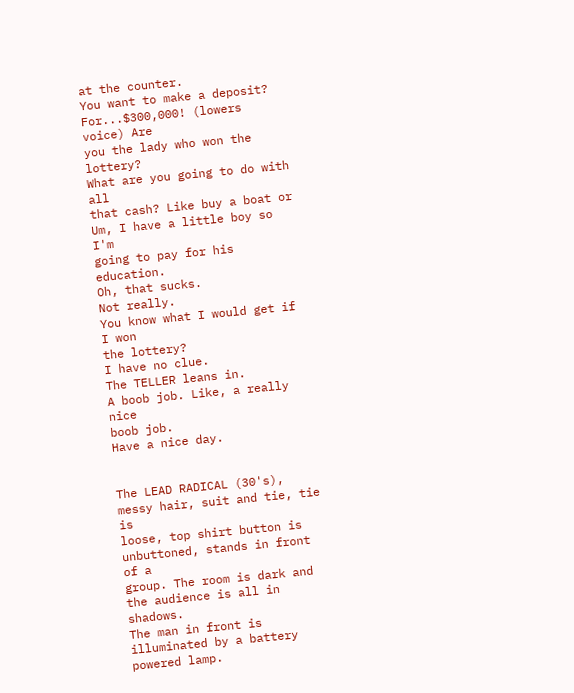at the counter.
You want to make a deposit?
For...$300,000! (lowers voice) Are
you the lady who won the lottery?
What are you going to do with all
that cash? Like buy a boat or
Um, I have a little boy so I'm
going to pay for his education.
Oh, that sucks.
Not really.
You know what I would get if I won
the lottery?
I have no clue.
The TELLER leans in.
A boob job. Like, a really nice
boob job.
Have a nice day.


The LEAD RADICAL (30's), messy hair, suit and tie, tie is
loose, top shirt button is unbuttoned, stands in front of a
group. The room is dark and the audience is all in shadows.
The man in front is illuminated by a battery powered lamp.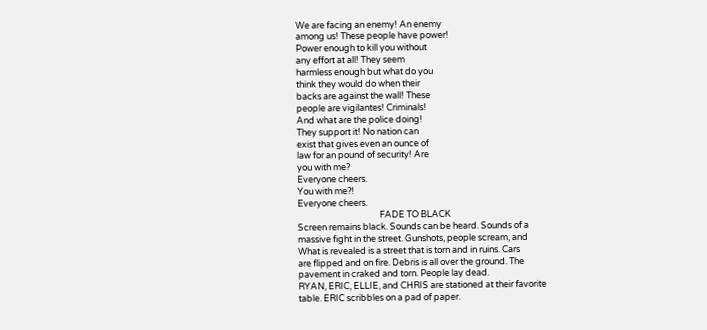We are facing an enemy! An enemy
among us! These people have power!
Power enough to kill you without
any effort at all! They seem
harmless enough but what do you
think they would do when their
backs are against the wall! These
people are vigilantes! Criminals!
And what are the police doing!
They support it! No nation can
exist that gives even an ounce of
law for an pound of security! Are
you with me?
Everyone cheers.
You with me?!
Everyone cheers.
                                         FADE TO BLACK
Screen remains black. Sounds can be heard. Sounds of a
massive fight in the street. Gunshots, people scream, and
What is revealed is a street that is torn and in ruins. Cars
are flipped and on fire. Debris is all over the ground. The
pavement in craked and torn. People lay dead.
RYAN, ERIC, ELLIE, and CHRIS are stationed at their favorite
table. ERIC scribbles on a pad of paper.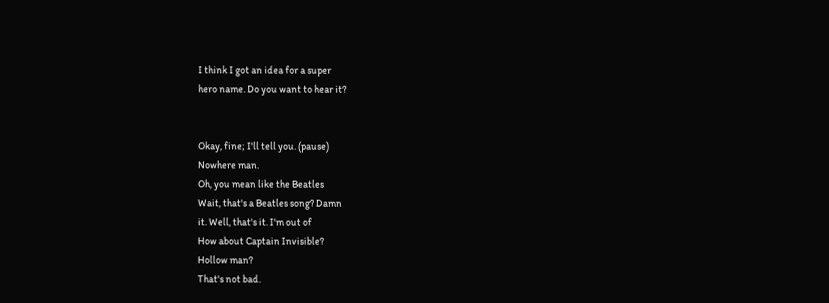I think I got an idea for a super
hero name. Do you want to hear it?


Okay, fine; I'll tell you. (pause)
Nowhere man.
Oh, you mean like the Beatles
Wait, that's a Beatles song? Damn
it. Well, that's it. I'm out of
How about Captain Invisible?
Hollow man?
That's not bad.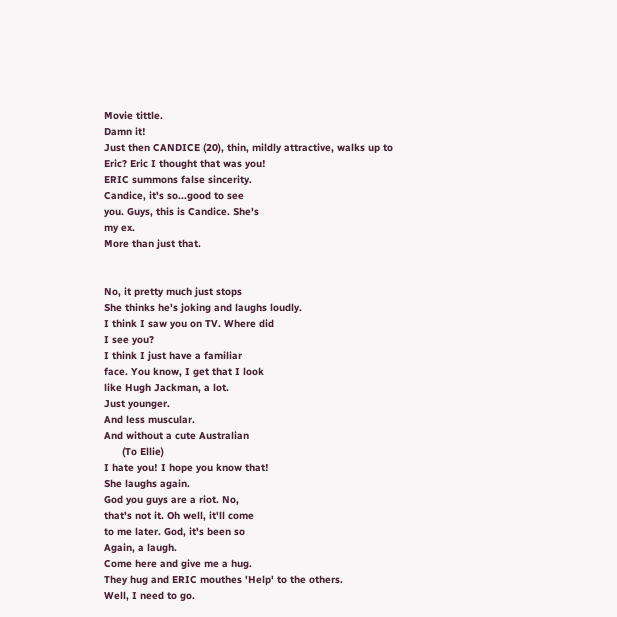Movie tittle.
Damn it!
Just then CANDICE (20), thin, mildly attractive, walks up to
Eric? Eric I thought that was you!
ERIC summons false sincerity.
Candice, it's so...good to see
you. Guys, this is Candice. She's
my ex.
More than just that.


No, it pretty much just stops
She thinks he's joking and laughs loudly.
I think I saw you on TV. Where did
I see you?
I think I just have a familiar
face. You know, I get that I look
like Hugh Jackman, a lot.
Just younger.
And less muscular.
And without a cute Australian
      (To Ellie)
I hate you! I hope you know that!
She laughs again.
God you guys are a riot. No,
that's not it. Oh well, it'll come
to me later. God, it's been so
Again, a laugh.
Come here and give me a hug.
They hug and ERIC mouthes 'Help' to the others.
Well, I need to go.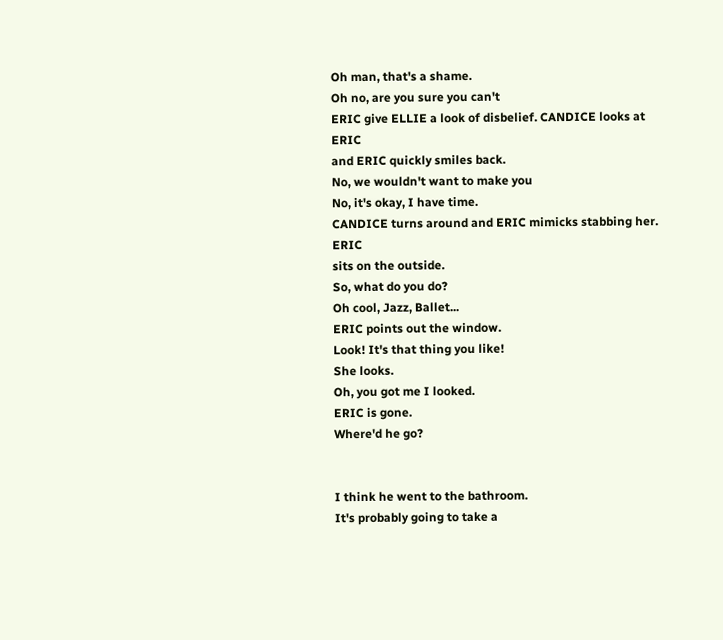Oh man, that's a shame.
Oh no, are you sure you can't
ERIC give ELLIE a look of disbelief. CANDICE looks at ERIC
and ERIC quickly smiles back.
No, we wouldn't want to make you
No, it's okay, I have time.
CANDICE turns around and ERIC mimicks stabbing her. ERIC
sits on the outside.
So, what do you do?
Oh cool, Jazz, Ballet...
ERIC points out the window.
Look! It's that thing you like!
She looks.
Oh, you got me I looked.
ERIC is gone.
Where'd he go?


I think he went to the bathroom.
It's probably going to take a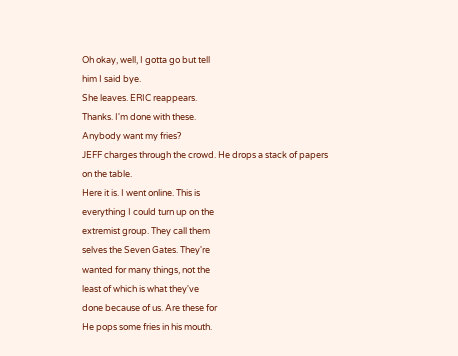Oh okay, well, I gotta go but tell
him I said bye.
She leaves. ERIC reappears.
Thanks. I'm done with these.
Anybody want my fries?
JEFF charges through the crowd. He drops a stack of papers
on the table.
Here it is. I went online. This is
everything I could turn up on the
extremist group. They call them
selves the Seven Gates. They're
wanted for many things, not the
least of which is what they've
done because of us. Are these for
He pops some fries in his mouth.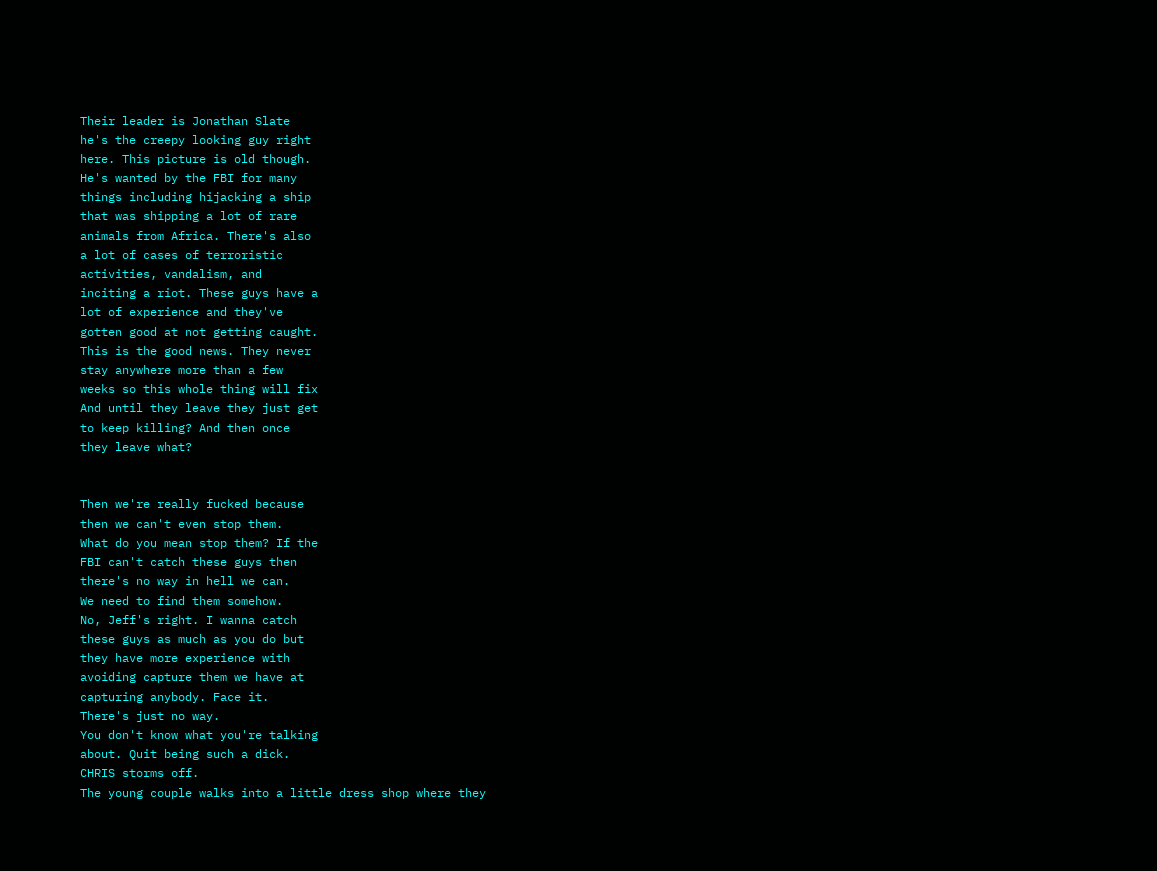Their leader is Jonathan Slate
he's the creepy looking guy right
here. This picture is old though.
He's wanted by the FBI for many
things including hijacking a ship
that was shipping a lot of rare
animals from Africa. There's also
a lot of cases of terroristic
activities, vandalism, and
inciting a riot. These guys have a
lot of experience and they've
gotten good at not getting caught.
This is the good news. They never
stay anywhere more than a few
weeks so this whole thing will fix
And until they leave they just get
to keep killing? And then once
they leave what?


Then we're really fucked because
then we can't even stop them.
What do you mean stop them? If the
FBI can't catch these guys then
there's no way in hell we can.
We need to find them somehow.
No, Jeff's right. I wanna catch
these guys as much as you do but
they have more experience with
avoiding capture them we have at
capturing anybody. Face it.
There's just no way.
You don't know what you're talking
about. Quit being such a dick.
CHRIS storms off.
The young couple walks into a little dress shop where they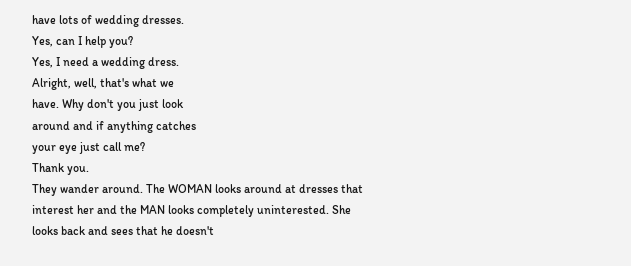have lots of wedding dresses.
Yes, can I help you?
Yes, I need a wedding dress.
Alright, well, that's what we
have. Why don't you just look
around and if anything catches
your eye just call me?
Thank you.
They wander around. The WOMAN looks around at dresses that
interest her and the MAN looks completely uninterested. She
looks back and sees that he doesn't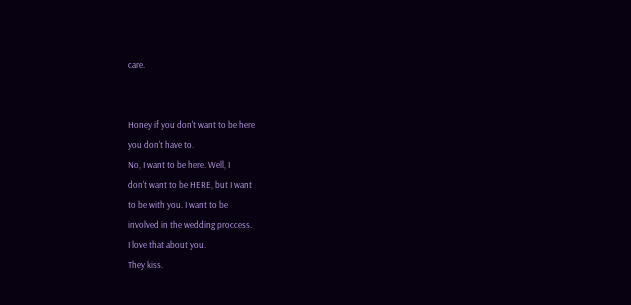care.


Honey if you don't want to be here
you don't have to.
No, I want to be here. Well, I
don't want to be HERE, but I want
to be with you. I want to be
involved in the wedding proccess.
I love that about you.
They kiss.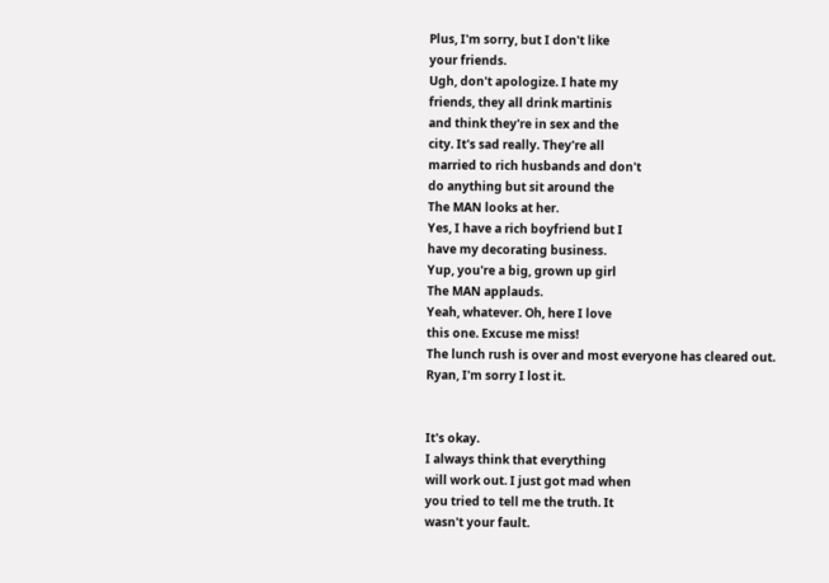Plus, I'm sorry, but I don't like
your friends.
Ugh, don't apologize. I hate my
friends, they all drink martinis
and think they're in sex and the
city. It's sad really. They're all
married to rich husbands and don't
do anything but sit around the
The MAN looks at her.
Yes, I have a rich boyfriend but I
have my decorating business.
Yup, you're a big, grown up girl
The MAN applauds.
Yeah, whatever. Oh, here I love
this one. Excuse me miss!
The lunch rush is over and most everyone has cleared out.
Ryan, I'm sorry I lost it.


It's okay.
I always think that everything
will work out. I just got mad when
you tried to tell me the truth. It
wasn't your fault.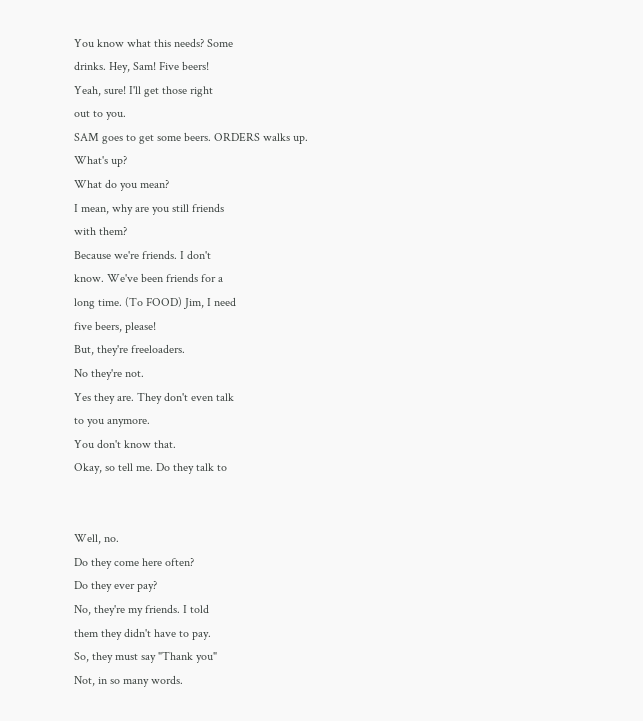You know what this needs? Some
drinks. Hey, Sam! Five beers!
Yeah, sure! I'll get those right
out to you.
SAM goes to get some beers. ORDERS walks up.
What's up?
What do you mean?
I mean, why are you still friends
with them?
Because we're friends. I don't
know. We've been friends for a
long time. (To FOOD) Jim, I need
five beers, please!
But, they're freeloaders.
No they're not.
Yes they are. They don't even talk
to you anymore.
You don't know that.
Okay, so tell me. Do they talk to


Well, no.
Do they come here often?
Do they ever pay?
No, they're my friends. I told
them they didn't have to pay.
So, they must say "Thank you"
Not, in so many words.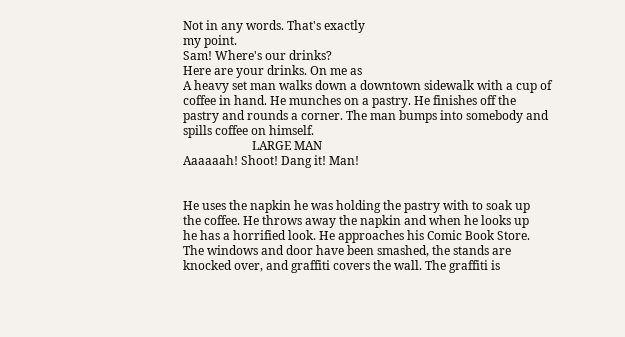Not in any words. That's exactly
my point.
Sam! Where's our drinks?
Here are your drinks. On me as
A heavy set man walks down a downtown sidewalk with a cup of
coffee in hand. He munches on a pastry. He finishes off the
pastry and rounds a corner. The man bumps into somebody and
spills coffee on himself.
                       LARGE MAN
Aaaaaah! Shoot! Dang it! Man!


He uses the napkin he was holding the pastry with to soak up
the coffee. He throws away the napkin and when he looks up
he has a horrified look. He approaches his Comic Book Store.
The windows and door have been smashed, the stands are
knocked over, and graffiti covers the wall. The graffiti is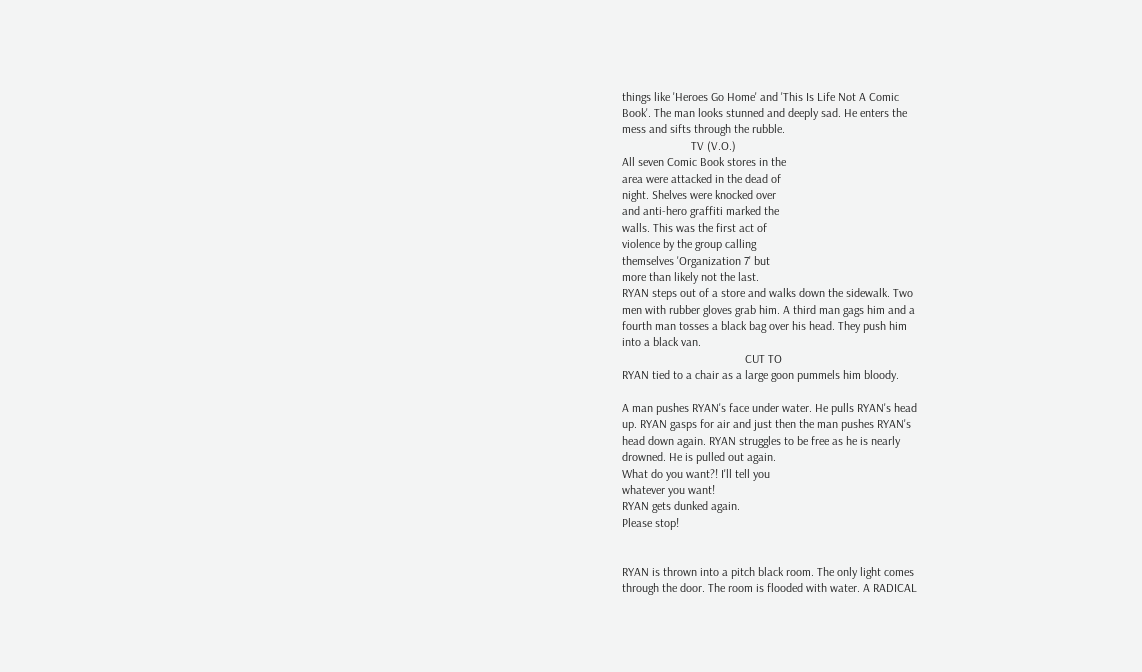things like 'Heroes Go Home' and 'This Is Life Not A Comic
Book'. The man looks stunned and deeply sad. He enters the
mess and sifts through the rubble.
                       TV (V.O.)
All seven Comic Book stores in the
area were attacked in the dead of
night. Shelves were knocked over
and anti-hero graffiti marked the
walls. This was the first act of
violence by the group calling
themselves 'Organization 7' but
more than likely not the last.
RYAN steps out of a store and walks down the sidewalk. Two
men with rubber gloves grab him. A third man gags him and a
fourth man tosses a black bag over his head. They push him
into a black van.
                                         CUT TO
RYAN tied to a chair as a large goon pummels him bloody.

A man pushes RYAN's face under water. He pulls RYAN's head
up. RYAN gasps for air and just then the man pushes RYAN's
head down again. RYAN struggles to be free as he is nearly
drowned. He is pulled out again.
What do you want?! I'll tell you
whatever you want!
RYAN gets dunked again.
Please stop!


RYAN is thrown into a pitch black room. The only light comes
through the door. The room is flooded with water. A RADICAL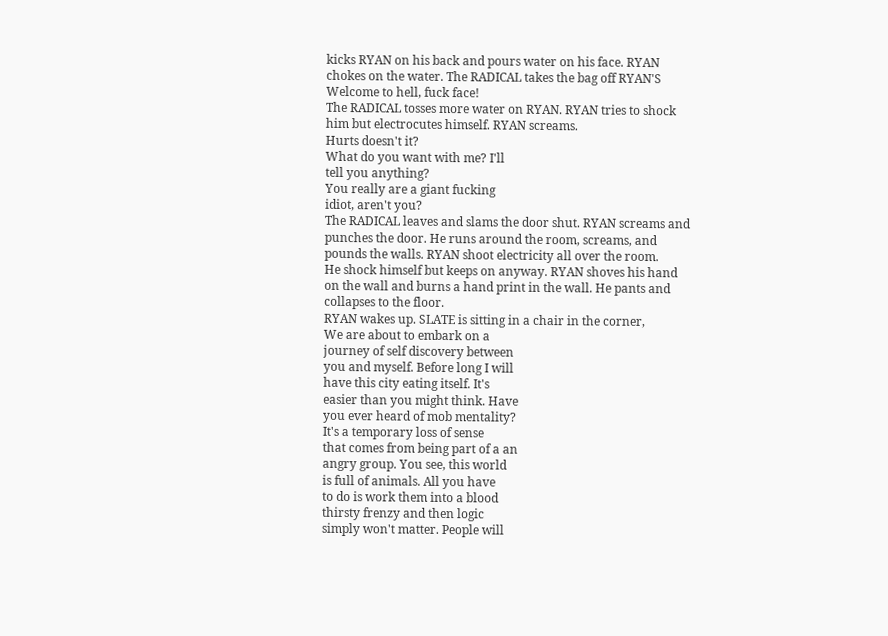kicks RYAN on his back and pours water on his face. RYAN
chokes on the water. The RADICAL takes the bag off RYAN'S
Welcome to hell, fuck face!
The RADICAL tosses more water on RYAN. RYAN tries to shock
him but electrocutes himself. RYAN screams.
Hurts doesn't it?
What do you want with me? I'll
tell you anything?
You really are a giant fucking
idiot, aren't you?
The RADICAL leaves and slams the door shut. RYAN screams and
punches the door. He runs around the room, screams, and
pounds the walls. RYAN shoot electricity all over the room.
He shock himself but keeps on anyway. RYAN shoves his hand
on the wall and burns a hand print in the wall. He pants and
collapses to the floor.
RYAN wakes up. SLATE is sitting in a chair in the corner,
We are about to embark on a
journey of self discovery between
you and myself. Before long I will
have this city eating itself. It's
easier than you might think. Have
you ever heard of mob mentality?
It's a temporary loss of sense
that comes from being part of a an
angry group. You see, this world
is full of animals. All you have
to do is work them into a blood
thirsty frenzy and then logic
simply won't matter. People will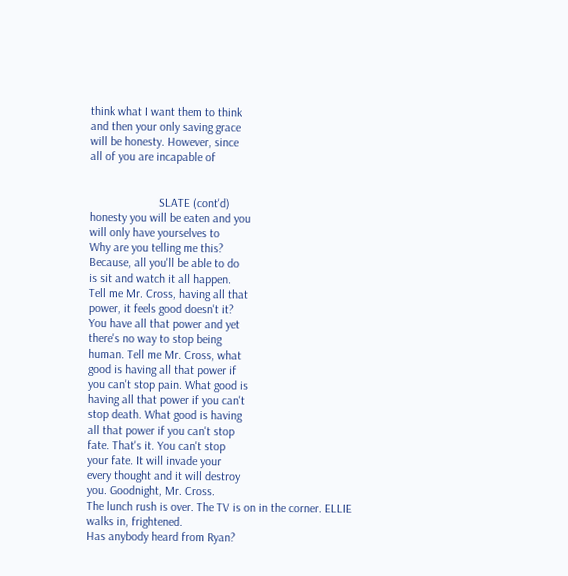think what I want them to think
and then your only saving grace
will be honesty. However, since
all of you are incapable of


                       SLATE (cont'd)
honesty you will be eaten and you
will only have yourselves to
Why are you telling me this?
Because, all you'll be able to do
is sit and watch it all happen.
Tell me Mr. Cross, having all that
power, it feels good doesn't it?
You have all that power and yet
there's no way to stop being
human. Tell me Mr. Cross, what
good is having all that power if
you can't stop pain. What good is
having all that power if you can't
stop death. What good is having
all that power if you can't stop
fate. That's it. You can't stop
your fate. It will invade your
every thought and it will destroy
you. Goodnight, Mr. Cross.
The lunch rush is over. The TV is on in the corner. ELLIE
walks in, frightened.
Has anybody heard from Ryan?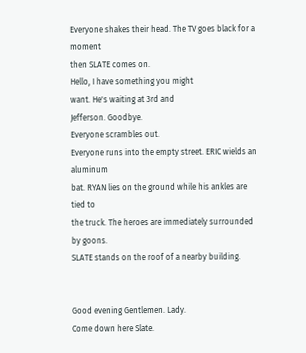Everyone shakes their head. The TV goes black for a moment
then SLATE comes on.
Hello, I have something you might
want. He's waiting at 3rd and
Jefferson. Goodbye.
Everyone scrambles out.
Everyone runs into the empty street. ERIC wields an aluminum
bat. RYAN lies on the ground while his ankles are tied to
the truck. The heroes are immediately surrounded by goons.
SLATE stands on the roof of a nearby building.


Good evening Gentlemen. Lady.
Come down here Slate.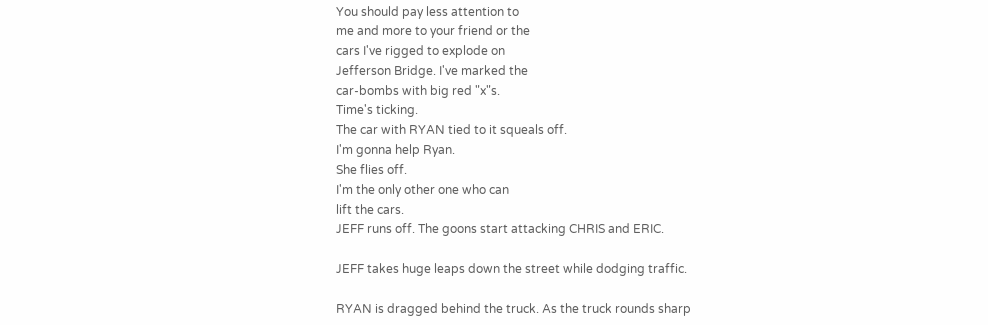You should pay less attention to
me and more to your friend or the
cars I've rigged to explode on
Jefferson Bridge. I've marked the
car-bombs with big red "x"s.
Time's ticking.
The car with RYAN tied to it squeals off.
I'm gonna help Ryan.
She flies off.
I'm the only other one who can
lift the cars.
JEFF runs off. The goons start attacking CHRIS and ERIC.

JEFF takes huge leaps down the street while dodging traffic.

RYAN is dragged behind the truck. As the truck rounds sharp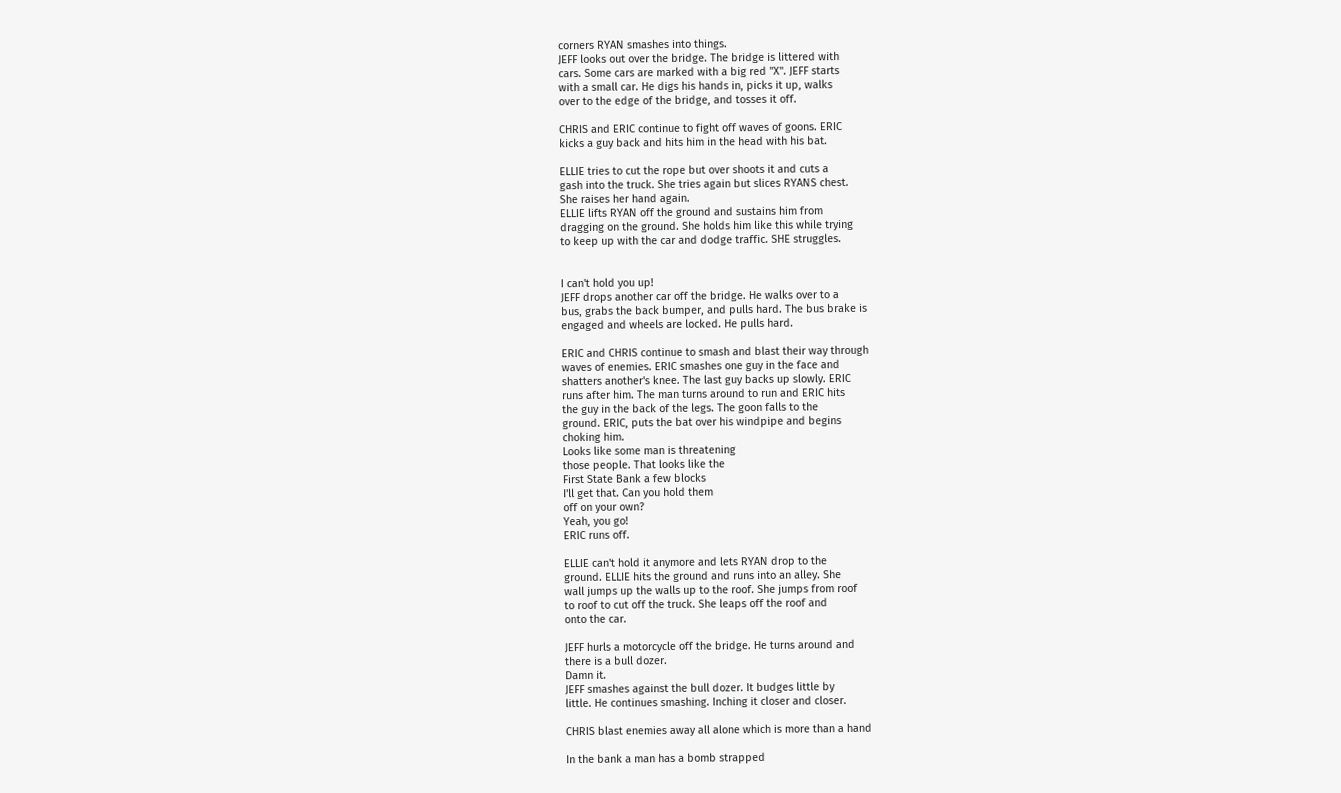corners RYAN smashes into things.
JEFF looks out over the bridge. The bridge is littered with
cars. Some cars are marked with a big red "X". JEFF starts
with a small car. He digs his hands in, picks it up, walks
over to the edge of the bridge, and tosses it off.

CHRIS and ERIC continue to fight off waves of goons. ERIC
kicks a guy back and hits him in the head with his bat.

ELLIE tries to cut the rope but over shoots it and cuts a
gash into the truck. She tries again but slices RYANS chest.
She raises her hand again.
ELLIE lifts RYAN off the ground and sustains him from
dragging on the ground. She holds him like this while trying
to keep up with the car and dodge traffic. SHE struggles.


I can't hold you up!
JEFF drops another car off the bridge. He walks over to a
bus, grabs the back bumper, and pulls hard. The bus brake is
engaged and wheels are locked. He pulls hard.

ERIC and CHRIS continue to smash and blast their way through
waves of enemies. ERIC smashes one guy in the face and
shatters another's knee. The last guy backs up slowly. ERIC
runs after him. The man turns around to run and ERIC hits
the guy in the back of the legs. The goon falls to the
ground. ERIC, puts the bat over his windpipe and begins
choking him.
Looks like some man is threatening
those people. That looks like the
First State Bank a few blocks
I'll get that. Can you hold them
off on your own?
Yeah, you go!
ERIC runs off.

ELLIE can't hold it anymore and lets RYAN drop to the
ground. ELLIE hits the ground and runs into an alley. She
wall jumps up the walls up to the roof. She jumps from roof
to roof to cut off the truck. She leaps off the roof and
onto the car.

JEFF hurls a motorcycle off the bridge. He turns around and
there is a bull dozer.
Damn it.
JEFF smashes against the bull dozer. It budges little by
little. He continues smashing. Inching it closer and closer.

CHRIS blast enemies away all alone which is more than a hand

In the bank a man has a bomb strapped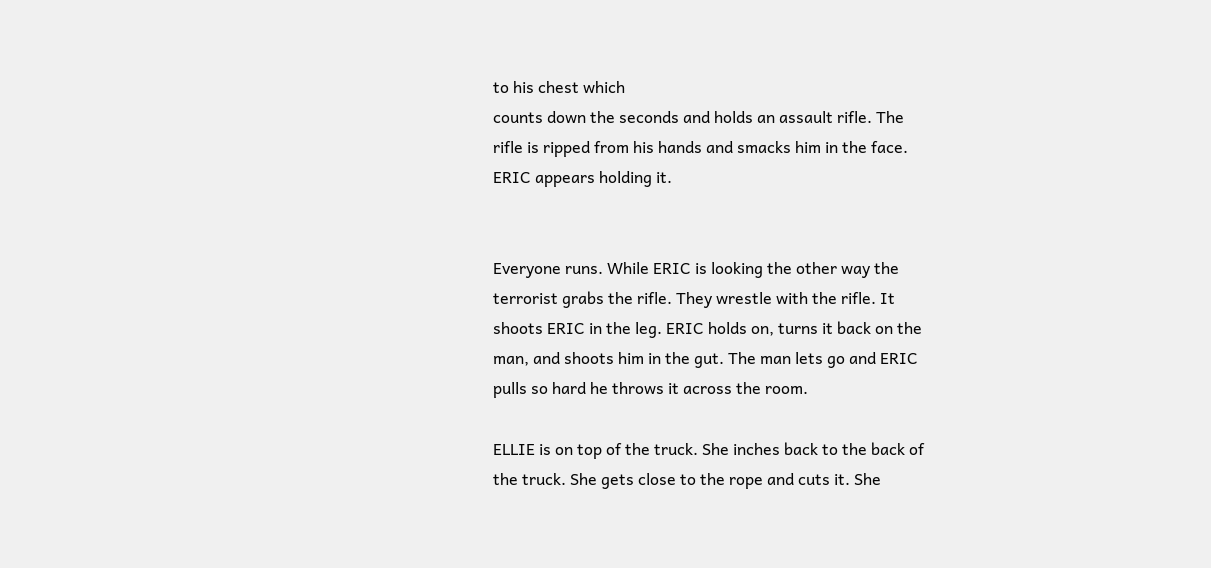to his chest which
counts down the seconds and holds an assault rifle. The
rifle is ripped from his hands and smacks him in the face.
ERIC appears holding it.


Everyone runs. While ERIC is looking the other way the
terrorist grabs the rifle. They wrestle with the rifle. It
shoots ERIC in the leg. ERIC holds on, turns it back on the
man, and shoots him in the gut. The man lets go and ERIC
pulls so hard he throws it across the room.

ELLIE is on top of the truck. She inches back to the back of
the truck. She gets close to the rope and cuts it. She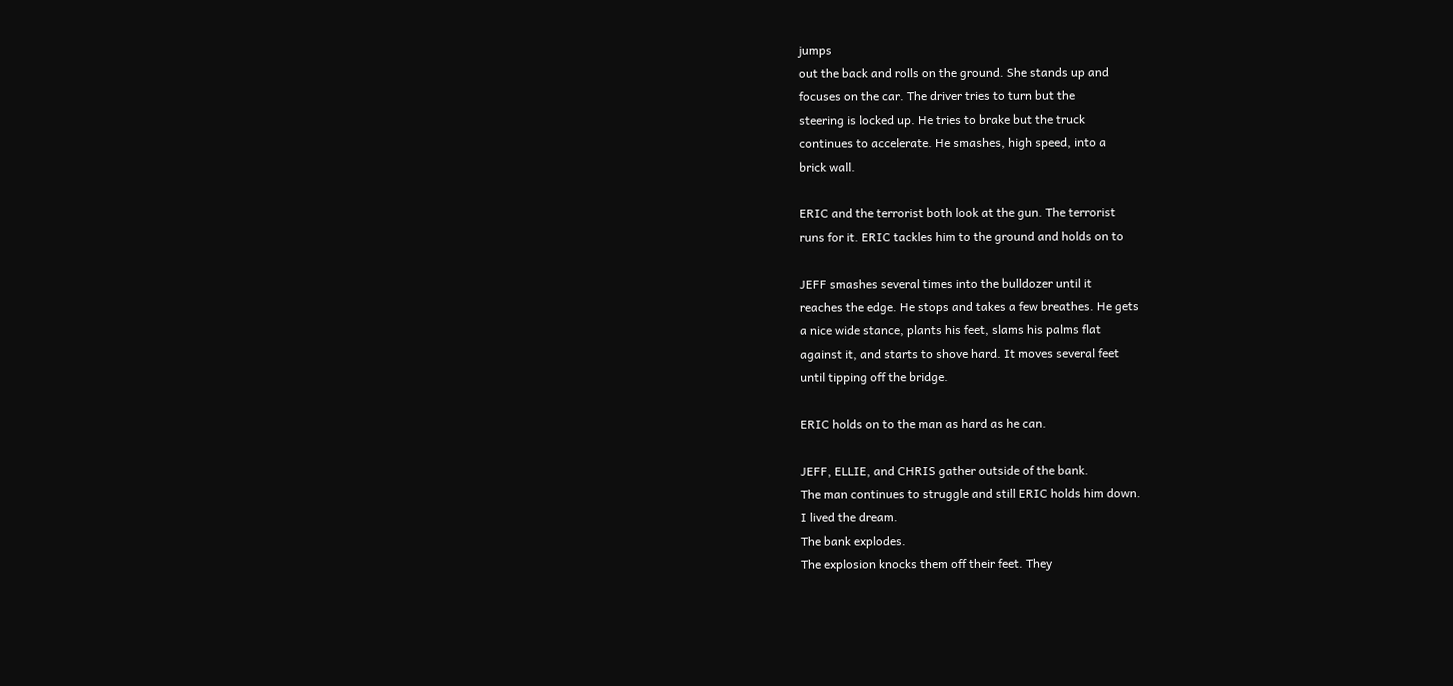jumps
out the back and rolls on the ground. She stands up and
focuses on the car. The driver tries to turn but the
steering is locked up. He tries to brake but the truck
continues to accelerate. He smashes, high speed, into a
brick wall.

ERIC and the terrorist both look at the gun. The terrorist
runs for it. ERIC tackles him to the ground and holds on to

JEFF smashes several times into the bulldozer until it
reaches the edge. He stops and takes a few breathes. He gets
a nice wide stance, plants his feet, slams his palms flat
against it, and starts to shove hard. It moves several feet
until tipping off the bridge.

ERIC holds on to the man as hard as he can.

JEFF, ELLIE, and CHRIS gather outside of the bank.
The man continues to struggle and still ERIC holds him down.
I lived the dream.
The bank explodes.
The explosion knocks them off their feet. They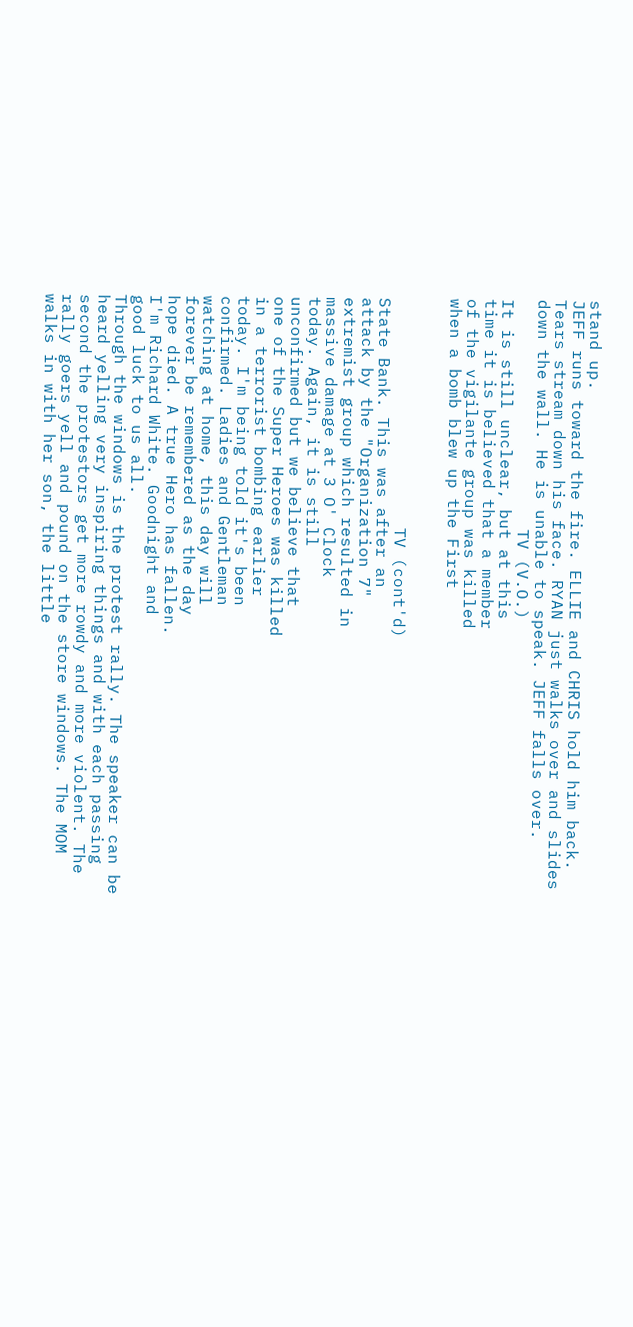stand up.
JEFF runs toward the fire. ELLIE and CHRIS hold him back.
Tears stream down his face. RYAN just walks over and slides
down the wall. He is unable to speak. JEFF falls over.
                       TV (V.O.)
It is still unclear, but at this
time it is believed that a member
of the vigilante group was killed
when a bomb blew up the First


                       TV (cont'd)
State Bank. This was after an
attack by the "Organization 7"
extremist group which resulted in
massive damage at 3 O' Clock
today. Again, it is still
unconfirmed but we believe that
one of the Super Heroes was killed
in a terrorist bombing earlier
today. I'm being told it's been
confirmed. Ladies and Gentleman
watching at home, this day will
forever be remembered as the day
hope died. A true Hero has fallen.
I'm Richard White. Goodnight and
good luck to us all.
Through the windows is the protest rally. The speaker can be
heard yelling very inspiring things and with each passing
second the protestors get more rowdy and more violent. The
rally goers yell and pound on the store windows. The MOM
walks in with her son, the little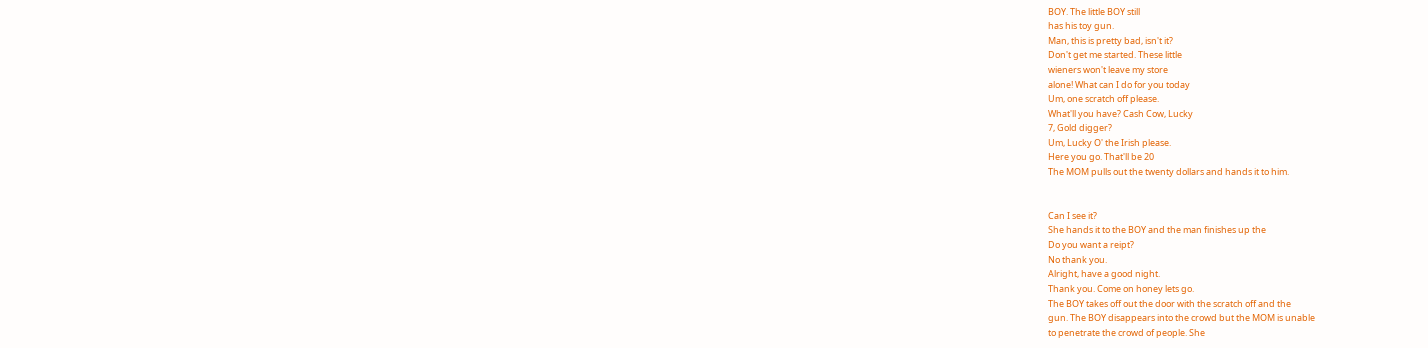BOY. The little BOY still
has his toy gun.
Man, this is pretty bad, isn't it?
Don't get me started. These little
wieners won't leave my store
alone! What can I do for you today
Um, one scratch off please.
What'll you have? Cash Cow, Lucky
7, Gold digger?
Um, Lucky O' the Irish please.
Here you go. That'll be 20
The MOM pulls out the twenty dollars and hands it to him.


Can I see it?
She hands it to the BOY and the man finishes up the
Do you want a reipt?
No thank you.
Alright, have a good night.
Thank you. Come on honey lets go.
The BOY takes off out the door with the scratch off and the
gun. The BOY disappears into the crowd but the MOM is unable
to penetrate the crowd of people. She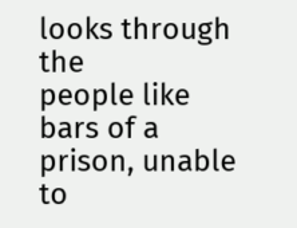looks through the
people like bars of a prison, unable to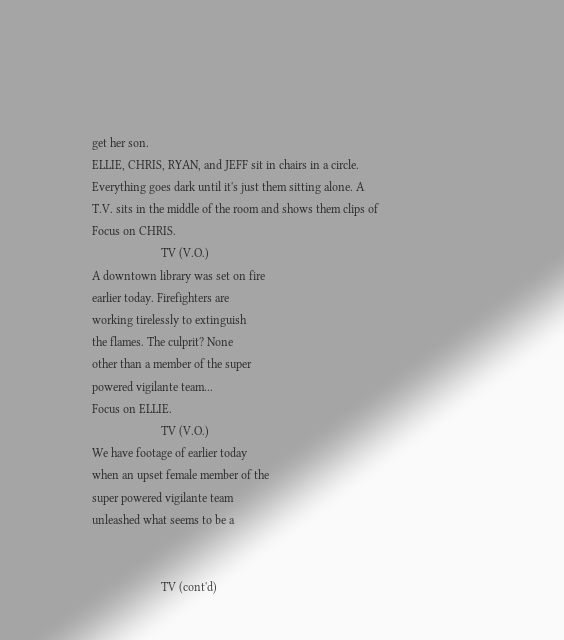get her son.
ELLIE, CHRIS, RYAN, and JEFF sit in chairs in a circle.
Everything goes dark until it's just them sitting alone. A
T.V. sits in the middle of the room and shows them clips of
Focus on CHRIS.
                       TV (V.O.)
A downtown library was set on fire
earlier today. Firefighters are
working tirelessly to extinguish
the flames. The culprit? None
other than a member of the super
powered vigilante team...
Focus on ELLIE.
                       TV (V.O.)
We have footage of earlier today
when an upset female member of the
super powered vigilante team
unleashed what seems to be a


                       TV (cont'd)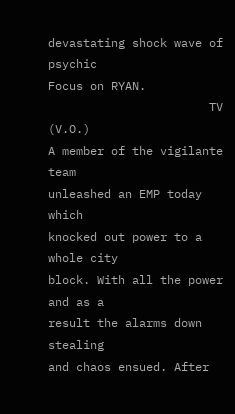devastating shock wave of psychic
Focus on RYAN.
                       TV (V.O.)
A member of the vigilante team
unleashed an EMP today which
knocked out power to a whole city
block. With all the power and as a
result the alarms down stealing
and chaos ensued. After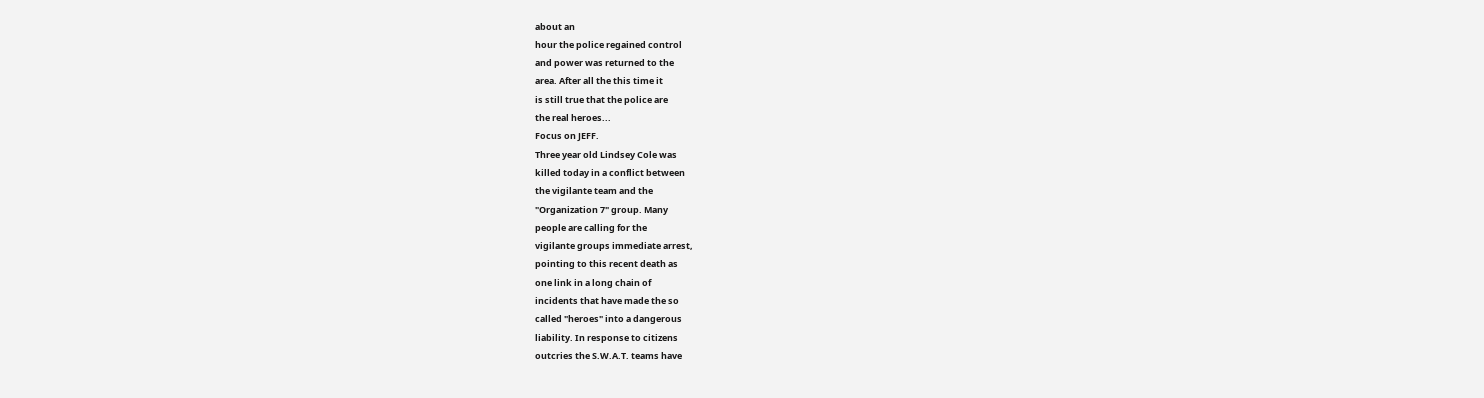about an
hour the police regained control
and power was returned to the
area. After all the this time it
is still true that the police are
the real heroes...
Focus on JEFF.
Three year old Lindsey Cole was
killed today in a conflict between
the vigilante team and the
"Organization 7" group. Many
people are calling for the
vigilante groups immediate arrest,
pointing to this recent death as
one link in a long chain of
incidents that have made the so
called "heroes" into a dangerous
liability. In response to citizens
outcries the S.W.A.T. teams have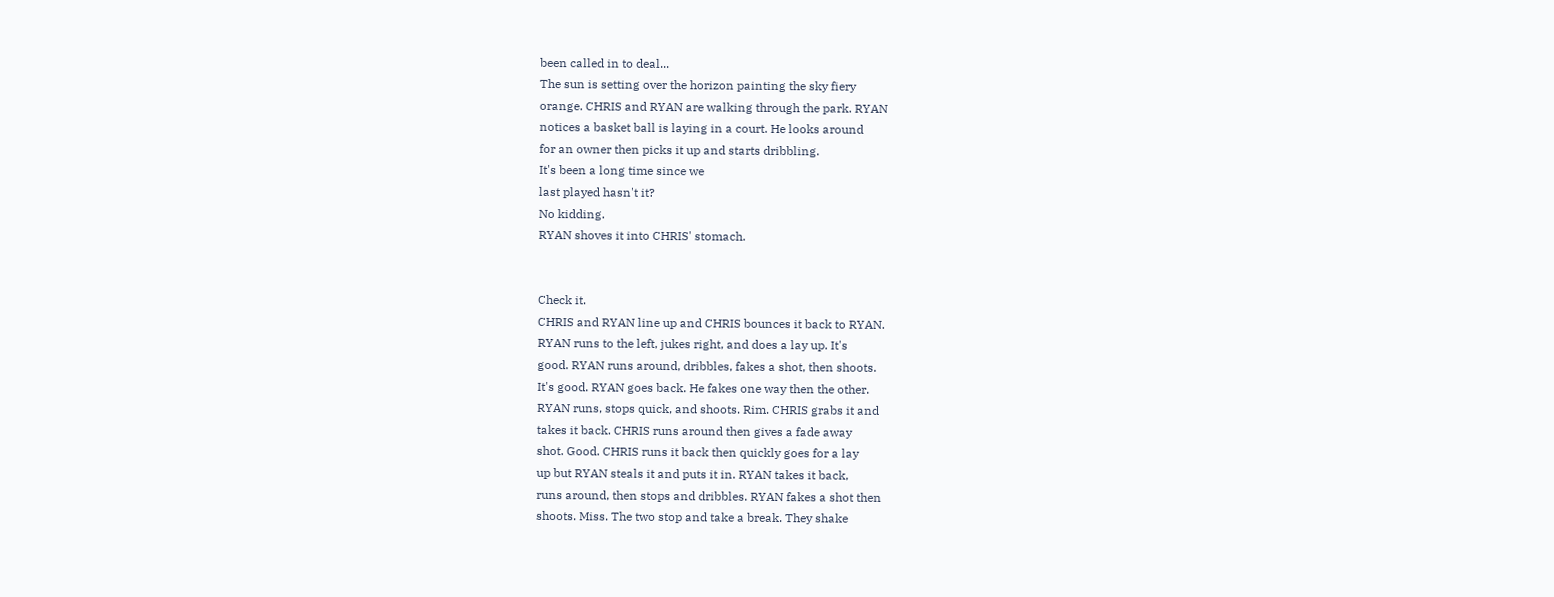been called in to deal...
The sun is setting over the horizon painting the sky fiery
orange. CHRIS and RYAN are walking through the park. RYAN
notices a basket ball is laying in a court. He looks around
for an owner then picks it up and starts dribbling.
It's been a long time since we
last played hasn't it?
No kidding.
RYAN shoves it into CHRIS' stomach.


Check it.
CHRIS and RYAN line up and CHRIS bounces it back to RYAN.
RYAN runs to the left, jukes right, and does a lay up. It's
good. RYAN runs around, dribbles, fakes a shot, then shoots.
It's good. RYAN goes back. He fakes one way then the other.
RYAN runs, stops quick, and shoots. Rim. CHRIS grabs it and
takes it back. CHRIS runs around then gives a fade away
shot. Good. CHRIS runs it back then quickly goes for a lay
up but RYAN steals it and puts it in. RYAN takes it back,
runs around, then stops and dribbles. RYAN fakes a shot then
shoots. Miss. The two stop and take a break. They shake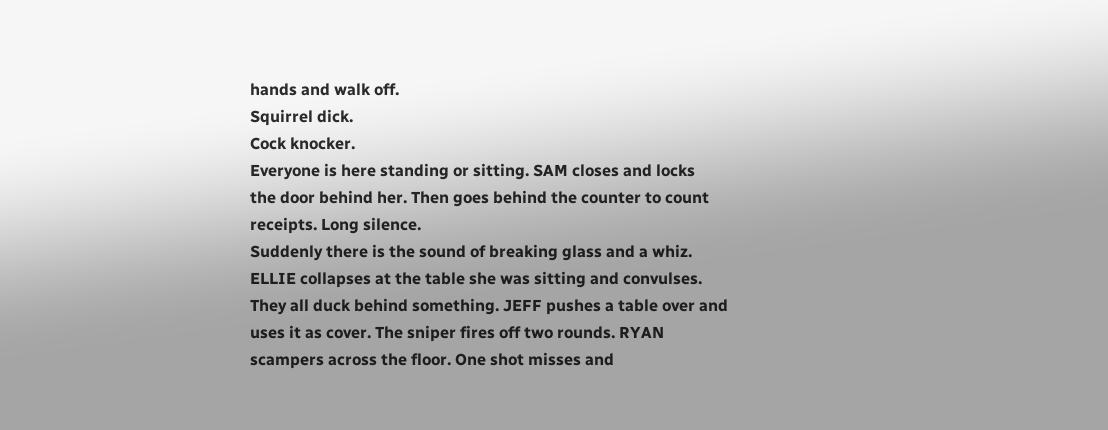hands and walk off.
Squirrel dick.
Cock knocker.
Everyone is here standing or sitting. SAM closes and locks
the door behind her. Then goes behind the counter to count
receipts. Long silence.
Suddenly there is the sound of breaking glass and a whiz.
ELLIE collapses at the table she was sitting and convulses.
They all duck behind something. JEFF pushes a table over and
uses it as cover. The sniper fires off two rounds. RYAN
scampers across the floor. One shot misses and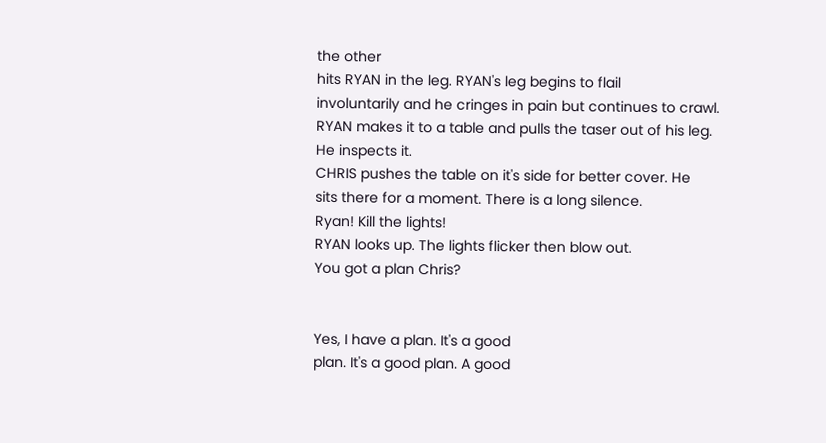the other
hits RYAN in the leg. RYAN's leg begins to flail
involuntarily and he cringes in pain but continues to crawl.
RYAN makes it to a table and pulls the taser out of his leg.
He inspects it.
CHRIS pushes the table on it's side for better cover. He
sits there for a moment. There is a long silence.
Ryan! Kill the lights!
RYAN looks up. The lights flicker then blow out.
You got a plan Chris?


Yes, I have a plan. It's a good
plan. It's a good plan. A good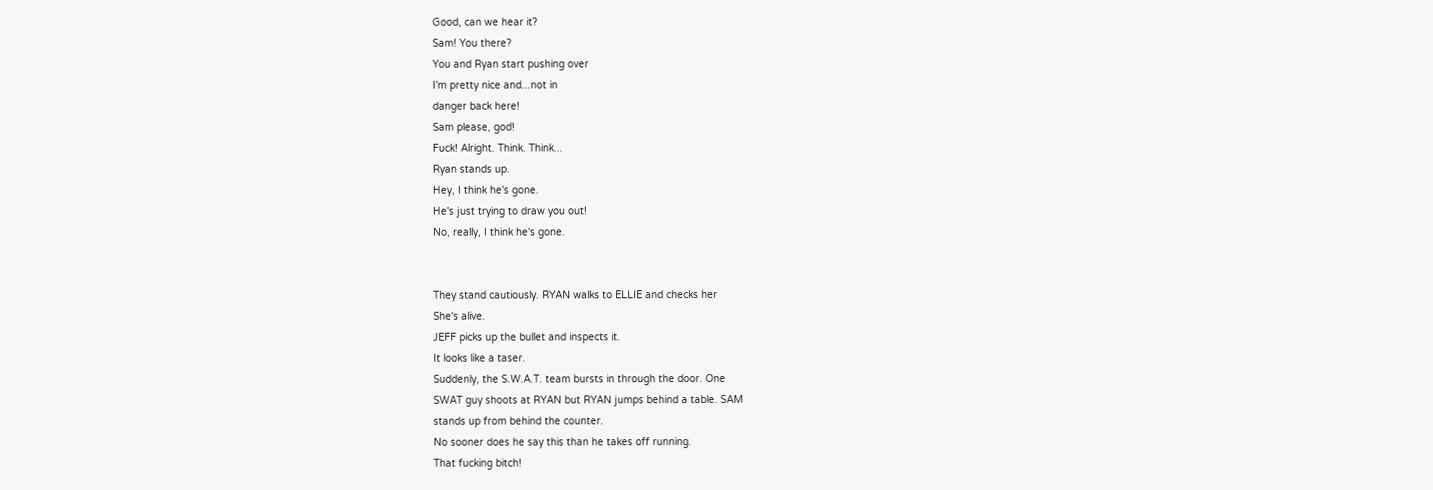Good, can we hear it?
Sam! You there?
You and Ryan start pushing over
I'm pretty nice and...not in
danger back here!
Sam please, god!
Fuck! Alright. Think. Think...
Ryan stands up.
Hey, I think he's gone.
He's just trying to draw you out!
No, really, I think he's gone.


They stand cautiously. RYAN walks to ELLIE and checks her
She's alive.
JEFF picks up the bullet and inspects it.
It looks like a taser.
Suddenly, the S.W.A.T. team bursts in through the door. One
SWAT guy shoots at RYAN but RYAN jumps behind a table. SAM
stands up from behind the counter.
No sooner does he say this than he takes off running.
That fucking bitch!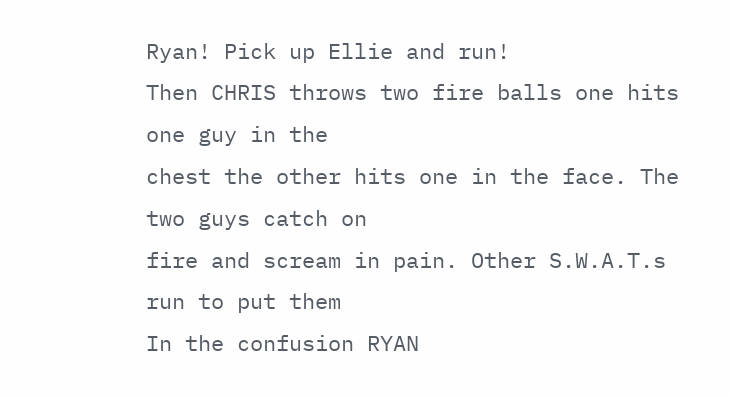Ryan! Pick up Ellie and run!
Then CHRIS throws two fire balls one hits one guy in the
chest the other hits one in the face. The two guys catch on
fire and scream in pain. Other S.W.A.T.s run to put them
In the confusion RYAN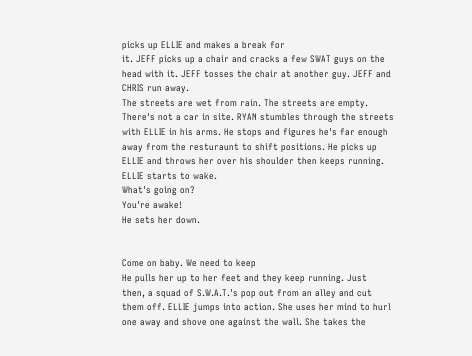picks up ELLIE and makes a break for
it. JEFF picks up a chair and cracks a few SWAT guys on the
head with it. JEFF tosses the chair at another guy. JEFF and
CHRIS run away.
The streets are wet from rain. The streets are empty.
There's not a car in site. RYAN stumbles through the streets
with ELLIE in his arms. He stops and figures he's far enough
away from the resturaunt to shift positions. He picks up
ELLIE and throws her over his shoulder then keeps running.
ELLIE starts to wake.
What's going on?
You're awake!
He sets her down.


Come on baby. We need to keep
He pulls her up to her feet and they keep running. Just
then, a squad of S.W.A.T.'s pop out from an alley and cut
them off. ELLIE jumps into action. She uses her mind to hurl
one away and shove one against the wall. She takes the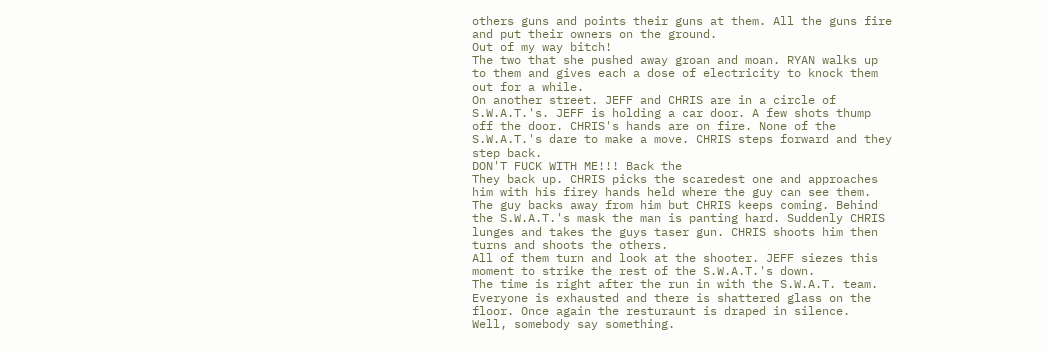others guns and points their guns at them. All the guns fire
and put their owners on the ground.
Out of my way bitch!
The two that she pushed away groan and moan. RYAN walks up
to them and gives each a dose of electricity to knock them
out for a while.
On another street. JEFF and CHRIS are in a circle of
S.W.A.T.'s. JEFF is holding a car door. A few shots thump
off the door. CHRIS's hands are on fire. None of the
S.W.A.T.'s dare to make a move. CHRIS steps forward and they
step back.
DON'T FUCK WITH ME!!! Back the
They back up. CHRIS picks the scaredest one and approaches
him with his firey hands held where the guy can see them.
The guy backs away from him but CHRIS keeps coming. Behind
the S.W.A.T.'s mask the man is panting hard. Suddenly CHRIS
lunges and takes the guys taser gun. CHRIS shoots him then
turns and shoots the others.
All of them turn and look at the shooter. JEFF siezes this
moment to strike the rest of the S.W.A.T.'s down.
The time is right after the run in with the S.W.A.T. team.
Everyone is exhausted and there is shattered glass on the
floor. Once again the resturaunt is draped in silence.
Well, somebody say something.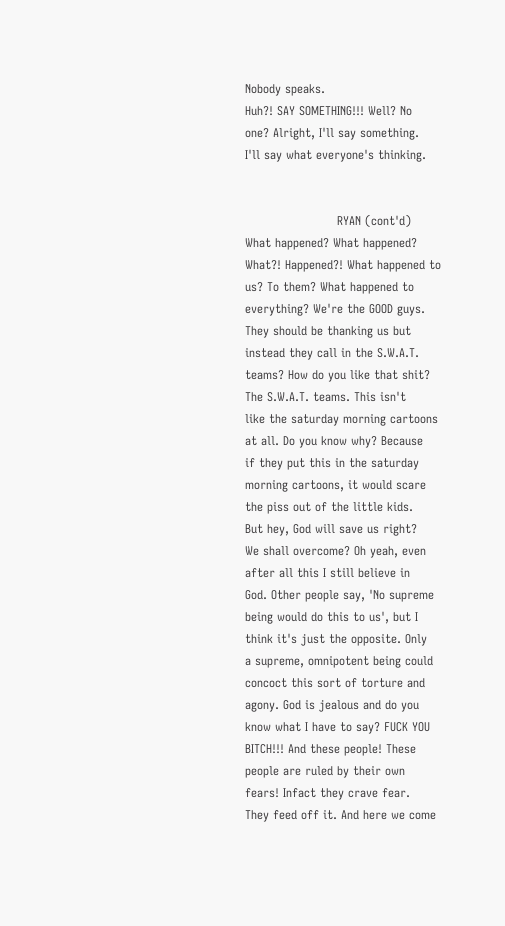Nobody speaks.
Huh?! SAY SOMETHING!!! Well? No
one? Alright, I'll say something.
I'll say what everyone's thinking.


                       RYAN (cont'd)
What happened? What happened?
What?! Happened?! What happened to
us? To them? What happened to
everything? We're the GOOD guys.
They should be thanking us but
instead they call in the S.W.A.T.
teams? How do you like that shit?
The S.W.A.T. teams. This isn't
like the saturday morning cartoons
at all. Do you know why? Because
if they put this in the saturday
morning cartoons, it would scare
the piss out of the little kids.
But hey, God will save us right?
We shall overcome? Oh yeah, even
after all this I still believe in
God. Other people say, 'No supreme
being would do this to us', but I
think it's just the opposite. Only
a supreme, omnipotent being could
concoct this sort of torture and
agony. God is jealous and do you
know what I have to say? FUCK YOU
BITCH!!! And these people! These
people are ruled by their own
fears! Infact they crave fear.
They feed off it. And here we come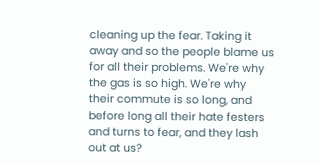cleaning up the fear. Taking it
away and so the people blame us
for all their problems. We're why
the gas is so high. We're why
their commute is so long, and
before long all their hate festers
and turns to fear, and they lash
out at us?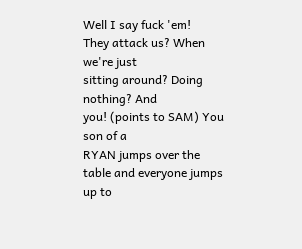Well I say fuck 'em!
They attack us? When we're just
sitting around? Doing nothing? And
you! (points to SAM) You son of a
RYAN jumps over the table and everyone jumps up to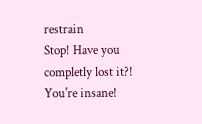restrain
Stop! Have you completly lost it?!
You're insane!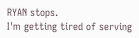RYAN stops.
I'm getting tired of serving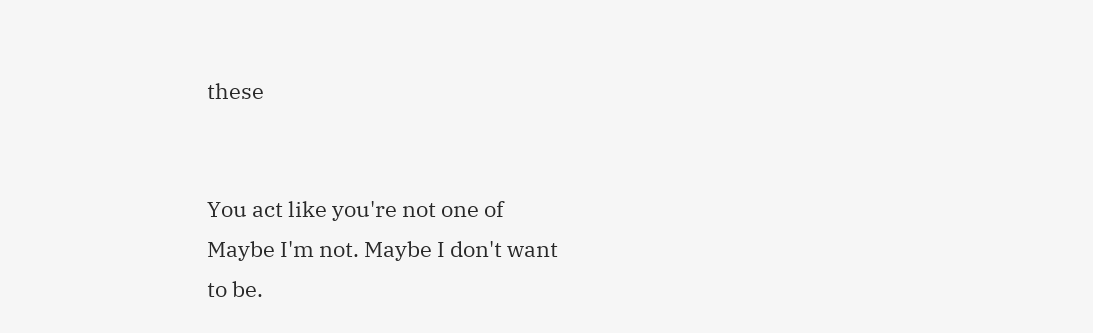these


You act like you're not one of
Maybe I'm not. Maybe I don't want
to be.